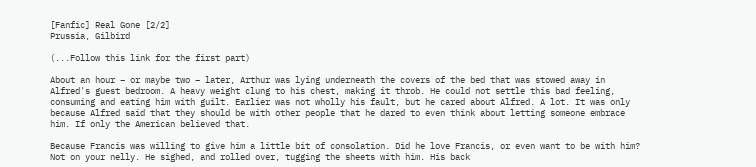[Fanfic] Real Gone [2/2]
Prussia, Gilbird

(...Follow this link for the first part)

About an hour – or maybe two – later, Arthur was lying underneath the covers of the bed that was stowed away in Alfred's guest bedroom. A heavy weight clung to his chest, making it throb. He could not settle this bad feeling, consuming and eating him with guilt. Earlier was not wholly his fault, but he cared about Alfred. A lot. It was only because Alfred said that they should be with other people that he dared to even think about letting someone embrace him. If only the American believed that.

Because Francis was willing to give him a little bit of consolation. Did he love Francis, or even want to be with him? Not on your nelly. He sighed, and rolled over, tugging the sheets with him. His back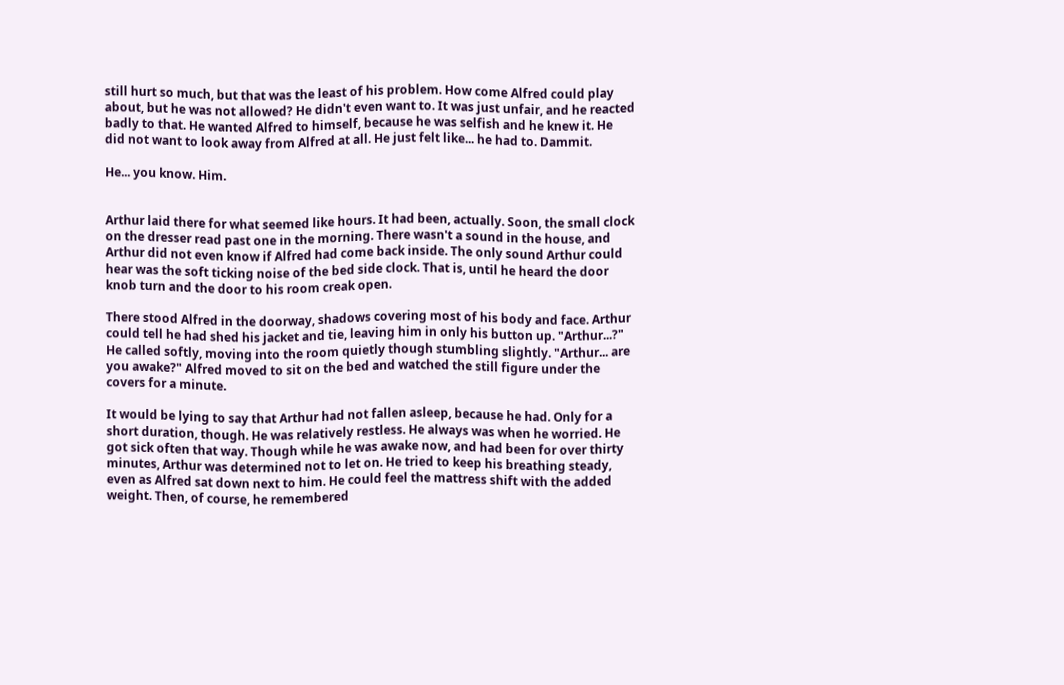still hurt so much, but that was the least of his problem. How come Alfred could play about, but he was not allowed? He didn't even want to. It was just unfair, and he reacted badly to that. He wanted Alfred to himself, because he was selfish and he knew it. He did not want to look away from Alfred at all. He just felt like... he had to. Dammit.

He... you know. Him.


Arthur laid there for what seemed like hours. It had been, actually. Soon, the small clock on the dresser read past one in the morning. There wasn't a sound in the house, and Arthur did not even know if Alfred had come back inside. The only sound Arthur could hear was the soft ticking noise of the bed side clock. That is, until he heard the door knob turn and the door to his room creak open.

There stood Alfred in the doorway, shadows covering most of his body and face. Arthur could tell he had shed his jacket and tie, leaving him in only his button up. "Arthur...?" He called softly, moving into the room quietly though stumbling slightly. "Arthur... are you awake?" Alfred moved to sit on the bed and watched the still figure under the covers for a minute.

It would be lying to say that Arthur had not fallen asleep, because he had. Only for a short duration, though. He was relatively restless. He always was when he worried. He got sick often that way. Though while he was awake now, and had been for over thirty minutes, Arthur was determined not to let on. He tried to keep his breathing steady, even as Alfred sat down next to him. He could feel the mattress shift with the added weight. Then, of course, he remembered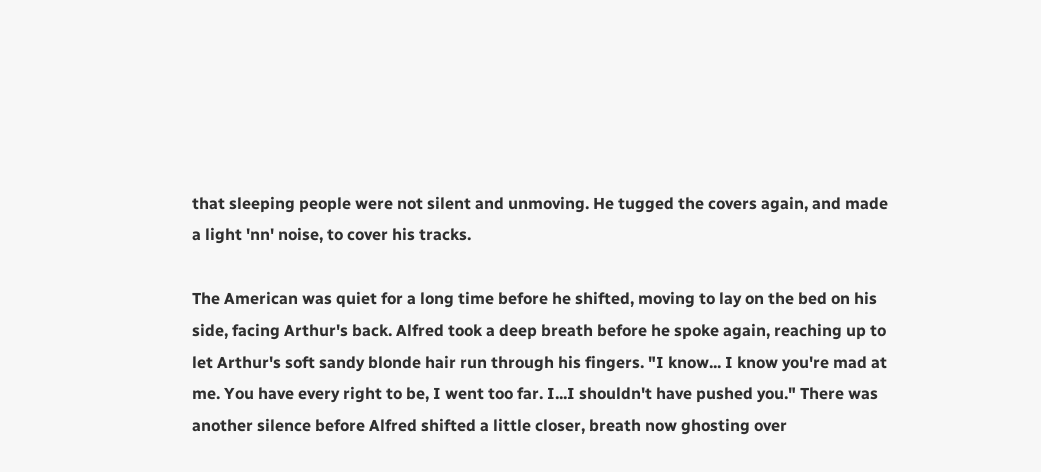that sleeping people were not silent and unmoving. He tugged the covers again, and made a light 'nn' noise, to cover his tracks.

The American was quiet for a long time before he shifted, moving to lay on the bed on his side, facing Arthur's back. Alfred took a deep breath before he spoke again, reaching up to let Arthur's soft sandy blonde hair run through his fingers. "I know... I know you're mad at me. You have every right to be, I went too far. I...I shouldn't have pushed you." There was another silence before Alfred shifted a little closer, breath now ghosting over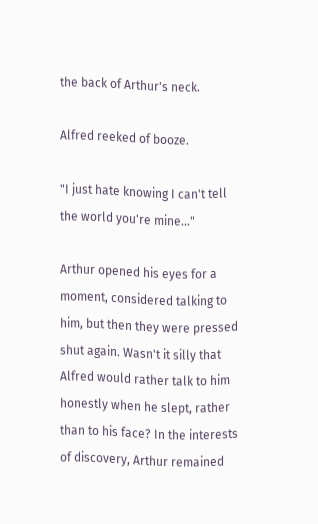the back of Arthur's neck.

Alfred reeked of booze.

"I just hate knowing I can't tell the world you're mine..."

Arthur opened his eyes for a moment, considered talking to him, but then they were pressed shut again. Wasn't it silly that Alfred would rather talk to him honestly when he slept, rather than to his face? In the interests of discovery, Arthur remained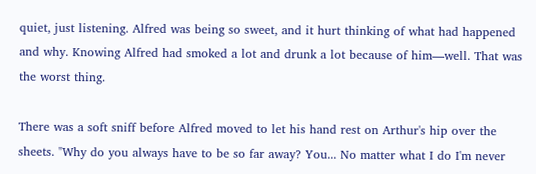quiet, just listening. Alfred was being so sweet, and it hurt thinking of what had happened and why. Knowing Alfred had smoked a lot and drunk a lot because of him—well. That was the worst thing.

There was a soft sniff before Alfred moved to let his hand rest on Arthur's hip over the sheets. "Why do you always have to be so far away? You... No matter what I do I'm never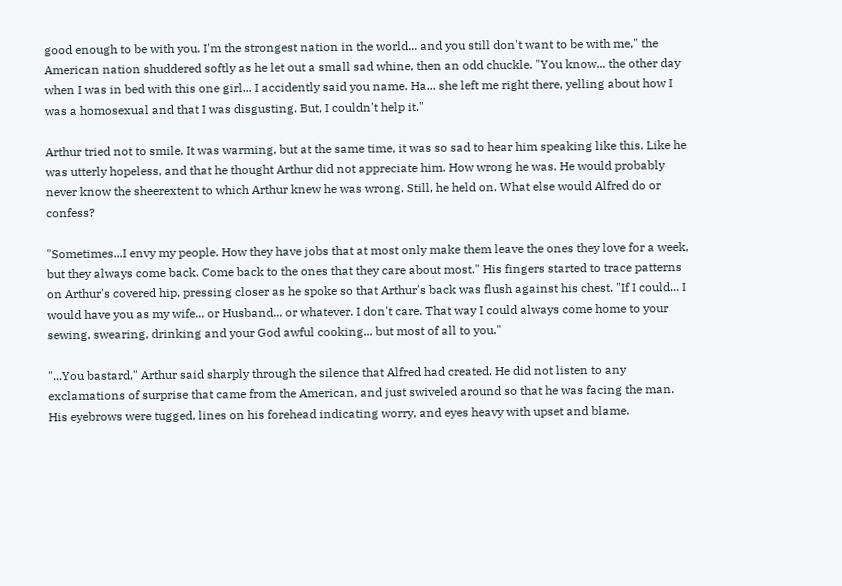good enough to be with you. I'm the strongest nation in the world... and you still don't want to be with me," the American nation shuddered softly as he let out a small sad whine, then an odd chuckle. "You know... the other day when I was in bed with this one girl... I accidently said you name. Ha... she left me right there, yelling about how I was a homosexual and that I was disgusting. But, I couldn't help it."

Arthur tried not to smile. It was warming, but at the same time, it was so sad to hear him speaking like this. Like he was utterly hopeless, and that he thought Arthur did not appreciate him. How wrong he was. He would probably never know the sheerextent to which Arthur knew he was wrong. Still, he held on. What else would Alfred do or confess?

"Sometimes...I envy my people. How they have jobs that at most only make them leave the ones they love for a week, but they always come back. Come back to the ones that they care about most." His fingers started to trace patterns on Arthur's covered hip, pressing closer as he spoke so that Arthur's back was flush against his chest. "If I could... I would have you as my wife... or Husband... or whatever. I don't care. That way I could always come home to your sewing, swearing, drinking and your God awful cooking... but most of all to you."

"...You bastard," Arthur said sharply through the silence that Alfred had created. He did not listen to any exclamations of surprise that came from the American, and just swiveled around so that he was facing the man. His eyebrows were tugged, lines on his forehead indicating worry, and eyes heavy with upset and blame.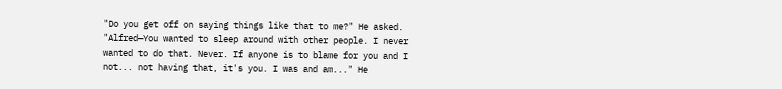"Do you get off on saying things like that to me?" He asked. "Alfred—You wanted to sleep around with other people. I never wanted to do that. Never. If anyone is to blame for you and I not... not having that, it's you. I was and am..." He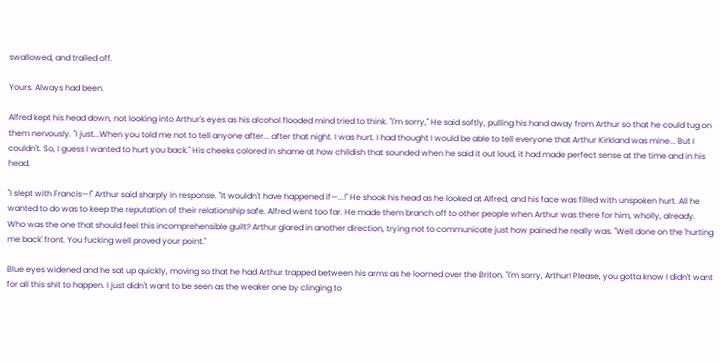swallowed, and trailed off.

Yours. Always had been.

Alfred kept his head down, not looking into Arthur's eyes as his alcohol flooded mind tried to think. "I'm sorry," He said softly, pulling his hand away from Arthur so that he could tug on them nervously. "I just...When you told me not to tell anyone after... after that night. I was hurt. I had thought I would be able to tell everyone that Arthur Kirkland was mine... But I couldn't. So, I guess I wanted to hurt you back." His cheeks colored in shame at how childish that sounded when he said it out loud, it had made perfect sense at the time and in his head.

"I slept with Francis—!" Arthur said sharply in response. "It wouldn't have happened if—...!" He shook his head as he looked at Alfred, and his face was filled with unspoken hurt. All he wanted to do was to keep the reputation of their relationship safe. Alfred went too far. He made them branch off to other people when Arthur was there for him, wholly, already. Who was the one that should feel this incomprehensible guilt? Arthur glared in another direction, trying not to communicate just how pained he really was. "Well done on the 'hurting me back' front. You fucking well proved your point."

Blue eyes widened and he sat up quickly, moving so that he had Arthur trapped between his arms as he loomed over the Briton. "I'm sorry, Arthur! Please, you gotta know I didn't want for all this shit to happen. I just didn't want to be seen as the weaker one by clinging to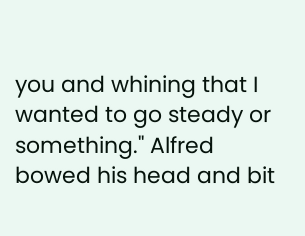you and whining that I wanted to go steady or something." Alfred bowed his head and bit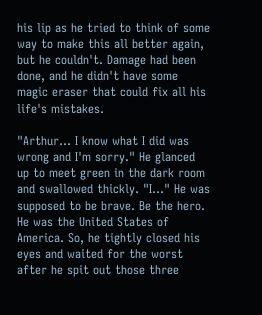his lip as he tried to think of some way to make this all better again, but he couldn't. Damage had been done, and he didn't have some magic eraser that could fix all his life's mistakes.

"Arthur... I know what I did was wrong and I'm sorry." He glanced up to meet green in the dark room and swallowed thickly. "I..." He was supposed to be brave. Be the hero. He was the United States of America. So, he tightly closed his eyes and waited for the worst after he spit out those three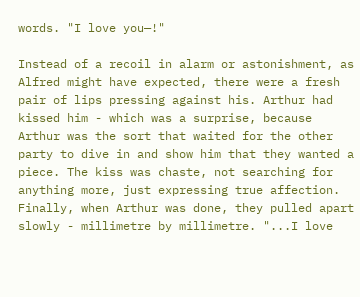words. "I love you—!"

Instead of a recoil in alarm or astonishment, as Alfred might have expected, there were a fresh pair of lips pressing against his. Arthur had kissed him - which was a surprise, because Arthur was the sort that waited for the other party to dive in and show him that they wanted a piece. The kiss was chaste, not searching for anything more, just expressing true affection. Finally, when Arthur was done, they pulled apart slowly - millimetre by millimetre. "...I love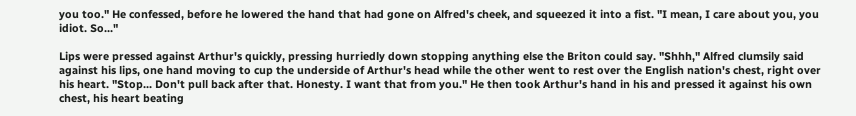you too." He confessed, before he lowered the hand that had gone on Alfred's cheek, and squeezed it into a fist. "I mean, I care about you, you idiot. So..."

Lips were pressed against Arthur's quickly, pressing hurriedly down stopping anything else the Briton could say. "Shhh," Alfred clumsily said against his lips, one hand moving to cup the underside of Arthur's head while the other went to rest over the English nation's chest, right over his heart. "Stop... Don't pull back after that. Honesty. I want that from you." He then took Arthur's hand in his and pressed it against his own chest, his heart beating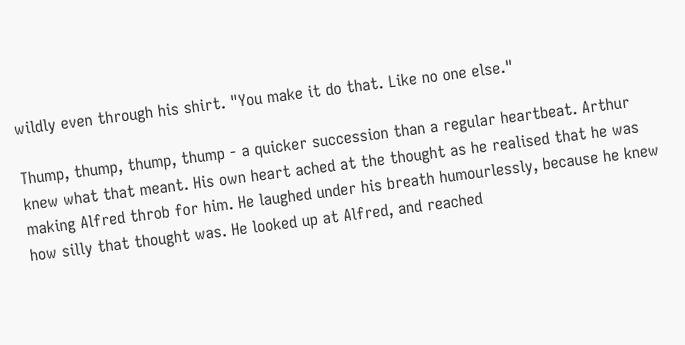wildly even through his shirt. "You make it do that. Like no one else."

Thump, thump, thump, thump - a quicker succession than a regular heartbeat. Arthur knew what that meant. His own heart ached at the thought as he realised that he was making Alfred throb for him. He laughed under his breath humourlessly, because he knew how silly that thought was. He looked up at Alfred, and reached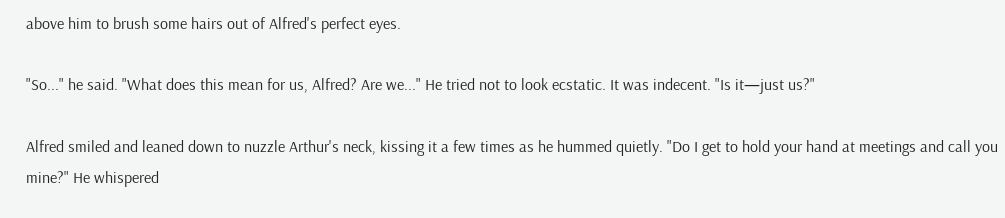above him to brush some hairs out of Alfred's perfect eyes.

"So..." he said. "What does this mean for us, Alfred? Are we..." He tried not to look ecstatic. It was indecent. "Is it—just us?"

Alfred smiled and leaned down to nuzzle Arthur's neck, kissing it a few times as he hummed quietly. "Do I get to hold your hand at meetings and call you mine?" He whispered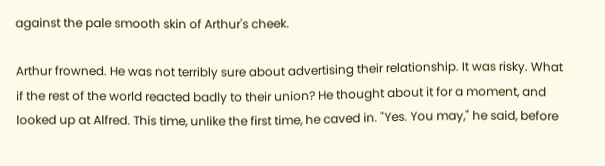against the pale smooth skin of Arthur's cheek.

Arthur frowned. He was not terribly sure about advertising their relationship. It was risky. What if the rest of the world reacted badly to their union? He thought about it for a moment, and looked up at Alfred. This time, unlike the first time, he caved in. "Yes. You may," he said, before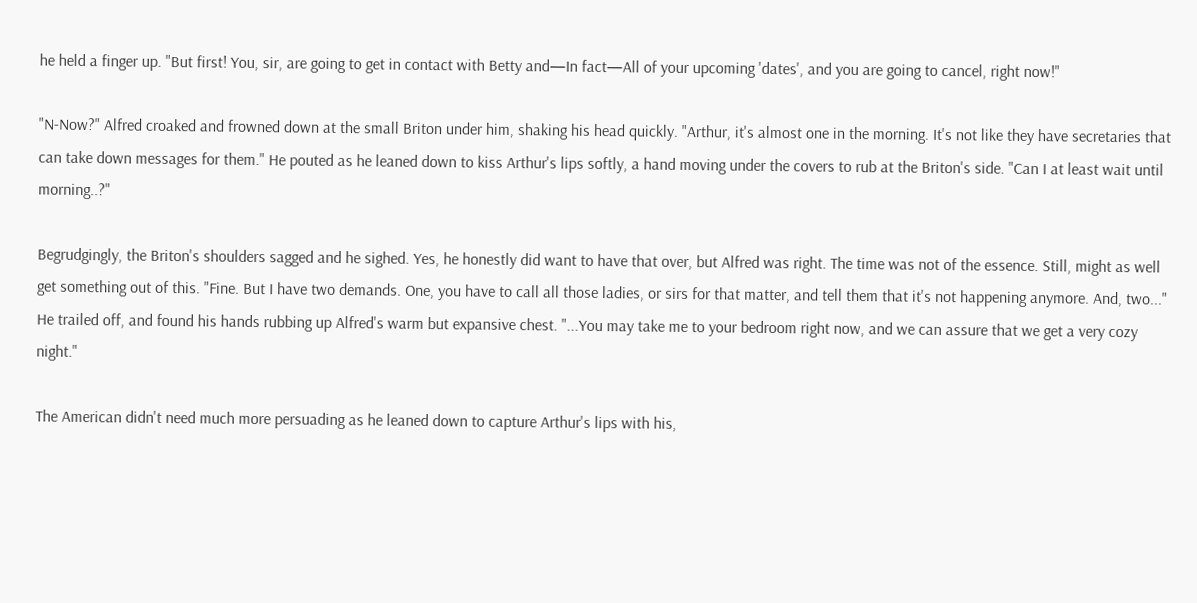he held a finger up. "But first! You, sir, are going to get in contact with Betty and—In fact—All of your upcoming 'dates', and you are going to cancel, right now!"

"N-Now?" Alfred croaked and frowned down at the small Briton under him, shaking his head quickly. "Arthur, it's almost one in the morning. It's not like they have secretaries that can take down messages for them." He pouted as he leaned down to kiss Arthur's lips softly, a hand moving under the covers to rub at the Briton's side. "Can I at least wait until morning..?"

Begrudgingly, the Briton's shoulders sagged and he sighed. Yes, he honestly did want to have that over, but Alfred was right. The time was not of the essence. Still, might as well get something out of this. "Fine. But I have two demands. One, you have to call all those ladies, or sirs for that matter, and tell them that it's not happening anymore. And, two..." He trailed off, and found his hands rubbing up Alfred's warm but expansive chest. "...You may take me to your bedroom right now, and we can assure that we get a very cozy night."

The American didn't need much more persuading as he leaned down to capture Arthur's lips with his,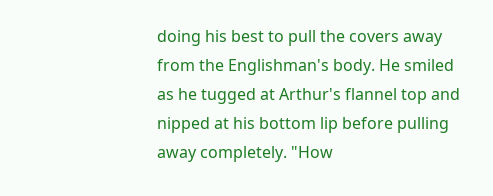doing his best to pull the covers away from the Englishman's body. He smiled as he tugged at Arthur's flannel top and nipped at his bottom lip before pulling away completely. "How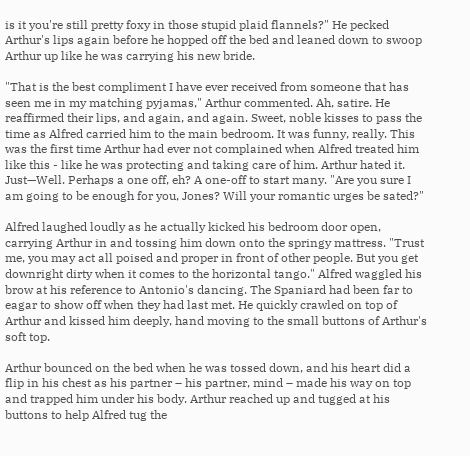is it you're still pretty foxy in those stupid plaid flannels?" He pecked Arthur's lips again before he hopped off the bed and leaned down to swoop Arthur up like he was carrying his new bride.

"That is the best compliment I have ever received from someone that has seen me in my matching pyjamas," Arthur commented. Ah, satire. He reaffirmed their lips, and again, and again. Sweet, noble kisses to pass the time as Alfred carried him to the main bedroom. It was funny, really. This was the first time Arthur had ever not complained when Alfred treated him like this - like he was protecting and taking care of him. Arthur hated it. Just—Well. Perhaps a one off, eh? A one-off to start many. "Are you sure I am going to be enough for you, Jones? Will your romantic urges be sated?"

Alfred laughed loudly as he actually kicked his bedroom door open, carrying Arthur in and tossing him down onto the springy mattress. "Trust me, you may act all poised and proper in front of other people. But you get downright dirty when it comes to the horizontal tango." Alfred waggled his brow at his reference to Antonio's dancing. The Spaniard had been far to eagar to show off when they had last met. He quickly crawled on top of Arthur and kissed him deeply, hand moving to the small buttons of Arthur's soft top.

Arthur bounced on the bed when he was tossed down, and his heart did a flip in his chest as his partner – his partner, mind – made his way on top and trapped him under his body. Arthur reached up and tugged at his buttons to help Alfred tug the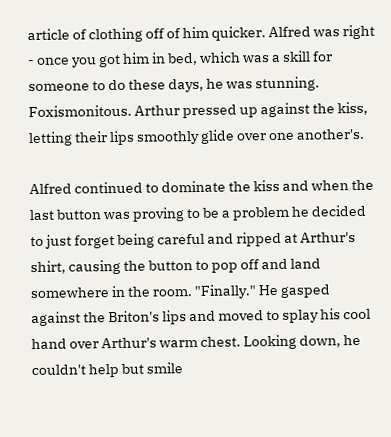article of clothing off of him quicker. Alfred was right - once you got him in bed, which was a skill for someone to do these days, he was stunning. Foxismonitous. Arthur pressed up against the kiss, letting their lips smoothly glide over one another's.

Alfred continued to dominate the kiss and when the last button was proving to be a problem he decided to just forget being careful and ripped at Arthur's shirt, causing the button to pop off and land somewhere in the room. "Finally." He gasped against the Briton's lips and moved to splay his cool hand over Arthur's warm chest. Looking down, he couldn't help but smile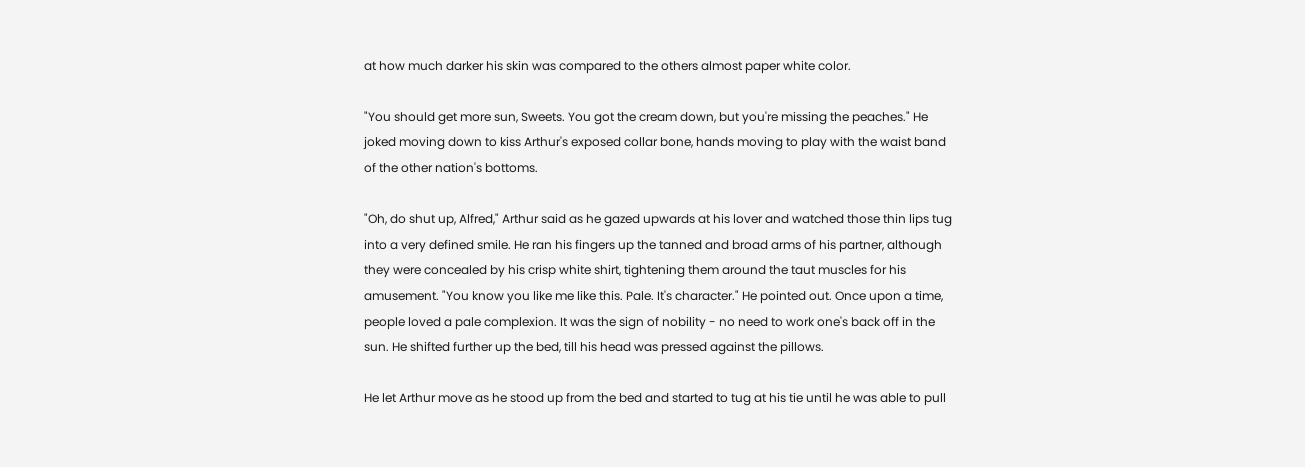at how much darker his skin was compared to the others almost paper white color.

"You should get more sun, Sweets. You got the cream down, but you're missing the peaches." He joked moving down to kiss Arthur's exposed collar bone, hands moving to play with the waist band of the other nation's bottoms.

"Oh, do shut up, Alfred," Arthur said as he gazed upwards at his lover and watched those thin lips tug into a very defined smile. He ran his fingers up the tanned and broad arms of his partner, although they were concealed by his crisp white shirt, tightening them around the taut muscles for his amusement. "You know you like me like this. Pale. It's character." He pointed out. Once upon a time, people loved a pale complexion. It was the sign of nobility - no need to work one's back off in the sun. He shifted further up the bed, till his head was pressed against the pillows.

He let Arthur move as he stood up from the bed and started to tug at his tie until he was able to pull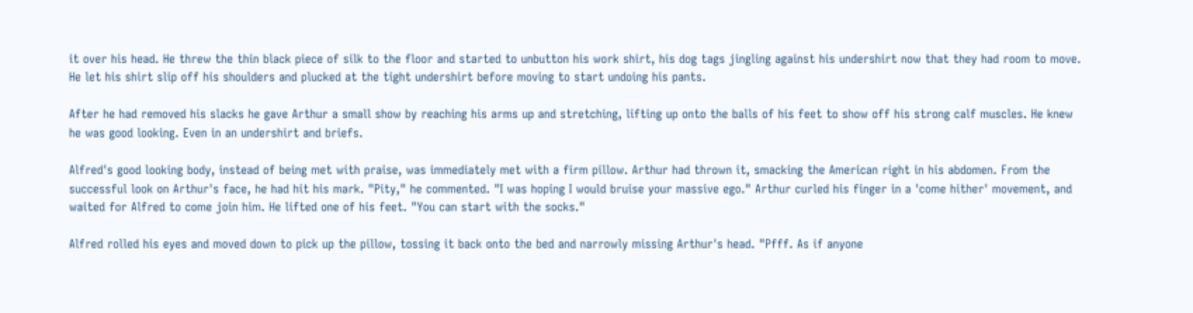it over his head. He threw the thin black piece of silk to the floor and started to unbutton his work shirt, his dog tags jingling against his undershirt now that they had room to move. He let his shirt slip off his shoulders and plucked at the tight undershirt before moving to start undoing his pants.

After he had removed his slacks he gave Arthur a small show by reaching his arms up and stretching, lifting up onto the balls of his feet to show off his strong calf muscles. He knew he was good looking. Even in an undershirt and briefs.

Alfred's good looking body, instead of being met with praise, was immediately met with a firm pillow. Arthur had thrown it, smacking the American right in his abdomen. From the successful look on Arthur's face, he had hit his mark. "Pity," he commented. "I was hoping I would bruise your massive ego." Arthur curled his finger in a 'come hither' movement, and waited for Alfred to come join him. He lifted one of his feet. "You can start with the socks."

Alfred rolled his eyes and moved down to pick up the pillow, tossing it back onto the bed and narrowly missing Arthur's head. "Pfff. As if anyone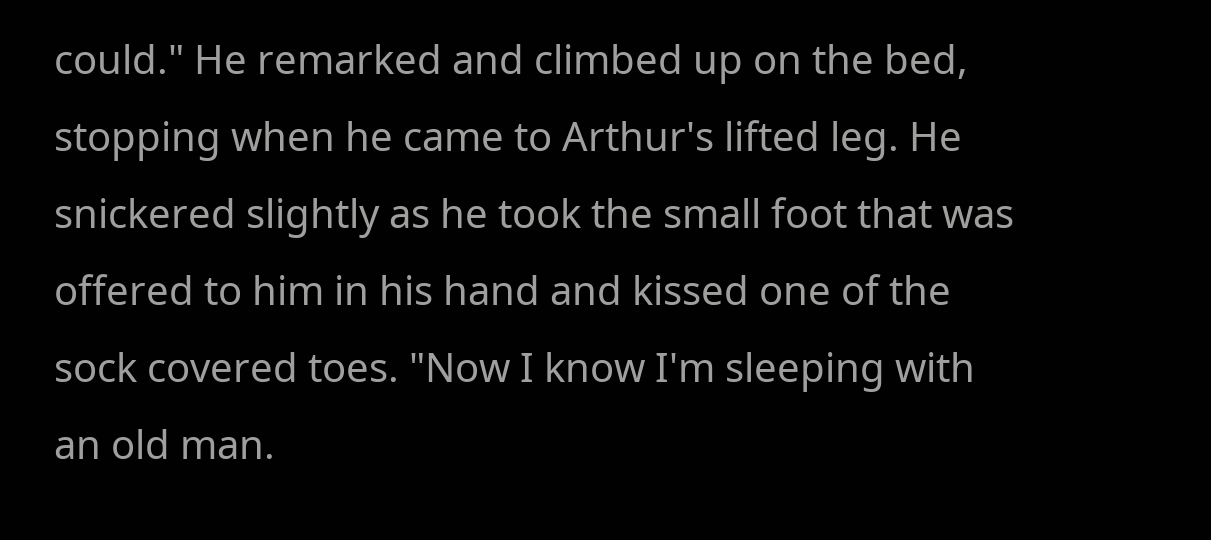could." He remarked and climbed up on the bed, stopping when he came to Arthur's lifted leg. He snickered slightly as he took the small foot that was offered to him in his hand and kissed one of the sock covered toes. "Now I know I'm sleeping with an old man.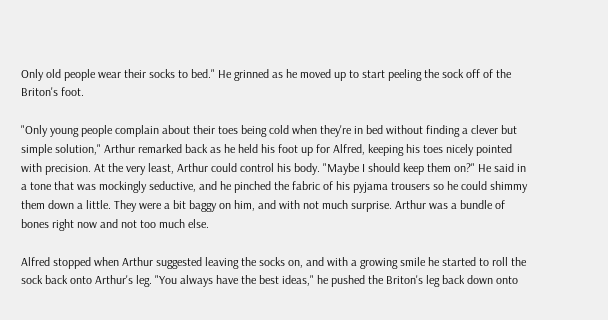Only old people wear their socks to bed." He grinned as he moved up to start peeling the sock off of the Briton's foot.

"Only young people complain about their toes being cold when they're in bed without finding a clever but simple solution," Arthur remarked back as he held his foot up for Alfred, keeping his toes nicely pointed with precision. At the very least, Arthur could control his body. "Maybe I should keep them on?" He said in a tone that was mockingly seductive, and he pinched the fabric of his pyjama trousers so he could shimmy them down a little. They were a bit baggy on him, and with not much surprise. Arthur was a bundle of bones right now and not too much else.

Alfred stopped when Arthur suggested leaving the socks on, and with a growing smile he started to roll the sock back onto Arthur's leg. "You always have the best ideas," he pushed the Briton's leg back down onto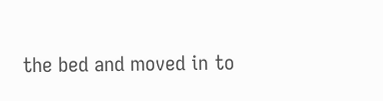the bed and moved in to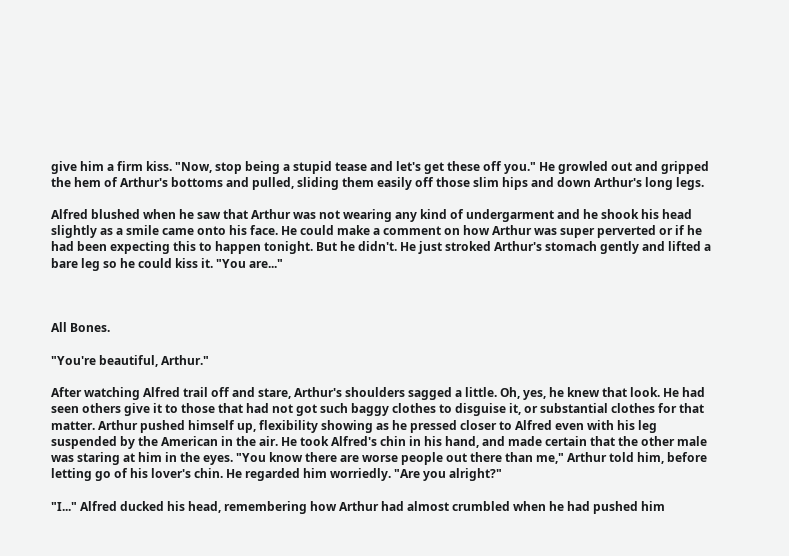give him a firm kiss. "Now, stop being a stupid tease and let's get these off you." He growled out and gripped the hem of Arthur's bottoms and pulled, sliding them easily off those slim hips and down Arthur's long legs.

Alfred blushed when he saw that Arthur was not wearing any kind of undergarment and he shook his head slightly as a smile came onto his face. He could make a comment on how Arthur was super perverted or if he had been expecting this to happen tonight. But he didn't. He just stroked Arthur's stomach gently and lifted a bare leg so he could kiss it. "You are..."



All Bones.

"You're beautiful, Arthur."

After watching Alfred trail off and stare, Arthur's shoulders sagged a little. Oh, yes, he knew that look. He had seen others give it to those that had not got such baggy clothes to disguise it, or substantial clothes for that matter. Arthur pushed himself up, flexibility showing as he pressed closer to Alfred even with his leg suspended by the American in the air. He took Alfred's chin in his hand, and made certain that the other male was staring at him in the eyes. "You know there are worse people out there than me," Arthur told him, before letting go of his lover's chin. He regarded him worriedly. "Are you alright?"

"I..." Alfred ducked his head, remembering how Arthur had almost crumbled when he had pushed him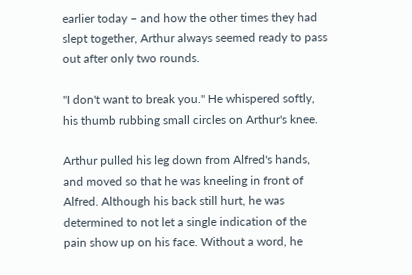earlier today – and how the other times they had slept together, Arthur always seemed ready to pass out after only two rounds.

"I don't want to break you." He whispered softly, his thumb rubbing small circles on Arthur's knee.

Arthur pulled his leg down from Alfred's hands, and moved so that he was kneeling in front of Alfred. Although his back still hurt, he was determined to not let a single indication of the pain show up on his face. Without a word, he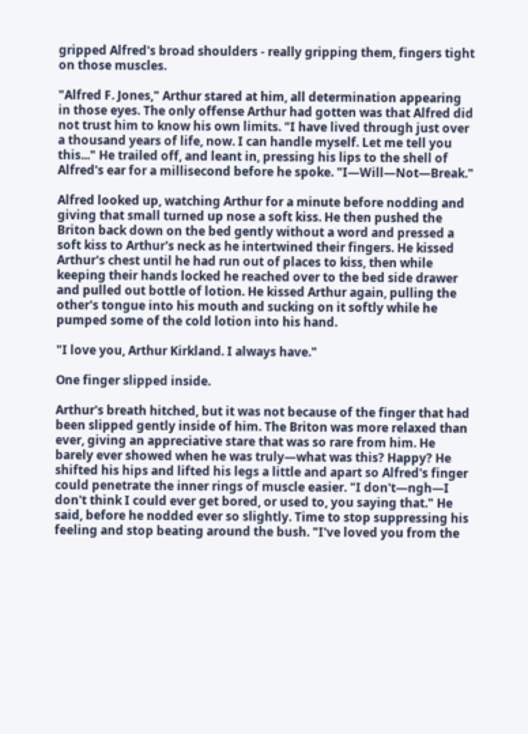gripped Alfred's broad shoulders - really gripping them, fingers tight on those muscles.

"Alfred F. Jones," Arthur stared at him, all determination appearing in those eyes. The only offense Arthur had gotten was that Alfred did not trust him to know his own limits. "I have lived through just over a thousand years of life, now. I can handle myself. Let me tell you this..." He trailed off, and leant in, pressing his lips to the shell of Alfred's ear for a millisecond before he spoke. "I—Will—Not—Break."

Alfred looked up, watching Arthur for a minute before nodding and giving that small turned up nose a soft kiss. He then pushed the Briton back down on the bed gently without a word and pressed a soft kiss to Arthur's neck as he intertwined their fingers. He kissed Arthur's chest until he had run out of places to kiss, then while keeping their hands locked he reached over to the bed side drawer and pulled out bottle of lotion. He kissed Arthur again, pulling the other's tongue into his mouth and sucking on it softly while he pumped some of the cold lotion into his hand.

"I love you, Arthur Kirkland. I always have."

One finger slipped inside.

Arthur's breath hitched, but it was not because of the finger that had been slipped gently inside of him. The Briton was more relaxed than ever, giving an appreciative stare that was so rare from him. He barely ever showed when he was truly—what was this? Happy? He shifted his hips and lifted his legs a little and apart so Alfred's finger could penetrate the inner rings of muscle easier. "I don't—ngh—I don't think I could ever get bored, or used to, you saying that." He said, before he nodded ever so slightly. Time to stop suppressing his feeling and stop beating around the bush. "I've loved you from the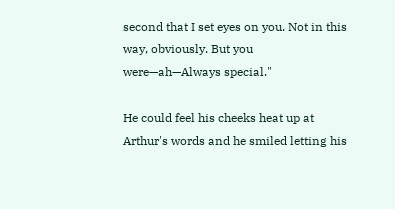second that I set eyes on you. Not in this way, obviously. But you were—ah—Always special."

He could feel his cheeks heat up at Arthur's words and he smiled letting his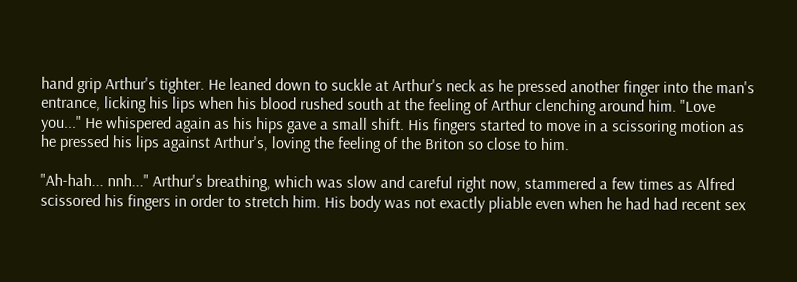hand grip Arthur's tighter. He leaned down to suckle at Arthur's neck as he pressed another finger into the man's entrance, licking his lips when his blood rushed south at the feeling of Arthur clenching around him. "Love you..." He whispered again as his hips gave a small shift. His fingers started to move in a scissoring motion as he pressed his lips against Arthur's, loving the feeling of the Briton so close to him.

"Ah-hah... nnh..." Arthur's breathing, which was slow and careful right now, stammered a few times as Alfred scissored his fingers in order to stretch him. His body was not exactly pliable even when he had had recent sex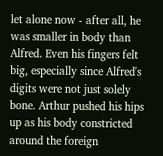let alone now - after all, he was smaller in body than Alfred. Even his fingers felt big, especially since Alfred's digits were not just solely bone. Arthur pushed his hips up as his body constricted around the foreign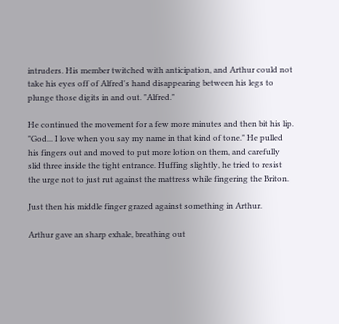intruders. His member twitched with anticipation, and Arthur could not take his eyes off of Alfred's hand disappearing between his legs to plunge those digits in and out. "Alfred."

He continued the movement for a few more minutes and then bit his lip. "God... I love when you say my name in that kind of tone." He pulled his fingers out and moved to put more lotion on them, and carefully slid three inside the tight entrance. Huffing slightly, he tried to resist the urge not to just rut against the mattress while fingering the Briton.

Just then his middle finger grazed against something in Arthur.

Arthur gave an sharp exhale, breathing out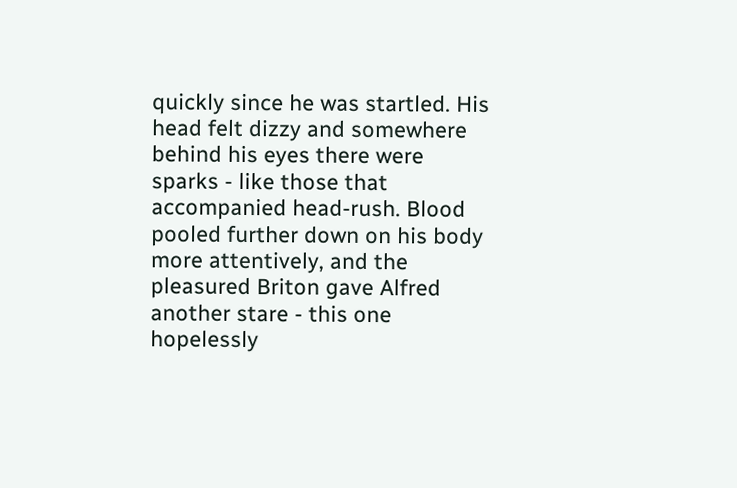quickly since he was startled. His head felt dizzy and somewhere behind his eyes there were sparks - like those that accompanied head-rush. Blood pooled further down on his body more attentively, and the pleasured Briton gave Alfred another stare - this one hopelessly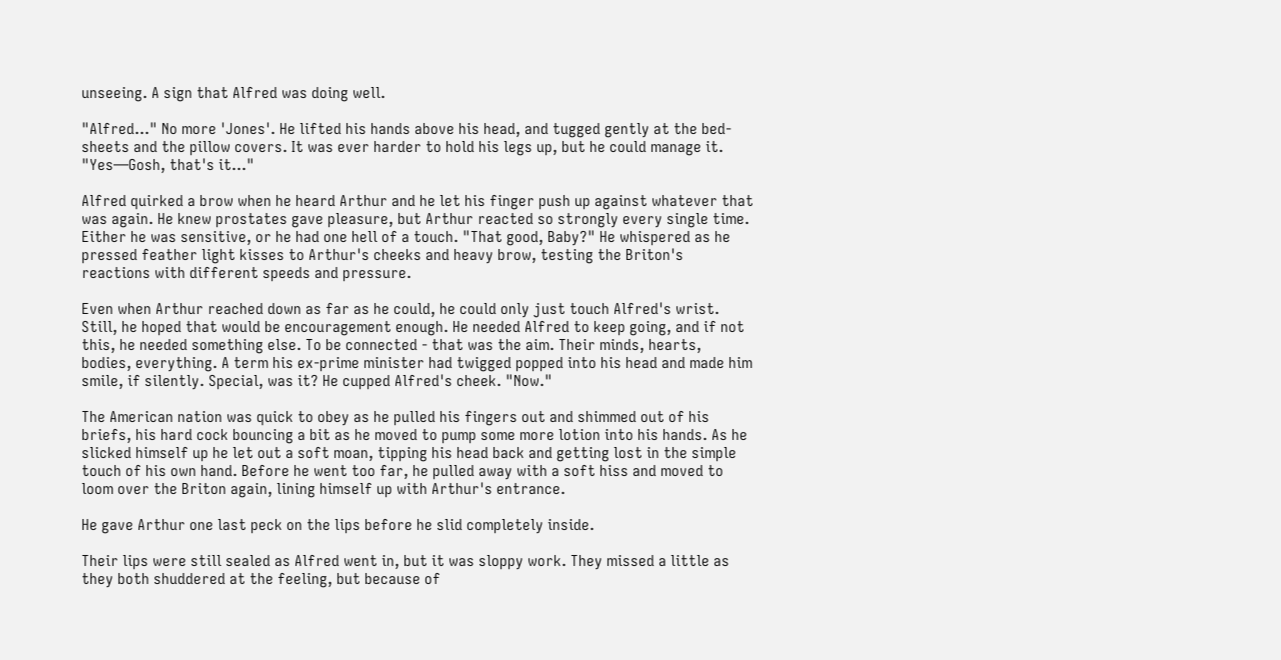unseeing. A sign that Alfred was doing well.

"Alfred..." No more 'Jones'. He lifted his hands above his head, and tugged gently at the bed-sheets and the pillow covers. It was ever harder to hold his legs up, but he could manage it. "Yes—Gosh, that's it..."

Alfred quirked a brow when he heard Arthur and he let his finger push up against whatever that was again. He knew prostates gave pleasure, but Arthur reacted so strongly every single time. Either he was sensitive, or he had one hell of a touch. "That good, Baby?" He whispered as he pressed feather light kisses to Arthur's cheeks and heavy brow, testing the Briton's reactions with different speeds and pressure.

Even when Arthur reached down as far as he could, he could only just touch Alfred's wrist. Still, he hoped that would be encouragement enough. He needed Alfred to keep going, and if not this, he needed something else. To be connected - that was the aim. Their minds, hearts, bodies, everything. A term his ex-prime minister had twigged popped into his head and made him smile, if silently. Special, was it? He cupped Alfred's cheek. "Now."

The American nation was quick to obey as he pulled his fingers out and shimmed out of his briefs, his hard cock bouncing a bit as he moved to pump some more lotion into his hands. As he slicked himself up he let out a soft moan, tipping his head back and getting lost in the simple touch of his own hand. Before he went too far, he pulled away with a soft hiss and moved to loom over the Briton again, lining himself up with Arthur's entrance.

He gave Arthur one last peck on the lips before he slid completely inside.

Their lips were still sealed as Alfred went in, but it was sloppy work. They missed a little as they both shuddered at the feeling, but because of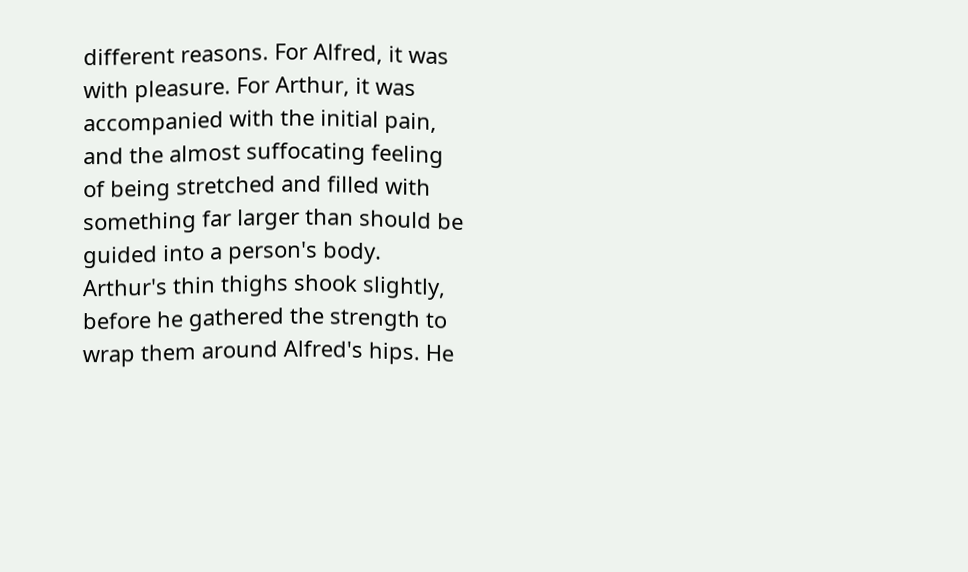different reasons. For Alfred, it was with pleasure. For Arthur, it was accompanied with the initial pain, and the almost suffocating feeling of being stretched and filled with something far larger than should be guided into a person's body. Arthur's thin thighs shook slightly, before he gathered the strength to wrap them around Alfred's hips. He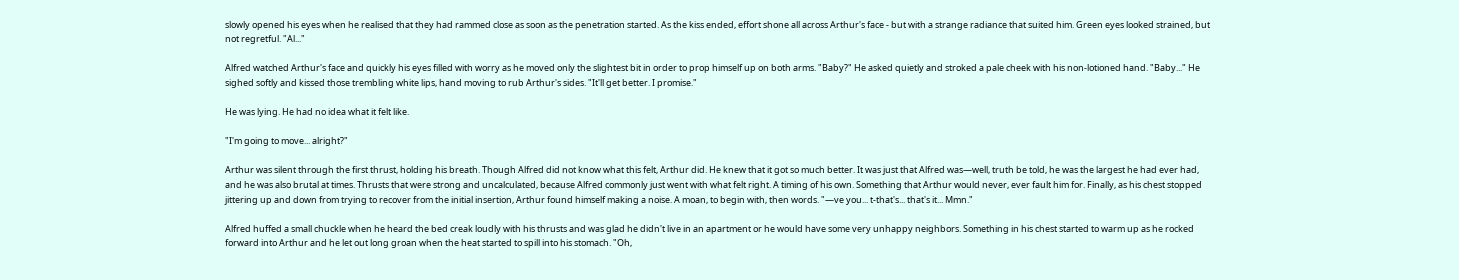slowly opened his eyes when he realised that they had rammed close as soon as the penetration started. As the kiss ended, effort shone all across Arthur's face - but with a strange radiance that suited him. Green eyes looked strained, but not regretful. "Al..."

Alfred watched Arthur's face and quickly his eyes filled with worry as he moved only the slightest bit in order to prop himself up on both arms. "Baby?" He asked quietly and stroked a pale cheek with his non-lotioned hand. "Baby..." He sighed softly and kissed those trembling white lips, hand moving to rub Arthur's sides. "It'll get better. I promise."

He was lying. He had no idea what it felt like.

"I'm going to move... alright?"

Arthur was silent through the first thrust, holding his breath. Though Alfred did not know what this felt, Arthur did. He knew that it got so much better. It was just that Alfred was—well, truth be told, he was the largest he had ever had, and he was also brutal at times. Thrusts that were strong and uncalculated, because Alfred commonly just went with what felt right. A timing of his own. Something that Arthur would never, ever fault him for. Finally, as his chest stopped jittering up and down from trying to recover from the initial insertion, Arthur found himself making a noise. A moan, to begin with, then words. "—ve you... t-that's... that's it... Mmn."

Alfred huffed a small chuckle when he heard the bed creak loudly with his thrusts and was glad he didn't live in an apartment or he would have some very unhappy neighbors. Something in his chest started to warm up as he rocked forward into Arthur and he let out long groan when the heat started to spill into his stomach. "Oh,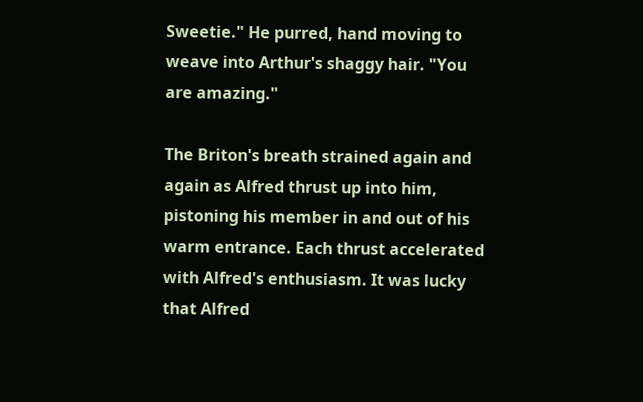Sweetie." He purred, hand moving to weave into Arthur's shaggy hair. "You are amazing."

The Briton's breath strained again and again as Alfred thrust up into him, pistoning his member in and out of his warm entrance. Each thrust accelerated with Alfred's enthusiasm. It was lucky that Alfred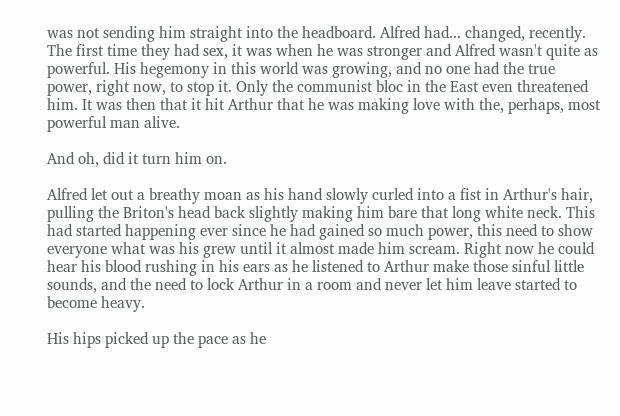was not sending him straight into the headboard. Alfred had... changed, recently. The first time they had sex, it was when he was stronger and Alfred wasn't quite as powerful. His hegemony in this world was growing, and no one had the true power, right now, to stop it. Only the communist bloc in the East even threatened him. It was then that it hit Arthur that he was making love with the, perhaps, most powerful man alive.

And oh, did it turn him on.

Alfred let out a breathy moan as his hand slowly curled into a fist in Arthur's hair, pulling the Briton's head back slightly making him bare that long white neck. This had started happening ever since he had gained so much power, this need to show everyone what was his grew until it almost made him scream. Right now he could hear his blood rushing in his ears as he listened to Arthur make those sinful little sounds, and the need to lock Arthur in a room and never let him leave started to become heavy.

His hips picked up the pace as he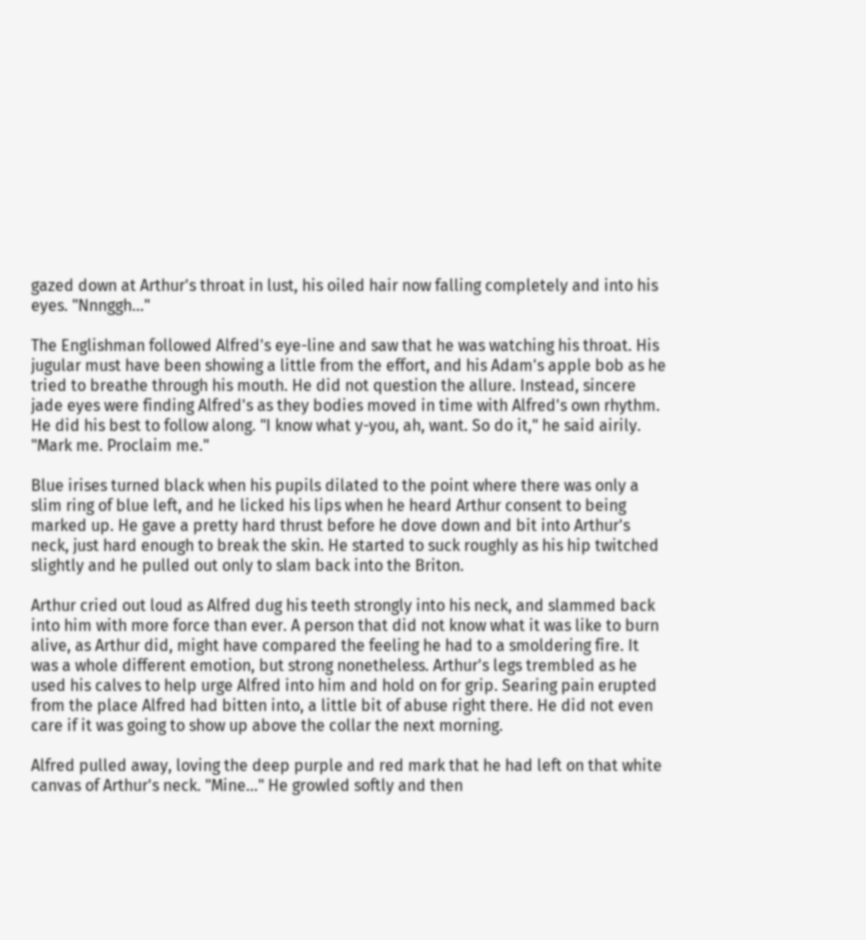gazed down at Arthur's throat in lust, his oiled hair now falling completely and into his eyes. "Nnnggh..."

The Englishman followed Alfred's eye-line and saw that he was watching his throat. His jugular must have been showing a little from the effort, and his Adam's apple bob as he tried to breathe through his mouth. He did not question the allure. Instead, sincere jade eyes were finding Alfred's as they bodies moved in time with Alfred's own rhythm. He did his best to follow along. "I know what y-you, ah, want. So do it," he said airily. "Mark me. Proclaim me."

Blue irises turned black when his pupils dilated to the point where there was only a slim ring of blue left, and he licked his lips when he heard Arthur consent to being marked up. He gave a pretty hard thrust before he dove down and bit into Arthur's neck, just hard enough to break the skin. He started to suck roughly as his hip twitched slightly and he pulled out only to slam back into the Briton.

Arthur cried out loud as Alfred dug his teeth strongly into his neck, and slammed back into him with more force than ever. A person that did not know what it was like to burn alive, as Arthur did, might have compared the feeling he had to a smoldering fire. It was a whole different emotion, but strong nonetheless. Arthur's legs trembled as he used his calves to help urge Alfred into him and hold on for grip. Searing pain erupted from the place Alfred had bitten into, a little bit of abuse right there. He did not even care if it was going to show up above the collar the next morning.

Alfred pulled away, loving the deep purple and red mark that he had left on that white canvas of Arthur's neck. "Mine..." He growled softly and then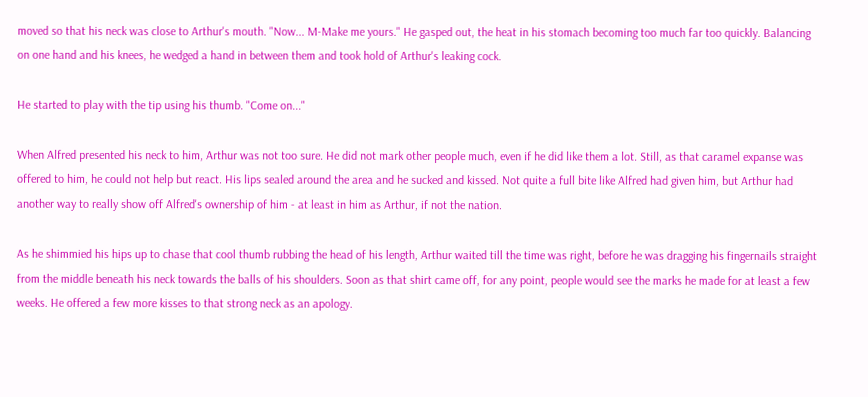moved so that his neck was close to Arthur's mouth. "Now... M-Make me yours." He gasped out, the heat in his stomach becoming too much far too quickly. Balancing on one hand and his knees, he wedged a hand in between them and took hold of Arthur's leaking cock.

He started to play with the tip using his thumb. "Come on..."

When Alfred presented his neck to him, Arthur was not too sure. He did not mark other people much, even if he did like them a lot. Still, as that caramel expanse was offered to him, he could not help but react. His lips sealed around the area and he sucked and kissed. Not quite a full bite like Alfred had given him, but Arthur had another way to really show off Alfred's ownership of him - at least in him as Arthur, if not the nation.

As he shimmied his hips up to chase that cool thumb rubbing the head of his length, Arthur waited till the time was right, before he was dragging his fingernails straight from the middle beneath his neck towards the balls of his shoulders. Soon as that shirt came off, for any point, people would see the marks he made for at least a few weeks. He offered a few more kisses to that strong neck as an apology.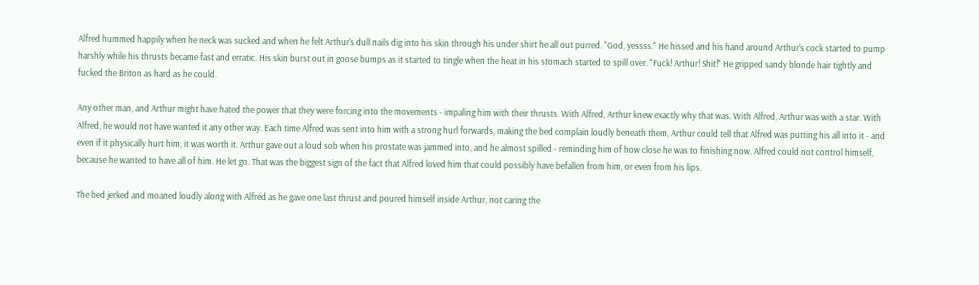Alfred hummed happily when he neck was sucked and when he felt Arthur's dull nails dig into his skin through his under shirt he all out purred. "God, yessss." He hissed and his hand around Arthur's cock started to pump harshly while his thrusts became fast and erratic. His skin burst out in goose bumps as it started to tingle when the heat in his stomach started to spill over. "Fuck! Arthur! Shit!" He gripped sandy blonde hair tightly and fucked the Briton as hard as he could.

Any other man, and Arthur might have hated the power that they were forcing into the movements - impaling him with their thrusts. With Alfred, Arthur knew exactly why that was. With Alfred, Arthur was with a star. With Alfred, he would not have wanted it any other way. Each time Alfred was sent into him with a strong hurl forwards, making the bed complain loudly beneath them, Arthur could tell that Alfred was putting his all into it - and even if it physically hurt him, it was worth it. Arthur gave out a loud sob when his prostate was jammed into, and he almost spilled - reminding him of how close he was to finishing now. Alfred could not control himself, because he wanted to have all of him. He let go. That was the biggest sign of the fact that Alfred loved him that could possibly have befallen from him, or even from his lips.

The bed jerked and moaned loudly along with Alfred as he gave one last thrust and poured himself inside Arthur, not caring the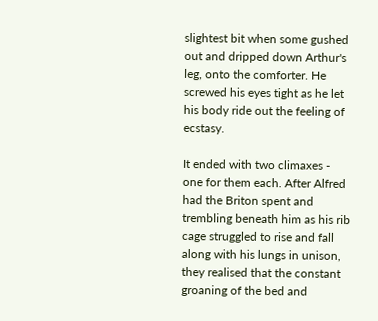slightest bit when some gushed out and dripped down Arthur's leg, onto the comforter. He screwed his eyes tight as he let his body ride out the feeling of ecstasy.

It ended with two climaxes - one for them each. After Alfred had the Briton spent and trembling beneath him as his rib cage struggled to rise and fall along with his lungs in unison, they realised that the constant groaning of the bed and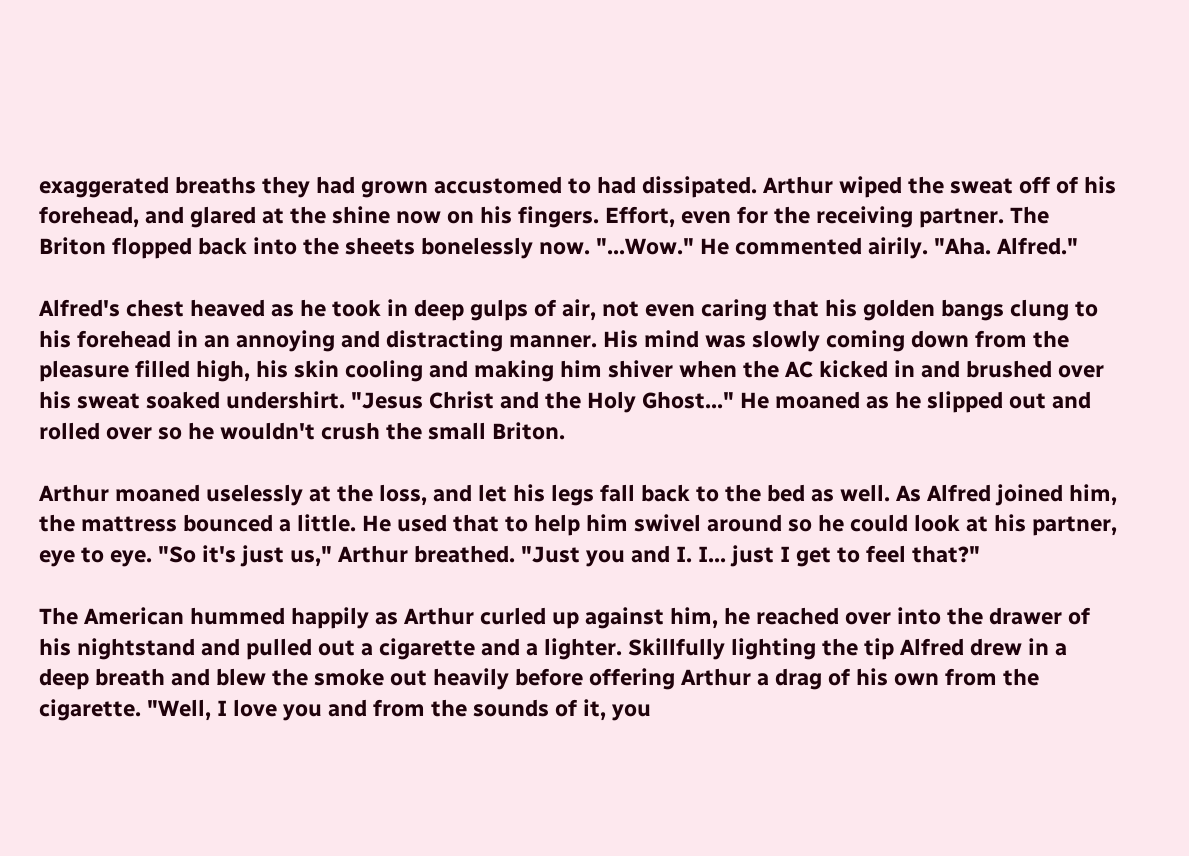exaggerated breaths they had grown accustomed to had dissipated. Arthur wiped the sweat off of his forehead, and glared at the shine now on his fingers. Effort, even for the receiving partner. The Briton flopped back into the sheets bonelessly now. "...Wow." He commented airily. "Aha. Alfred."

Alfred's chest heaved as he took in deep gulps of air, not even caring that his golden bangs clung to his forehead in an annoying and distracting manner. His mind was slowly coming down from the pleasure filled high, his skin cooling and making him shiver when the AC kicked in and brushed over his sweat soaked undershirt. "Jesus Christ and the Holy Ghost..." He moaned as he slipped out and rolled over so he wouldn't crush the small Briton.

Arthur moaned uselessly at the loss, and let his legs fall back to the bed as well. As Alfred joined him, the mattress bounced a little. He used that to help him swivel around so he could look at his partner, eye to eye. "So it's just us," Arthur breathed. "Just you and I. I... just I get to feel that?"

The American hummed happily as Arthur curled up against him, he reached over into the drawer of his nightstand and pulled out a cigarette and a lighter. Skillfully lighting the tip Alfred drew in a deep breath and blew the smoke out heavily before offering Arthur a drag of his own from the cigarette. "Well, I love you and from the sounds of it, you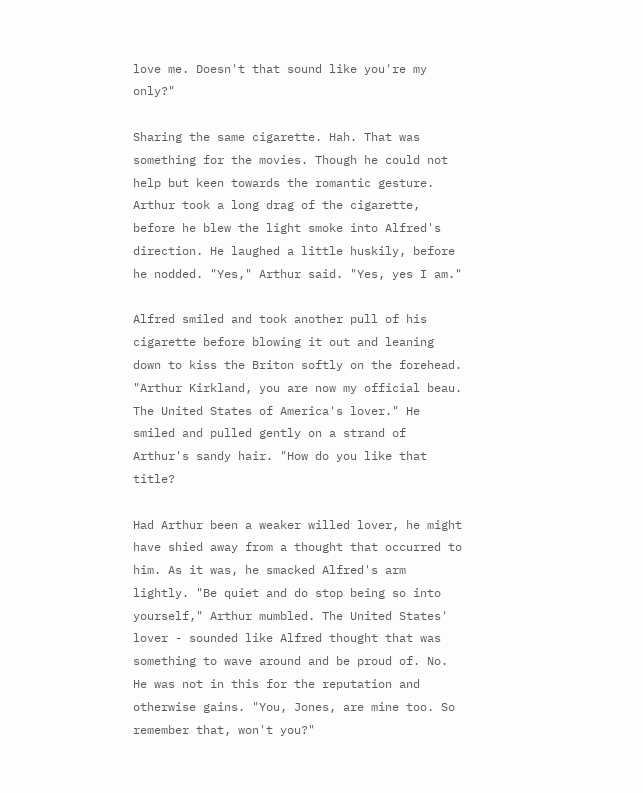love me. Doesn't that sound like you're my only?"

Sharing the same cigarette. Hah. That was something for the movies. Though he could not help but keen towards the romantic gesture. Arthur took a long drag of the cigarette, before he blew the light smoke into Alfred's direction. He laughed a little huskily, before he nodded. "Yes," Arthur said. "Yes, yes I am."

Alfred smiled and took another pull of his cigarette before blowing it out and leaning down to kiss the Briton softly on the forehead. "Arthur Kirkland, you are now my official beau. The United States of America's lover." He smiled and pulled gently on a strand of Arthur's sandy hair. "How do you like that title?

Had Arthur been a weaker willed lover, he might have shied away from a thought that occurred to him. As it was, he smacked Alfred's arm lightly. "Be quiet and do stop being so into yourself," Arthur mumbled. The United States' lover - sounded like Alfred thought that was something to wave around and be proud of. No. He was not in this for the reputation and otherwise gains. "You, Jones, are mine too. So remember that, won't you?"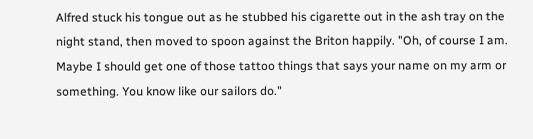Alfred stuck his tongue out as he stubbed his cigarette out in the ash tray on the night stand, then moved to spoon against the Briton happily. "Oh, of course I am. Maybe I should get one of those tattoo things that says your name on my arm or something. You know like our sailors do."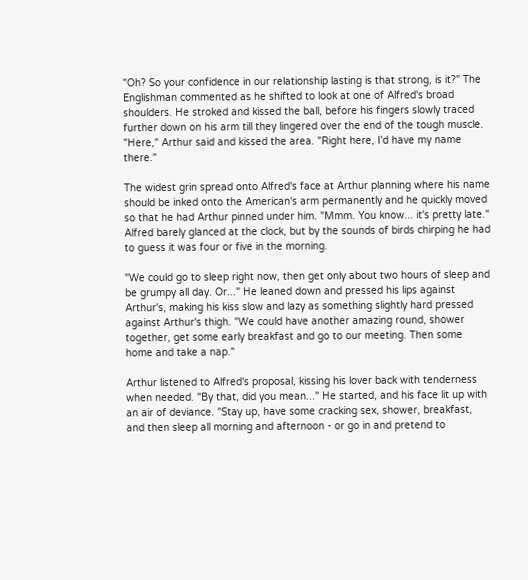"Oh? So your confidence in our relationship lasting is that strong, is it?" The Englishman commented as he shifted to look at one of Alfred's broad shoulders. He stroked and kissed the ball, before his fingers slowly traced further down on his arm till they lingered over the end of the tough muscle. "Here," Arthur said and kissed the area. "Right here, I'd have my name there."

The widest grin spread onto Alfred's face at Arthur planning where his name should be inked onto the American's arm permanently and he quickly moved so that he had Arthur pinned under him. "Mmm. You know... it's pretty late." Alfred barely glanced at the clock, but by the sounds of birds chirping he had to guess it was four or five in the morning.

"We could go to sleep right now, then get only about two hours of sleep and be grumpy all day. Or..." He leaned down and pressed his lips against Arthur's, making his kiss slow and lazy as something slightly hard pressed against Arthur's thigh. "We could have another amazing round, shower together, get some early breakfast and go to our meeting. Then some home and take a nap."

Arthur listened to Alfred's proposal, kissing his lover back with tenderness when needed. "By that, did you mean..." He started, and his face lit up with an air of deviance. "Stay up, have some cracking sex, shower, breakfast, and then sleep all morning and afternoon - or go in and pretend to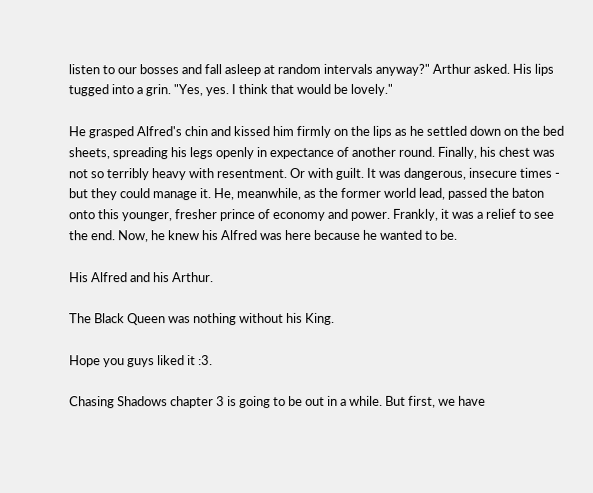listen to our bosses and fall asleep at random intervals anyway?" Arthur asked. His lips tugged into a grin. "Yes, yes. I think that would be lovely."

He grasped Alfred's chin and kissed him firmly on the lips as he settled down on the bed sheets, spreading his legs openly in expectance of another round. Finally, his chest was not so terribly heavy with resentment. Or with guilt. It was dangerous, insecure times - but they could manage it. He, meanwhile, as the former world lead, passed the baton onto this younger, fresher prince of economy and power. Frankly, it was a relief to see the end. Now, he knew his Alfred was here because he wanted to be.

His Alfred and his Arthur.

The Black Queen was nothing without his King.

Hope you guys liked it :3.

Chasing Shadows chapter 3 is going to be out in a while. But first, we have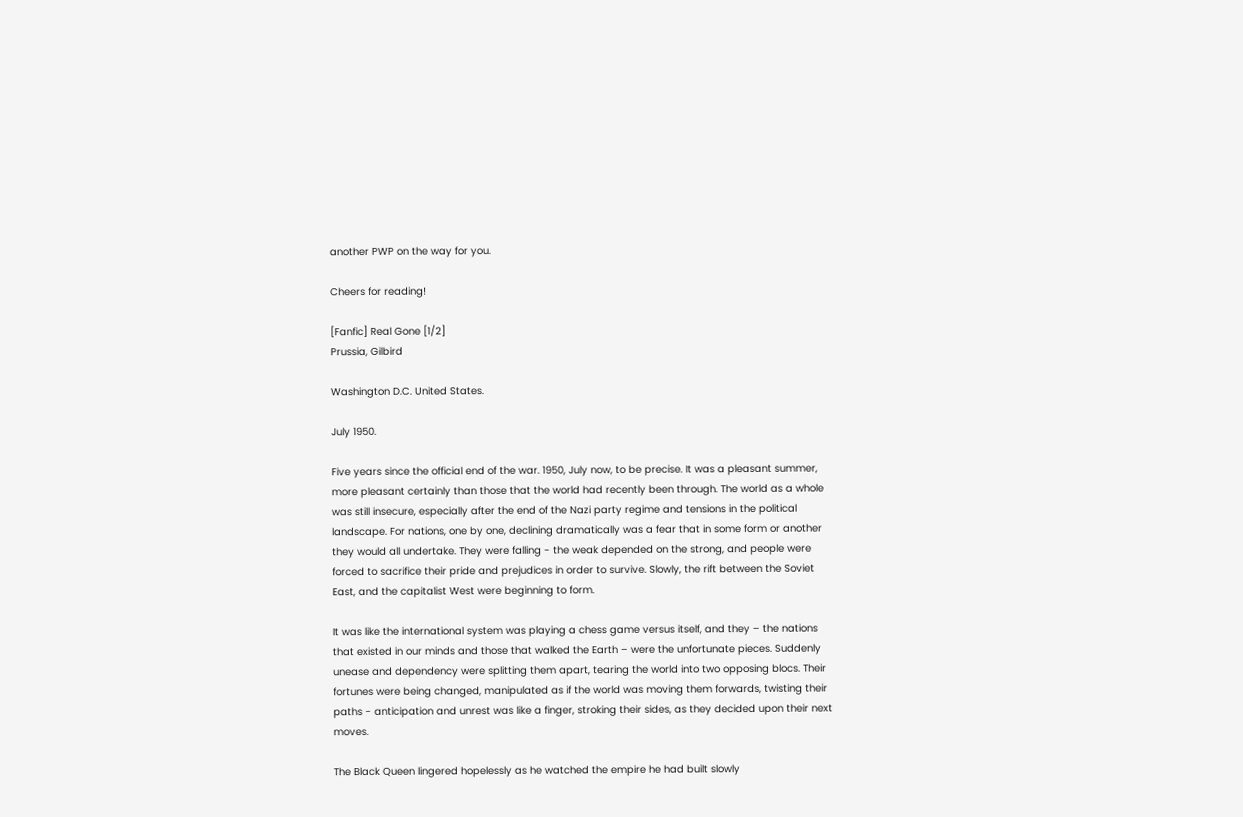another PWP on the way for you.

Cheers for reading!

[Fanfic] Real Gone [1/2]
Prussia, Gilbird

Washington D.C. United States.

July 1950.

Five years since the official end of the war. 1950, July now, to be precise. It was a pleasant summer, more pleasant certainly than those that the world had recently been through. The world as a whole was still insecure, especially after the end of the Nazi party regime and tensions in the political landscape. For nations, one by one, declining dramatically was a fear that in some form or another they would all undertake. They were falling - the weak depended on the strong, and people were forced to sacrifice their pride and prejudices in order to survive. Slowly, the rift between the Soviet East, and the capitalist West were beginning to form.

It was like the international system was playing a chess game versus itself, and they – the nations that existed in our minds and those that walked the Earth – were the unfortunate pieces. Suddenly unease and dependency were splitting them apart, tearing the world into two opposing blocs. Their fortunes were being changed, manipulated as if the world was moving them forwards, twisting their paths - anticipation and unrest was like a finger, stroking their sides, as they decided upon their next moves.

The Black Queen lingered hopelessly as he watched the empire he had built slowly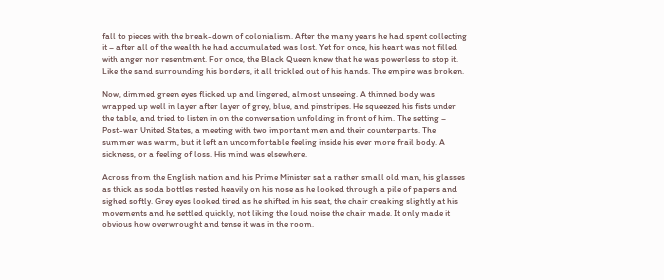fall to pieces with the break-down of colonialism. After the many years he had spent collecting it – after all of the wealth he had accumulated was lost. Yet for once, his heart was not filled with anger nor resentment. For once, the Black Queen knew that he was powerless to stop it. Like the sand surrounding his borders, it all trickled out of his hands. The empire was broken.

Now, dimmed green eyes flicked up and lingered, almost unseeing. A thinned body was wrapped up well in layer after layer of grey, blue, and pinstripes. He squeezed his fists under the table, and tried to listen in on the conversation unfolding in front of him. The setting – Post-war United States, a meeting with two important men and their counterparts. The summer was warm, but it left an uncomfortable feeling inside his ever more frail body. A sickness, or a feeling of loss. His mind was elsewhere.

Across from the English nation and his Prime Minister sat a rather small old man, his glasses as thick as soda bottles rested heavily on his nose as he looked through a pile of papers and sighed softly. Grey eyes looked tired as he shifted in his seat, the chair creaking slightly at his movements and he settled quickly, not liking the loud noise the chair made. It only made it obvious how overwrought and tense it was in the room.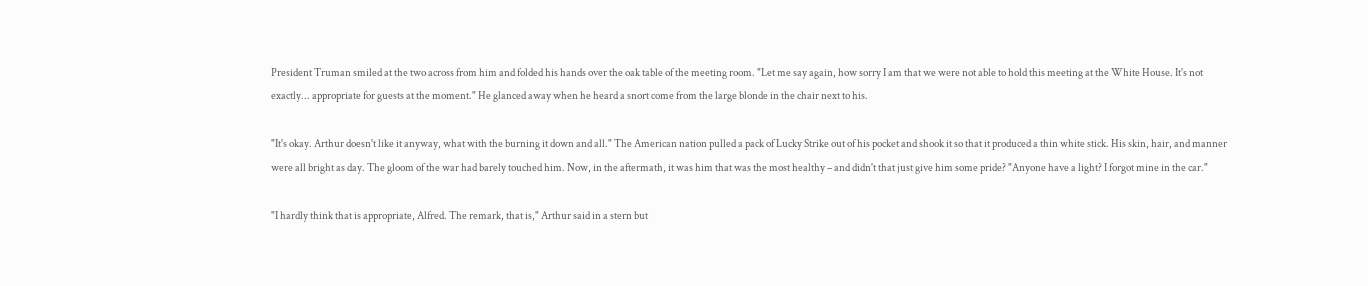President Truman smiled at the two across from him and folded his hands over the oak table of the meeting room. "Let me say again, how sorry I am that we were not able to hold this meeting at the White House. It's not exactly... appropriate for guests at the moment." He glanced away when he heard a snort come from the large blonde in the chair next to his.

"It's okay. Arthur doesn't like it anyway, what with the burning it down and all." The American nation pulled a pack of Lucky Strike out of his pocket and shook it so that it produced a thin white stick. His skin, hair, and manner were all bright as day. The gloom of the war had barely touched him. Now, in the aftermath, it was him that was the most healthy – and didn't that just give him some pride? "Anyone have a light? I forgot mine in the car."

"I hardly think that is appropriate, Alfred. The remark, that is," Arthur said in a stern but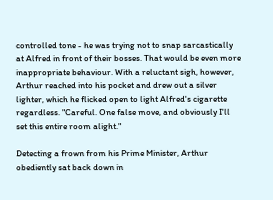controlled tone - he was trying not to snap sarcastically at Alfred in front of their bosses. That would be even more inappropriate behaviour. With a reluctant sigh, however, Arthur reached into his pocket and drew out a silver lighter, which he flicked open to light Alfred's cigarette regardless. "Careful. One false move, and obviously I'll set this entire room alight."

Detecting a frown from his Prime Minister, Arthur obediently sat back down in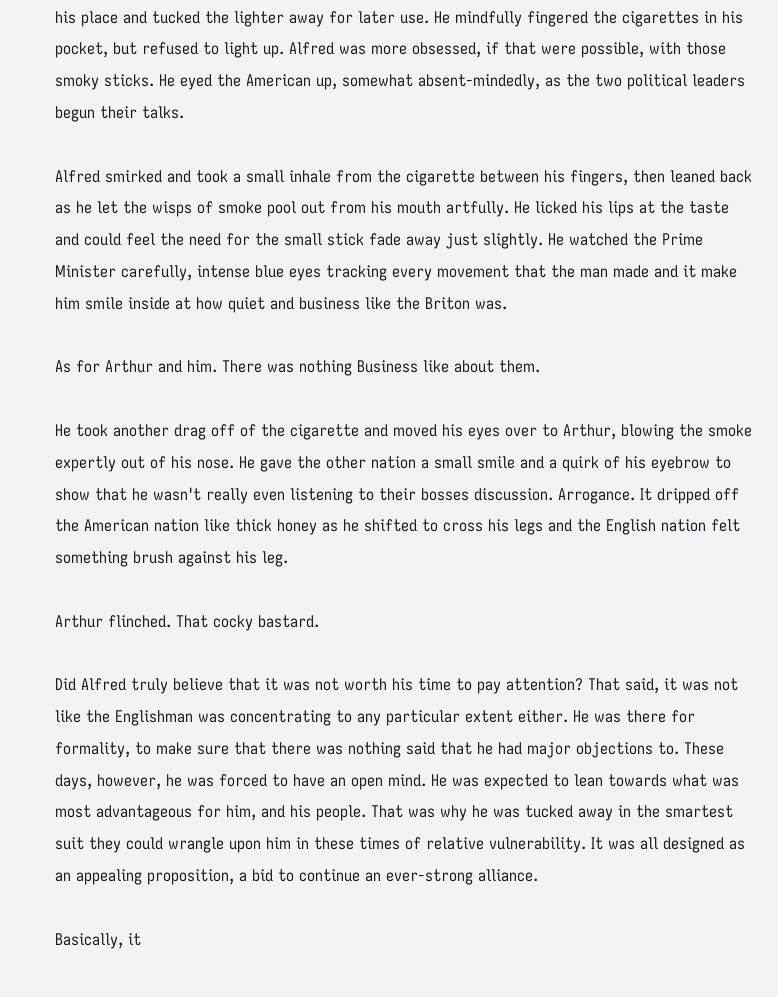his place and tucked the lighter away for later use. He mindfully fingered the cigarettes in his pocket, but refused to light up. Alfred was more obsessed, if that were possible, with those smoky sticks. He eyed the American up, somewhat absent-mindedly, as the two political leaders begun their talks.

Alfred smirked and took a small inhale from the cigarette between his fingers, then leaned back as he let the wisps of smoke pool out from his mouth artfully. He licked his lips at the taste and could feel the need for the small stick fade away just slightly. He watched the Prime Minister carefully, intense blue eyes tracking every movement that the man made and it make him smile inside at how quiet and business like the Briton was.

As for Arthur and him. There was nothing Business like about them.

He took another drag off of the cigarette and moved his eyes over to Arthur, blowing the smoke expertly out of his nose. He gave the other nation a small smile and a quirk of his eyebrow to show that he wasn't really even listening to their bosses discussion. Arrogance. It dripped off the American nation like thick honey as he shifted to cross his legs and the English nation felt something brush against his leg.

Arthur flinched. That cocky bastard.

Did Alfred truly believe that it was not worth his time to pay attention? That said, it was not like the Englishman was concentrating to any particular extent either. He was there for formality, to make sure that there was nothing said that he had major objections to. These days, however, he was forced to have an open mind. He was expected to lean towards what was most advantageous for him, and his people. That was why he was tucked away in the smartest suit they could wrangle upon him in these times of relative vulnerability. It was all designed as an appealing proposition, a bid to continue an ever-strong alliance.

Basically, it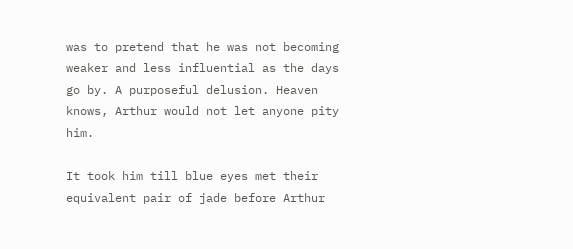was to pretend that he was not becoming weaker and less influential as the days go by. A purposeful delusion. Heaven knows, Arthur would not let anyone pity him.

It took him till blue eyes met their equivalent pair of jade before Arthur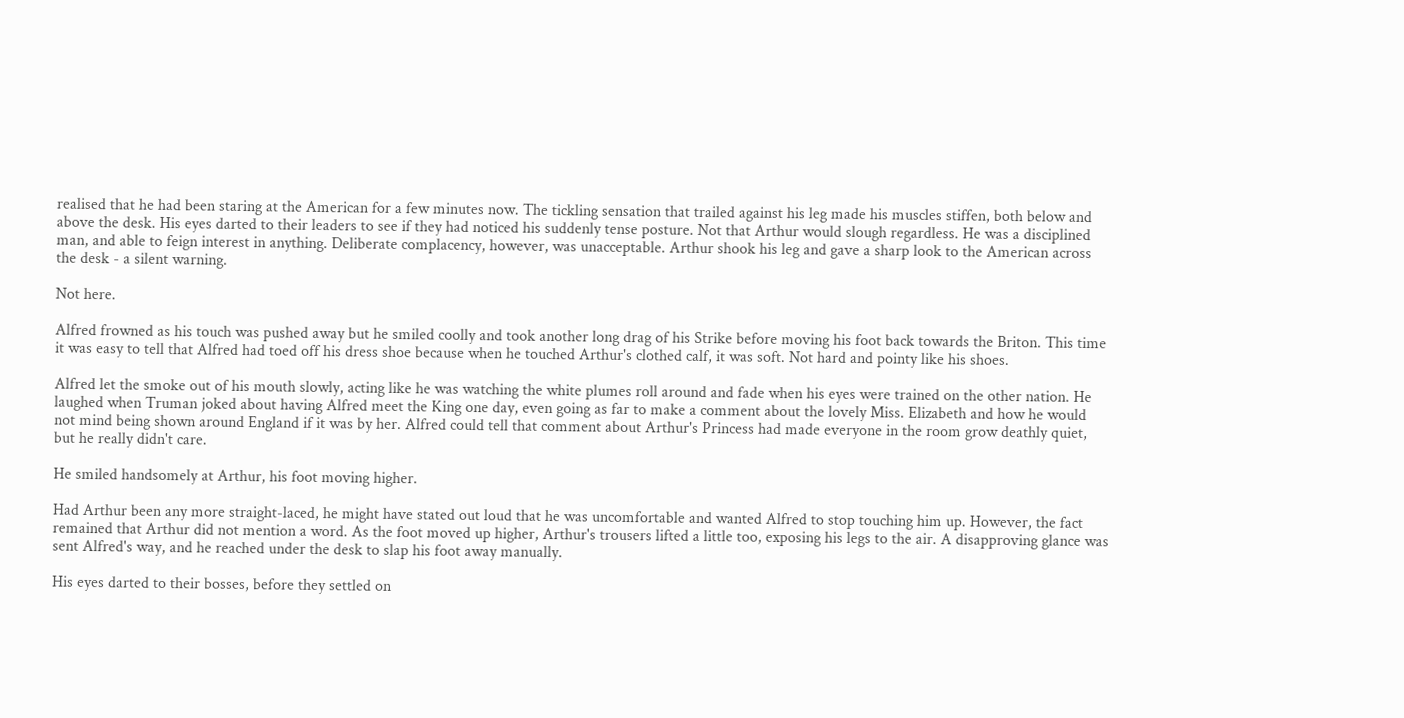realised that he had been staring at the American for a few minutes now. The tickling sensation that trailed against his leg made his muscles stiffen, both below and above the desk. His eyes darted to their leaders to see if they had noticed his suddenly tense posture. Not that Arthur would slough regardless. He was a disciplined man, and able to feign interest in anything. Deliberate complacency, however, was unacceptable. Arthur shook his leg and gave a sharp look to the American across the desk - a silent warning.

Not here.

Alfred frowned as his touch was pushed away but he smiled coolly and took another long drag of his Strike before moving his foot back towards the Briton. This time it was easy to tell that Alfred had toed off his dress shoe because when he touched Arthur's clothed calf, it was soft. Not hard and pointy like his shoes.

Alfred let the smoke out of his mouth slowly, acting like he was watching the white plumes roll around and fade when his eyes were trained on the other nation. He laughed when Truman joked about having Alfred meet the King one day, even going as far to make a comment about the lovely Miss. Elizabeth and how he would not mind being shown around England if it was by her. Alfred could tell that comment about Arthur's Princess had made everyone in the room grow deathly quiet, but he really didn't care.

He smiled handsomely at Arthur, his foot moving higher.

Had Arthur been any more straight-laced, he might have stated out loud that he was uncomfortable and wanted Alfred to stop touching him up. However, the fact remained that Arthur did not mention a word. As the foot moved up higher, Arthur's trousers lifted a little too, exposing his legs to the air. A disapproving glance was sent Alfred's way, and he reached under the desk to slap his foot away manually.

His eyes darted to their bosses, before they settled on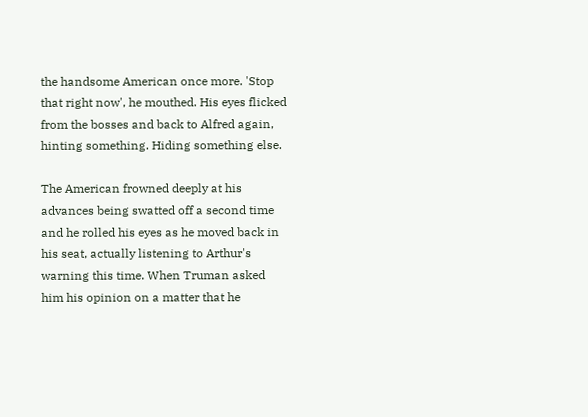the handsome American once more. 'Stop that right now', he mouthed. His eyes flicked from the bosses and back to Alfred again, hinting something. Hiding something else.

The American frowned deeply at his advances being swatted off a second time and he rolled his eyes as he moved back in his seat, actually listening to Arthur's warning this time. When Truman asked him his opinion on a matter that he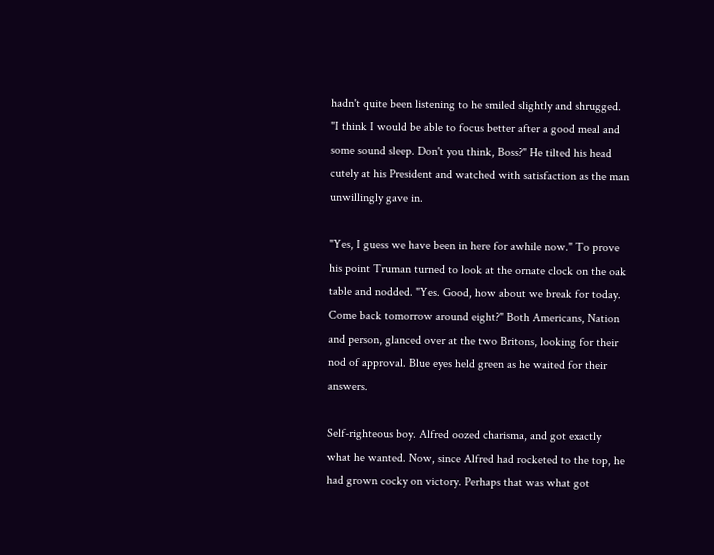hadn't quite been listening to he smiled slightly and shrugged. "I think I would be able to focus better after a good meal and some sound sleep. Don't you think, Boss?" He tilted his head cutely at his President and watched with satisfaction as the man unwillingly gave in.

"Yes, I guess we have been in here for awhile now." To prove his point Truman turned to look at the ornate clock on the oak table and nodded. "Yes. Good, how about we break for today. Come back tomorrow around eight?" Both Americans, Nation and person, glanced over at the two Britons, looking for their nod of approval. Blue eyes held green as he waited for their answers.

Self-righteous boy. Alfred oozed charisma, and got exactly what he wanted. Now, since Alfred had rocketed to the top, he had grown cocky on victory. Perhaps that was what got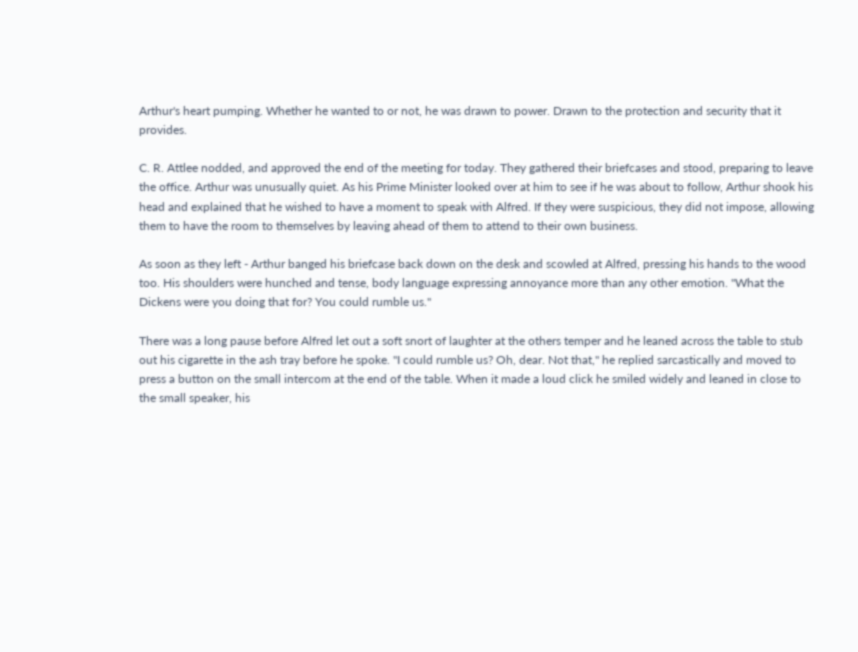Arthur's heart pumping. Whether he wanted to or not, he was drawn to power. Drawn to the protection and security that it provides.

C. R. Attlee nodded, and approved the end of the meeting for today. They gathered their briefcases and stood, preparing to leave the office. Arthur was unusually quiet. As his Prime Minister looked over at him to see if he was about to follow, Arthur shook his head and explained that he wished to have a moment to speak with Alfred. If they were suspicious, they did not impose, allowing them to have the room to themselves by leaving ahead of them to attend to their own business.

As soon as they left - Arthur banged his briefcase back down on the desk and scowled at Alfred, pressing his hands to the wood too. His shoulders were hunched and tense, body language expressing annoyance more than any other emotion. "What the Dickens were you doing that for? You could rumble us."

There was a long pause before Alfred let out a soft snort of laughter at the others temper and he leaned across the table to stub out his cigarette in the ash tray before he spoke. "I could rumble us? Oh, dear. Not that," he replied sarcastically and moved to press a button on the small intercom at the end of the table. When it made a loud click he smiled widely and leaned in close to the small speaker, his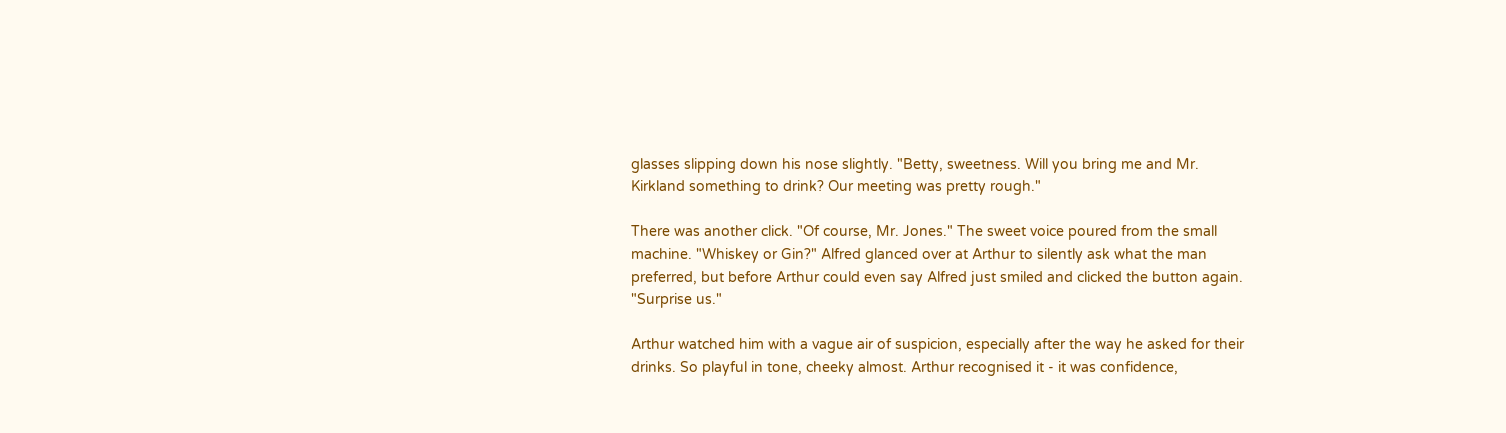glasses slipping down his nose slightly. "Betty, sweetness. Will you bring me and Mr. Kirkland something to drink? Our meeting was pretty rough."

There was another click. "Of course, Mr. Jones." The sweet voice poured from the small machine. "Whiskey or Gin?" Alfred glanced over at Arthur to silently ask what the man preferred, but before Arthur could even say Alfred just smiled and clicked the button again. "Surprise us."

Arthur watched him with a vague air of suspicion, especially after the way he asked for their drinks. So playful in tone, cheeky almost. Arthur recognised it - it was confidence,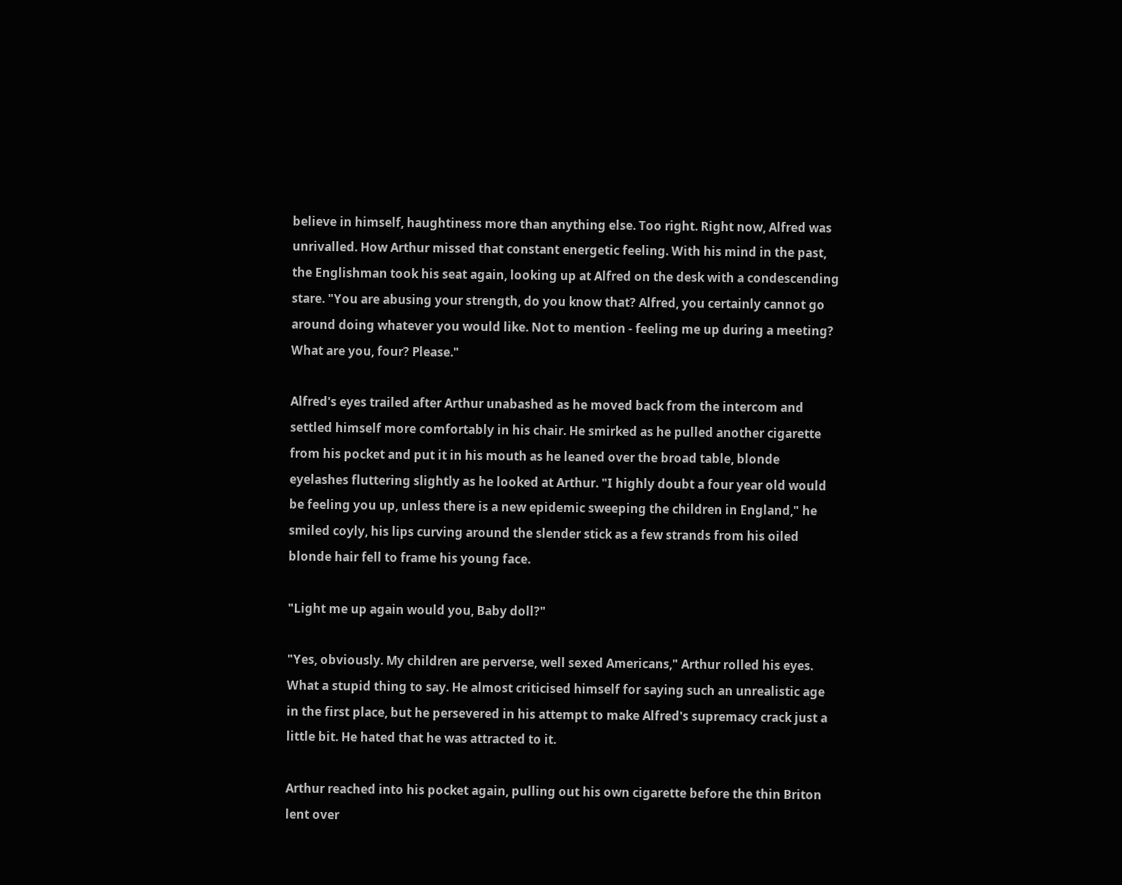believe in himself, haughtiness more than anything else. Too right. Right now, Alfred was unrivalled. How Arthur missed that constant energetic feeling. With his mind in the past, the Englishman took his seat again, looking up at Alfred on the desk with a condescending stare. "You are abusing your strength, do you know that? Alfred, you certainly cannot go around doing whatever you would like. Not to mention - feeling me up during a meeting? What are you, four? Please."

Alfred's eyes trailed after Arthur unabashed as he moved back from the intercom and settled himself more comfortably in his chair. He smirked as he pulled another cigarette from his pocket and put it in his mouth as he leaned over the broad table, blonde eyelashes fluttering slightly as he looked at Arthur. "I highly doubt a four year old would be feeling you up, unless there is a new epidemic sweeping the children in England," he smiled coyly, his lips curving around the slender stick as a few strands from his oiled blonde hair fell to frame his young face.

"Light me up again would you, Baby doll?"

"Yes, obviously. My children are perverse, well sexed Americans," Arthur rolled his eyes. What a stupid thing to say. He almost criticised himself for saying such an unrealistic age in the first place, but he persevered in his attempt to make Alfred's supremacy crack just a little bit. He hated that he was attracted to it.

Arthur reached into his pocket again, pulling out his own cigarette before the thin Briton lent over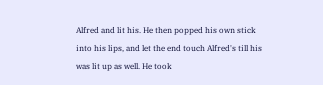Alfred and lit his. He then popped his own stick into his lips, and let the end touch Alfred's till his was lit up as well. He took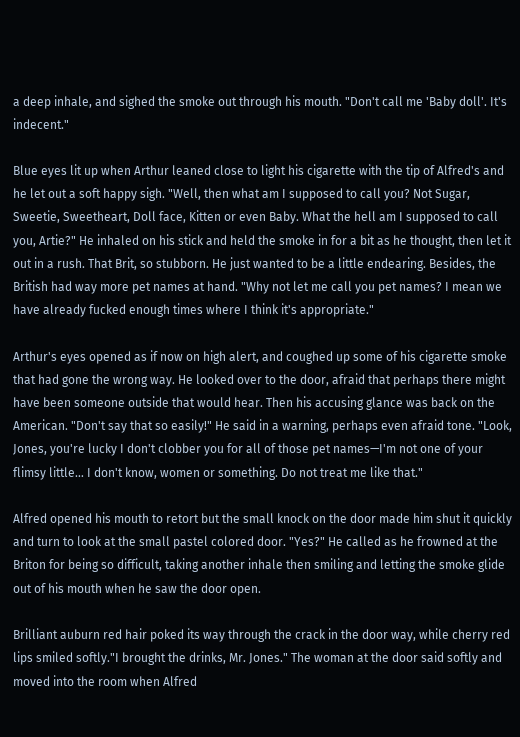a deep inhale, and sighed the smoke out through his mouth. "Don't call me 'Baby doll'. It's indecent."

Blue eyes lit up when Arthur leaned close to light his cigarette with the tip of Alfred's and he let out a soft happy sigh. "Well, then what am I supposed to call you? Not Sugar, Sweetie, Sweetheart, Doll face, Kitten or even Baby. What the hell am I supposed to call you, Artie?" He inhaled on his stick and held the smoke in for a bit as he thought, then let it out in a rush. That Brit, so stubborn. He just wanted to be a little endearing. Besides, the British had way more pet names at hand. "Why not let me call you pet names? I mean we have already fucked enough times where I think it's appropriate."

Arthur's eyes opened as if now on high alert, and coughed up some of his cigarette smoke that had gone the wrong way. He looked over to the door, afraid that perhaps there might have been someone outside that would hear. Then his accusing glance was back on the American. "Don't say that so easily!" He said in a warning, perhaps even afraid tone. "Look, Jones, you're lucky I don't clobber you for all of those pet names—I'm not one of your flimsy little… I don't know, women or something. Do not treat me like that."

Alfred opened his mouth to retort but the small knock on the door made him shut it quickly and turn to look at the small pastel colored door. "Yes?" He called as he frowned at the Briton for being so difficult, taking another inhale then smiling and letting the smoke glide out of his mouth when he saw the door open.

Brilliant auburn red hair poked its way through the crack in the door way, while cherry red lips smiled softly."I brought the drinks, Mr. Jones." The woman at the door said softly and moved into the room when Alfred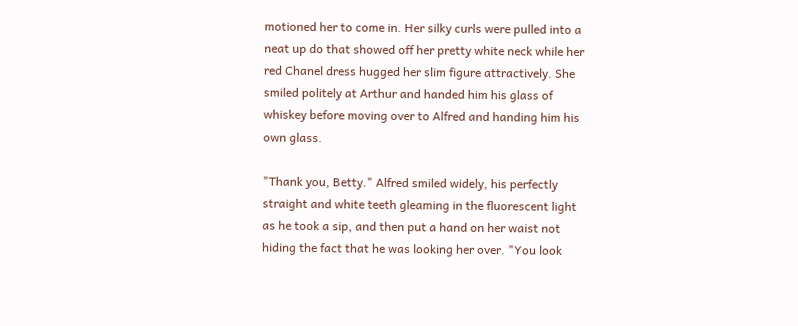motioned her to come in. Her silky curls were pulled into a neat up do that showed off her pretty white neck while her red Chanel dress hugged her slim figure attractively. She smiled politely at Arthur and handed him his glass of whiskey before moving over to Alfred and handing him his own glass.

"Thank you, Betty." Alfred smiled widely, his perfectly straight and white teeth gleaming in the fluorescent light as he took a sip, and then put a hand on her waist not hiding the fact that he was looking her over. "You look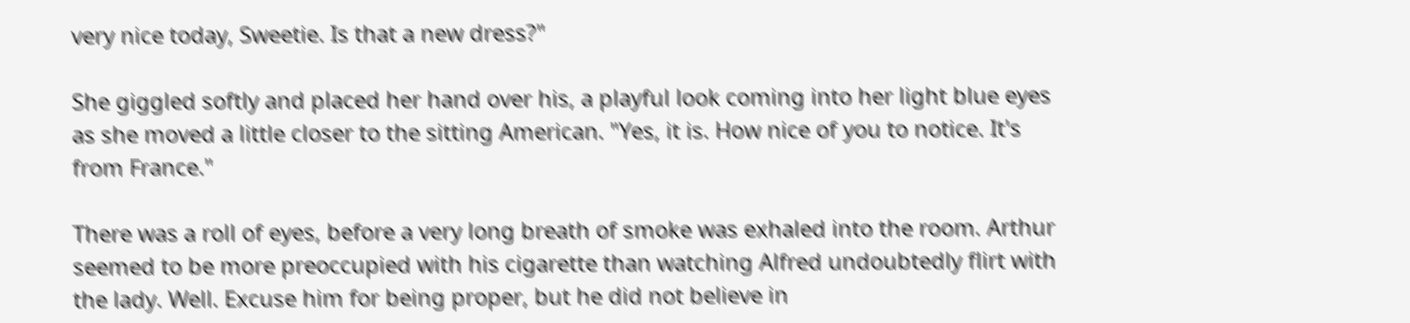very nice today, Sweetie. Is that a new dress?"

She giggled softly and placed her hand over his, a playful look coming into her light blue eyes as she moved a little closer to the sitting American. "Yes, it is. How nice of you to notice. It's from France."

There was a roll of eyes, before a very long breath of smoke was exhaled into the room. Arthur seemed to be more preoccupied with his cigarette than watching Alfred undoubtedly flirt with the lady. Well. Excuse him for being proper, but he did not believe in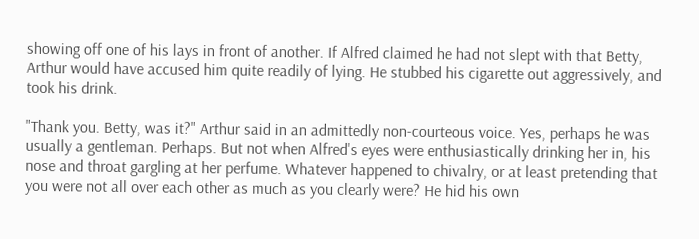showing off one of his lays in front of another. If Alfred claimed he had not slept with that Betty, Arthur would have accused him quite readily of lying. He stubbed his cigarette out aggressively, and took his drink.

"Thank you. Betty, was it?" Arthur said in an admittedly non-courteous voice. Yes, perhaps he was usually a gentleman. Perhaps. But not when Alfred's eyes were enthusiastically drinking her in, his nose and throat gargling at her perfume. Whatever happened to chivalry, or at least pretending that you were not all over each other as much as you clearly were? He hid his own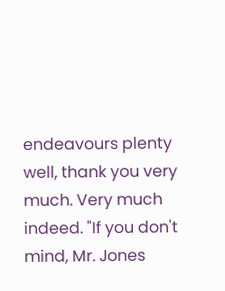endeavours plenty well, thank you very much. Very much indeed. "If you don't mind, Mr. Jones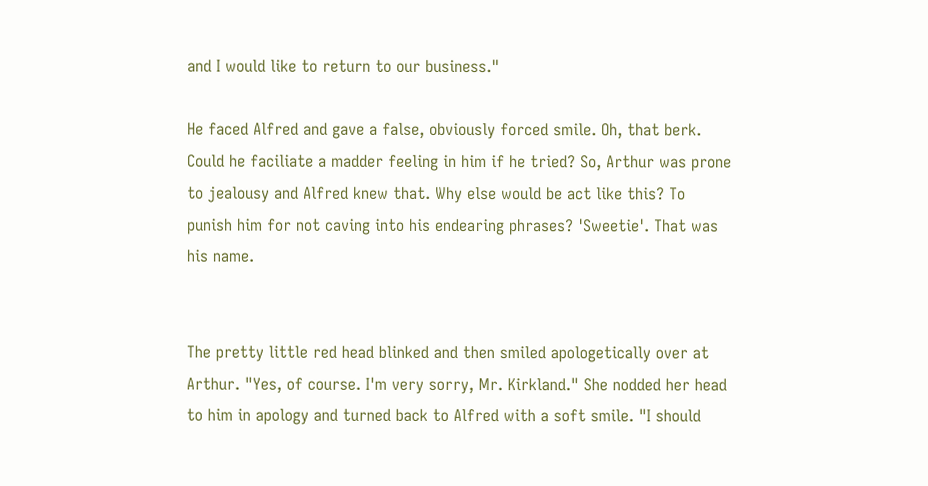and I would like to return to our business."

He faced Alfred and gave a false, obviously forced smile. Oh, that berk. Could he faciliate a madder feeling in him if he tried? So, Arthur was prone to jealousy and Alfred knew that. Why else would be act like this? To punish him for not caving into his endearing phrases? 'Sweetie'. That was his name.


The pretty little red head blinked and then smiled apologetically over at Arthur. "Yes, of course. I'm very sorry, Mr. Kirkland." She nodded her head to him in apology and turned back to Alfred with a soft smile. "I should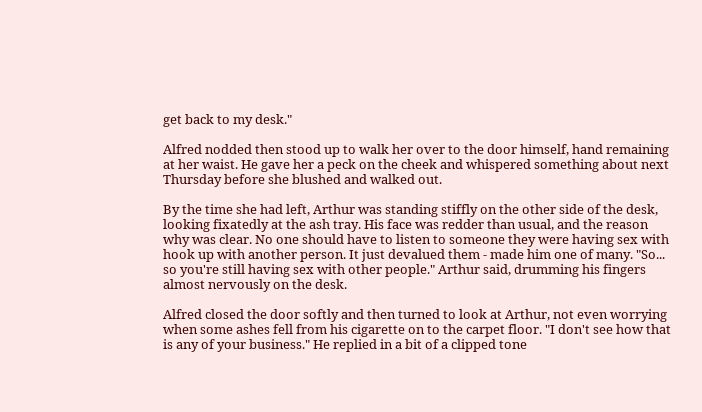get back to my desk."

Alfred nodded then stood up to walk her over to the door himself, hand remaining at her waist. He gave her a peck on the cheek and whispered something about next Thursday before she blushed and walked out.

By the time she had left, Arthur was standing stiffly on the other side of the desk, looking fixatedly at the ash tray. His face was redder than usual, and the reason why was clear. No one should have to listen to someone they were having sex with hook up with another person. It just devalued them - made him one of many. "So... so you're still having sex with other people." Arthur said, drumming his fingers almost nervously on the desk.

Alfred closed the door softly and then turned to look at Arthur, not even worrying when some ashes fell from his cigarette on to the carpet floor. "I don't see how that is any of your business." He replied in a bit of a clipped tone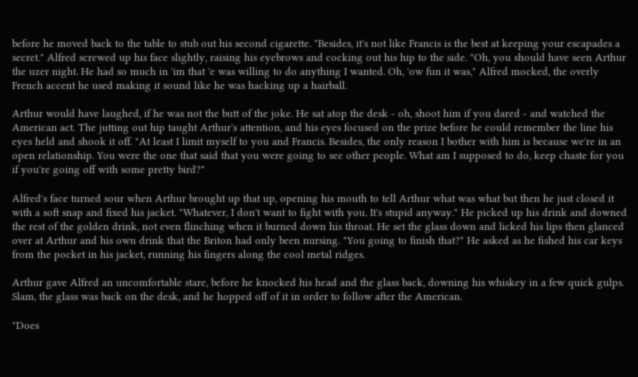before he moved back to the table to stub out his second cigarette. "Besides, it's not like Francis is the best at keeping your escapades a secret." Alfred screwed up his face slightly, raising his eyebrows and cocking out his hip to the side. "Oh, you should have seen Arthur the uzer night. He had so much in 'im that 'e was willing to do anything I wanted. Oh, 'ow fun it was," Alfred mocked, the overly French accent he used making it sound like he was hacking up a hairball.

Arthur would have laughed, if he was not the butt of the joke. He sat atop the desk - oh, shoot him if you dared - and watched the American act. The jutting out hip taught Arthur's attention, and his eyes focused on the prize before he could remember the line his eyes held and shook it off. "At least I limit myself to you and Francis. Besides, the only reason I bother with him is because we're in an open relationship. You were the one that said that you were going to see other people. What am I supposed to do, keep chaste for you if you're going off with some pretty bird?"

Alfred's face turned sour when Arthur brought up that up, opening his mouth to tell Arthur what was what but then he just closed it with a soft snap and fixed his jacket. "Whatever, I don't want to fight with you. It's stupid anyway." He picked up his drink and downed the rest of the golden drink, not even flinching when it burned down his throat. He set the glass down and licked his lips then glanced over at Arthur and his own drink that the Briton had only been nursing. "You going to finish that?" He asked as he fished his car keys from the pocket in his jacket, running his fingers along the cool metal ridges.

Arthur gave Alfred an uncomfortable stare, before he knocked his head and the glass back, downing his whiskey in a few quick gulps. Slam, the glass was back on the desk, and he hopped off of it in order to follow after the American.

"Does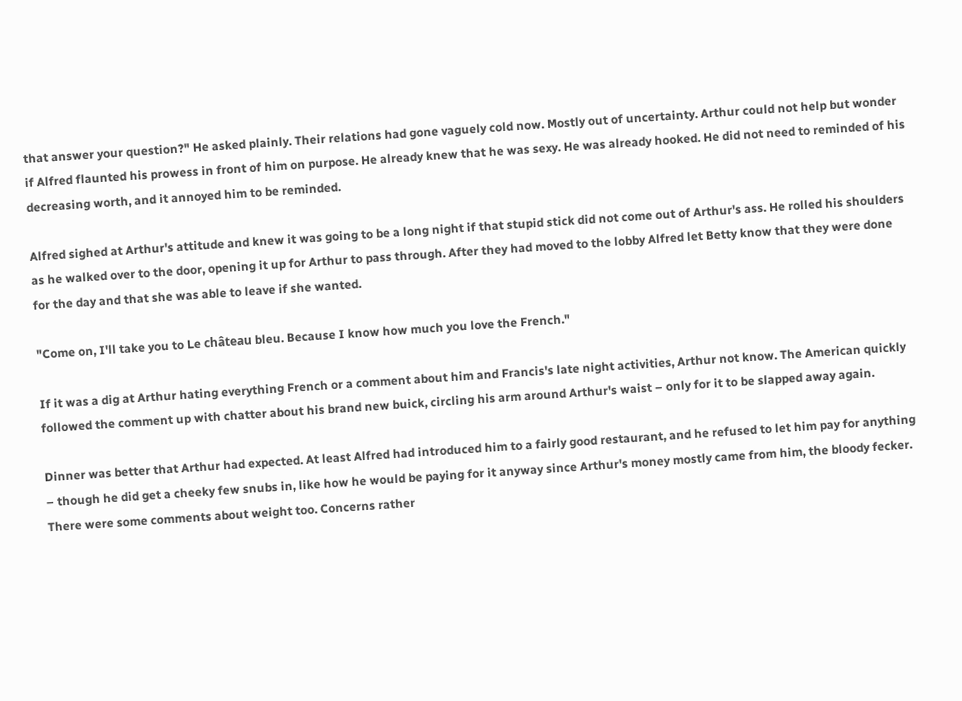that answer your question?" He asked plainly. Their relations had gone vaguely cold now. Mostly out of uncertainty. Arthur could not help but wonder if Alfred flaunted his prowess in front of him on purpose. He already knew that he was sexy. He was already hooked. He did not need to reminded of his decreasing worth, and it annoyed him to be reminded.

Alfred sighed at Arthur's attitude and knew it was going to be a long night if that stupid stick did not come out of Arthur's ass. He rolled his shoulders as he walked over to the door, opening it up for Arthur to pass through. After they had moved to the lobby Alfred let Betty know that they were done for the day and that she was able to leave if she wanted.

"Come on, I'll take you to Le château bleu. Because I know how much you love the French."

If it was a dig at Arthur hating everything French or a comment about him and Francis's late night activities, Arthur not know. The American quickly followed the comment up with chatter about his brand new buick, circling his arm around Arthur's waist – only for it to be slapped away again.

Dinner was better that Arthur had expected. At least Alfred had introduced him to a fairly good restaurant, and he refused to let him pay for anything – though he did get a cheeky few snubs in, like how he would be paying for it anyway since Arthur's money mostly came from him, the bloody fecker. There were some comments about weight too. Concerns rather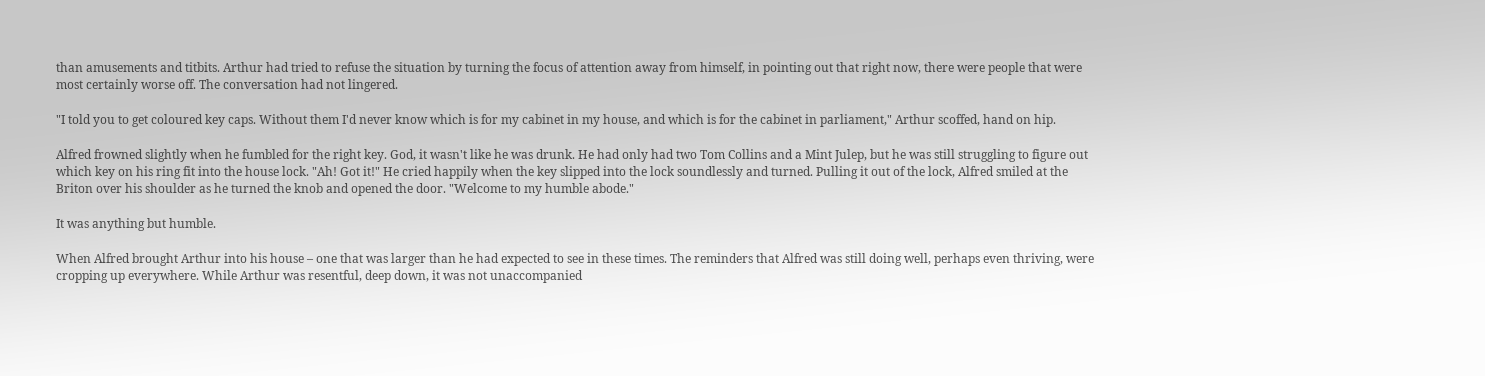than amusements and titbits. Arthur had tried to refuse the situation by turning the focus of attention away from himself, in pointing out that right now, there were people that were most certainly worse off. The conversation had not lingered.

"I told you to get coloured key caps. Without them I'd never know which is for my cabinet in my house, and which is for the cabinet in parliament," Arthur scoffed, hand on hip.

Alfred frowned slightly when he fumbled for the right key. God, it wasn't like he was drunk. He had only had two Tom Collins and a Mint Julep, but he was still struggling to figure out which key on his ring fit into the house lock. "Ah! Got it!" He cried happily when the key slipped into the lock soundlessly and turned. Pulling it out of the lock, Alfred smiled at the Briton over his shoulder as he turned the knob and opened the door. "Welcome to my humble abode."

It was anything but humble.

When Alfred brought Arthur into his house – one that was larger than he had expected to see in these times. The reminders that Alfred was still doing well, perhaps even thriving, were cropping up everywhere. While Arthur was resentful, deep down, it was not unaccompanied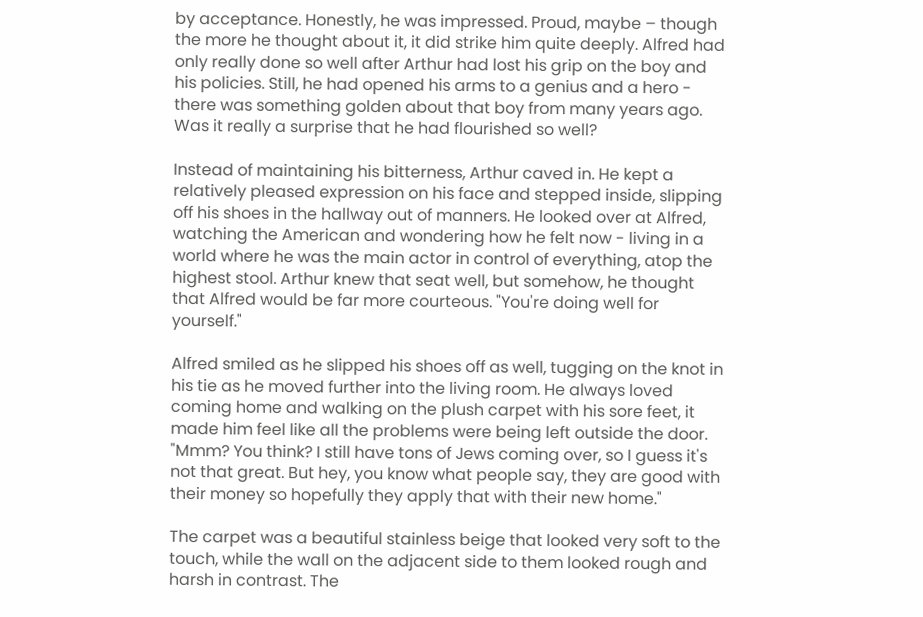by acceptance. Honestly, he was impressed. Proud, maybe – though the more he thought about it, it did strike him quite deeply. Alfred had only really done so well after Arthur had lost his grip on the boy and his policies. Still, he had opened his arms to a genius and a hero - there was something golden about that boy from many years ago. Was it really a surprise that he had flourished so well?

Instead of maintaining his bitterness, Arthur caved in. He kept a relatively pleased expression on his face and stepped inside, slipping off his shoes in the hallway out of manners. He looked over at Alfred, watching the American and wondering how he felt now - living in a world where he was the main actor in control of everything, atop the highest stool. Arthur knew that seat well, but somehow, he thought that Alfred would be far more courteous. "You're doing well for yourself."

Alfred smiled as he slipped his shoes off as well, tugging on the knot in his tie as he moved further into the living room. He always loved coming home and walking on the plush carpet with his sore feet, it made him feel like all the problems were being left outside the door. "Mmm? You think? I still have tons of Jews coming over, so I guess it's not that great. But hey, you know what people say, they are good with their money so hopefully they apply that with their new home."

The carpet was a beautiful stainless beige that looked very soft to the touch, while the wall on the adjacent side to them looked rough and harsh in contrast. The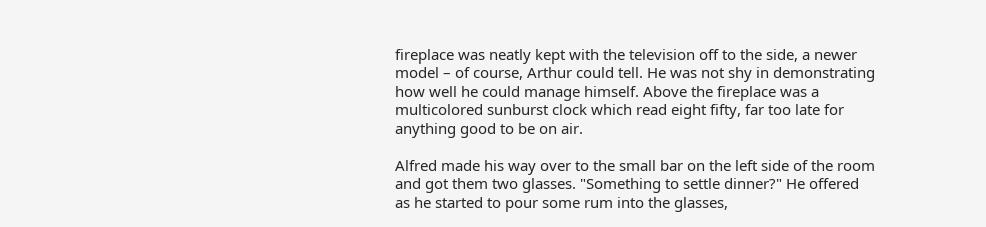fireplace was neatly kept with the television off to the side, a newer model – of course, Arthur could tell. He was not shy in demonstrating how well he could manage himself. Above the fireplace was a multicolored sunburst clock which read eight fifty, far too late for anything good to be on air.

Alfred made his way over to the small bar on the left side of the room and got them two glasses. "Something to settle dinner?" He offered as he started to pour some rum into the glasses,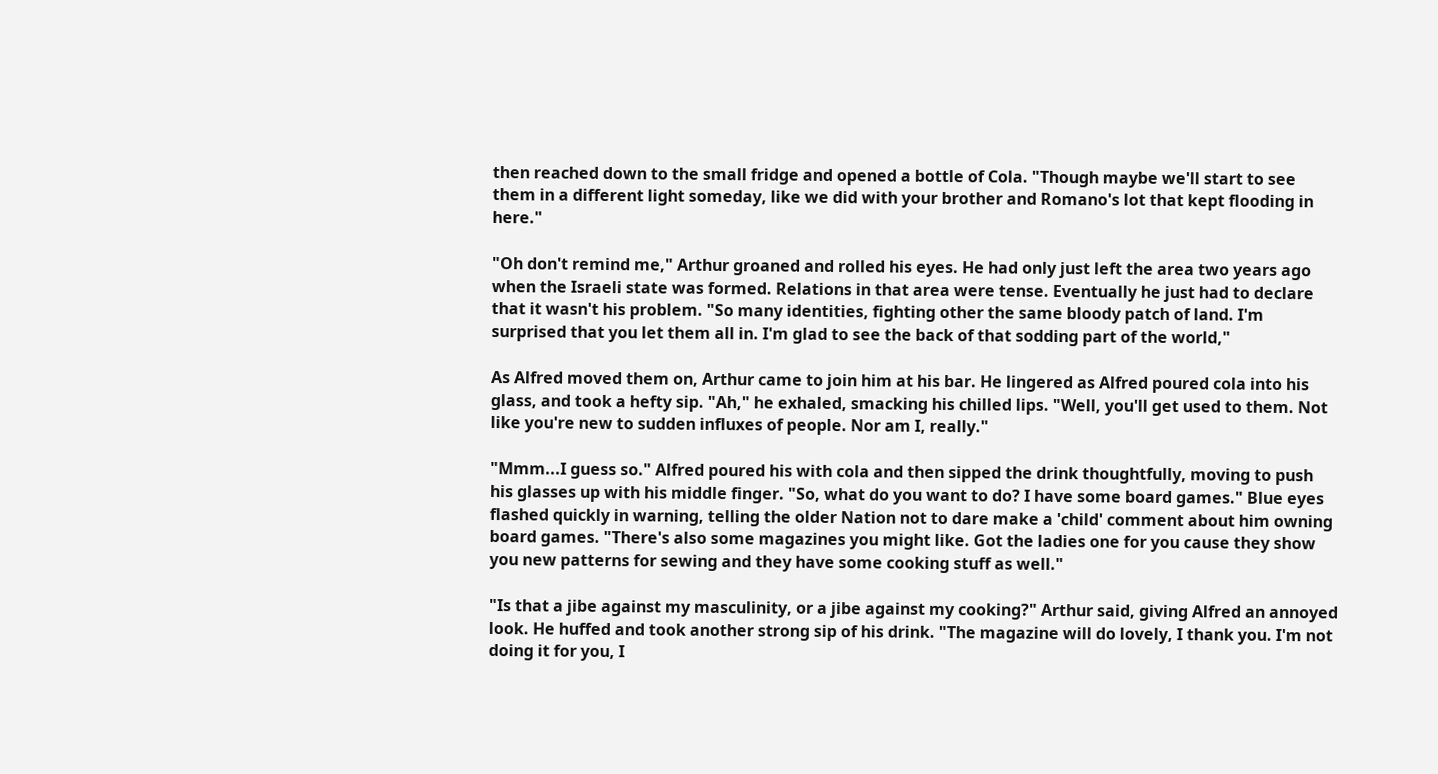then reached down to the small fridge and opened a bottle of Cola. "Though maybe we'll start to see them in a different light someday, like we did with your brother and Romano's lot that kept flooding in here."

"Oh don't remind me," Arthur groaned and rolled his eyes. He had only just left the area two years ago when the Israeli state was formed. Relations in that area were tense. Eventually he just had to declare that it wasn't his problem. "So many identities, fighting other the same bloody patch of land. I'm surprised that you let them all in. I'm glad to see the back of that sodding part of the world,"

As Alfred moved them on, Arthur came to join him at his bar. He lingered as Alfred poured cola into his glass, and took a hefty sip. "Ah," he exhaled, smacking his chilled lips. "Well, you'll get used to them. Not like you're new to sudden influxes of people. Nor am I, really."

"Mmm...I guess so." Alfred poured his with cola and then sipped the drink thoughtfully, moving to push his glasses up with his middle finger. "So, what do you want to do? I have some board games." Blue eyes flashed quickly in warning, telling the older Nation not to dare make a 'child' comment about him owning board games. "There's also some magazines you might like. Got the ladies one for you cause they show you new patterns for sewing and they have some cooking stuff as well."

"Is that a jibe against my masculinity, or a jibe against my cooking?" Arthur said, giving Alfred an annoyed look. He huffed and took another strong sip of his drink. "The magazine will do lovely, I thank you. I'm not doing it for you, I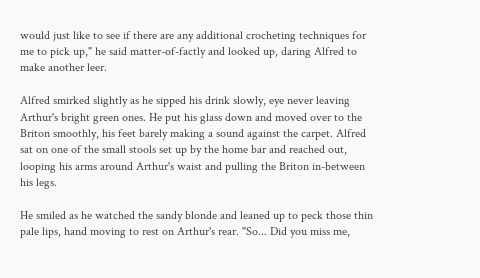would just like to see if there are any additional crocheting techniques for me to pick up," he said matter-of-factly and looked up, daring Alfred to make another leer.

Alfred smirked slightly as he sipped his drink slowly, eye never leaving Arthur's bright green ones. He put his glass down and moved over to the Briton smoothly, his feet barely making a sound against the carpet. Alfred sat on one of the small stools set up by the home bar and reached out, looping his arms around Arthur's waist and pulling the Briton in-between his legs.

He smiled as he watched the sandy blonde and leaned up to peck those thin pale lips, hand moving to rest on Arthur's rear. "So... Did you miss me,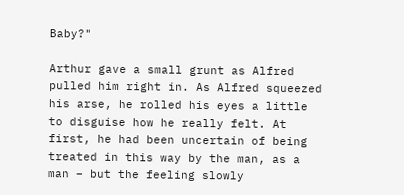Baby?"

Arthur gave a small grunt as Alfred pulled him right in. As Alfred squeezed his arse, he rolled his eyes a little to disguise how he really felt. At first, he had been uncertain of being treated in this way by the man, as a man – but the feeling slowly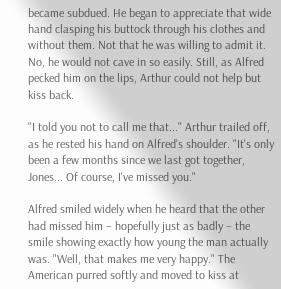became subdued. He began to appreciate that wide hand clasping his buttock through his clothes and without them. Not that he was willing to admit it. No, he would not cave in so easily. Still, as Alfred pecked him on the lips, Arthur could not help but kiss back.

"I told you not to call me that..." Arthur trailed off, as he rested his hand on Alfred's shoulder. "It's only been a few months since we last got together, Jones... Of course, I've missed you."

Alfred smiled widely when he heard that the other had missed him – hopefully just as badly – the smile showing exactly how young the man actually was. "Well, that makes me very happy." The American purred softly and moved to kiss at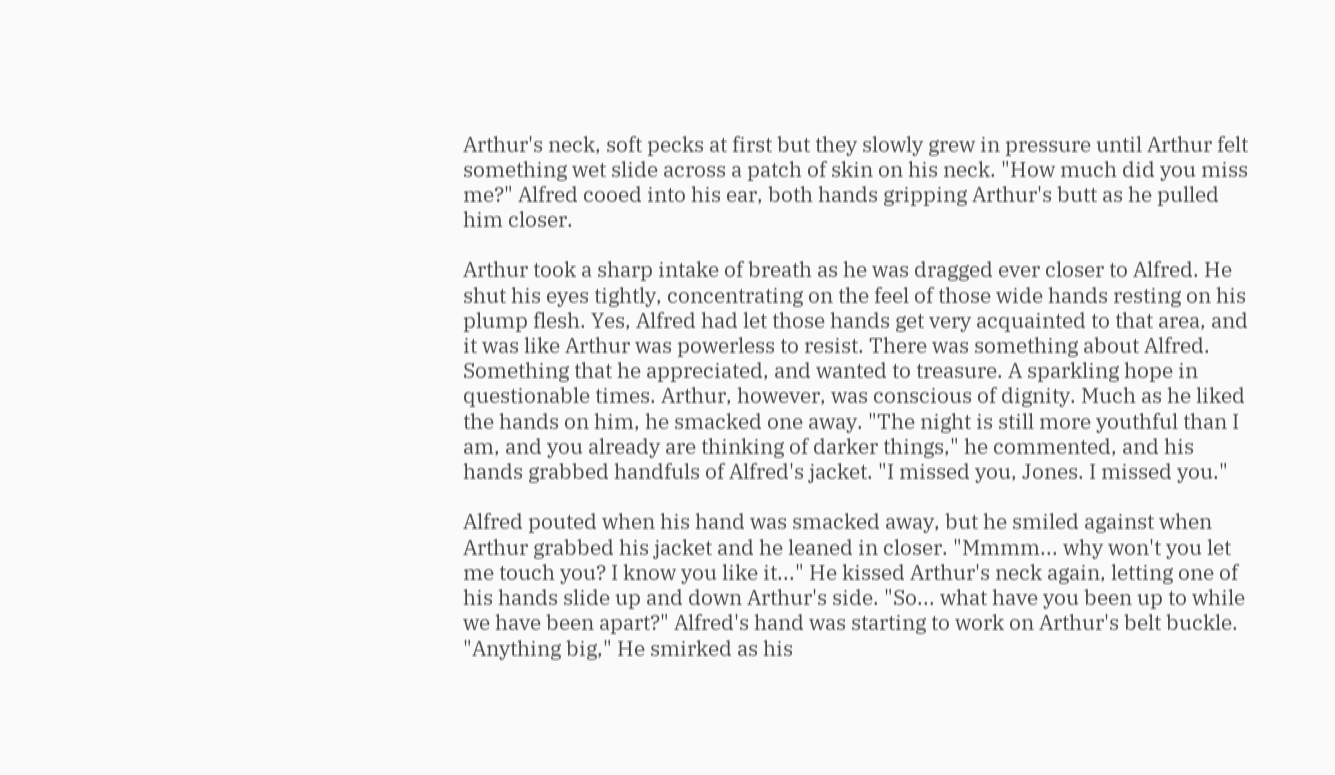Arthur's neck, soft pecks at first but they slowly grew in pressure until Arthur felt something wet slide across a patch of skin on his neck. "How much did you miss me?" Alfred cooed into his ear, both hands gripping Arthur's butt as he pulled him closer.

Arthur took a sharp intake of breath as he was dragged ever closer to Alfred. He shut his eyes tightly, concentrating on the feel of those wide hands resting on his plump flesh. Yes, Alfred had let those hands get very acquainted to that area, and it was like Arthur was powerless to resist. There was something about Alfred. Something that he appreciated, and wanted to treasure. A sparkling hope in questionable times. Arthur, however, was conscious of dignity. Much as he liked the hands on him, he smacked one away. "The night is still more youthful than I am, and you already are thinking of darker things," he commented, and his hands grabbed handfuls of Alfred's jacket. "I missed you, Jones. I missed you."

Alfred pouted when his hand was smacked away, but he smiled against when Arthur grabbed his jacket and he leaned in closer. "Mmmm... why won't you let me touch you? I know you like it..." He kissed Arthur's neck again, letting one of his hands slide up and down Arthur's side. "So... what have you been up to while we have been apart?" Alfred's hand was starting to work on Arthur's belt buckle. "Anything big," He smirked as his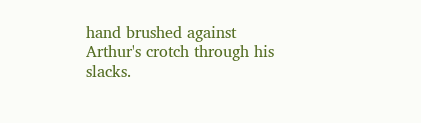hand brushed against Arthur's crotch through his slacks.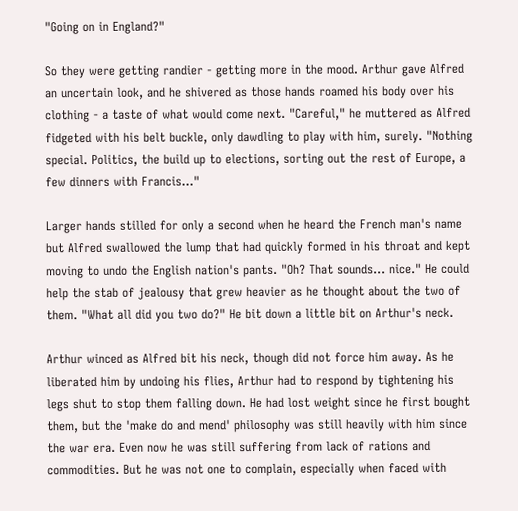"Going on in England?"

So they were getting randier - getting more in the mood. Arthur gave Alfred an uncertain look, and he shivered as those hands roamed his body over his clothing - a taste of what would come next. "Careful," he muttered as Alfred fidgeted with his belt buckle, only dawdling to play with him, surely. "Nothing special. Politics, the build up to elections, sorting out the rest of Europe, a few dinners with Francis..."

Larger hands stilled for only a second when he heard the French man's name but Alfred swallowed the lump that had quickly formed in his throat and kept moving to undo the English nation's pants. "Oh? That sounds... nice." He could help the stab of jealousy that grew heavier as he thought about the two of them. "What all did you two do?" He bit down a little bit on Arthur's neck.

Arthur winced as Alfred bit his neck, though did not force him away. As he liberated him by undoing his flies, Arthur had to respond by tightening his legs shut to stop them falling down. He had lost weight since he first bought them, but the 'make do and mend' philosophy was still heavily with him since the war era. Even now he was still suffering from lack of rations and commodities. But he was not one to complain, especially when faced with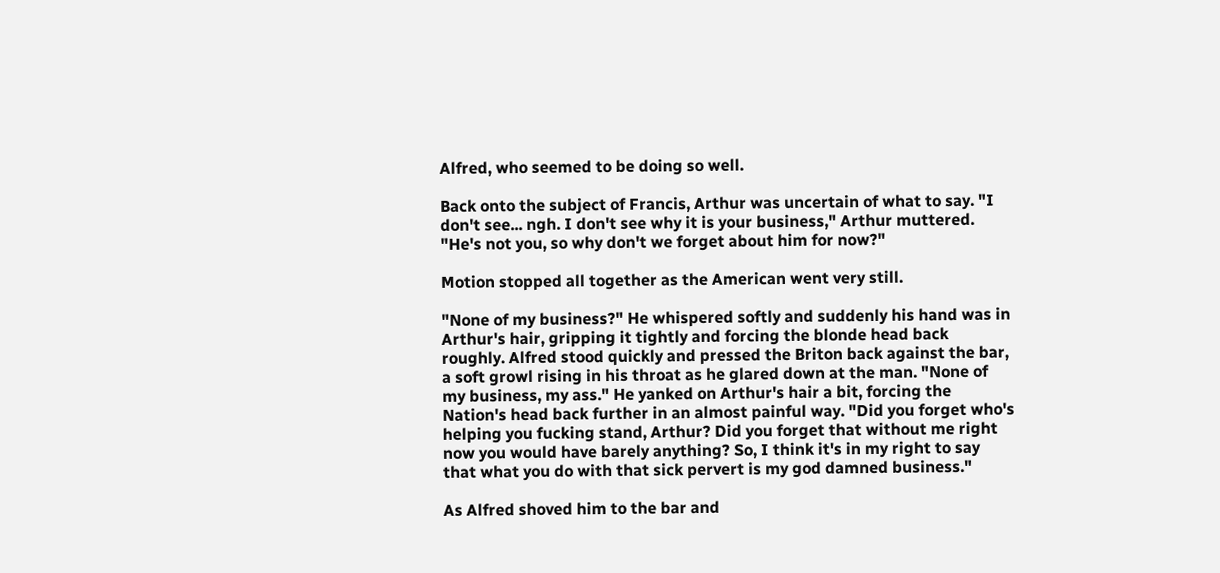Alfred, who seemed to be doing so well.

Back onto the subject of Francis, Arthur was uncertain of what to say. "I don't see... ngh. I don't see why it is your business," Arthur muttered. "He's not you, so why don't we forget about him for now?"

Motion stopped all together as the American went very still.

"None of my business?" He whispered softly and suddenly his hand was in Arthur's hair, gripping it tightly and forcing the blonde head back roughly. Alfred stood quickly and pressed the Briton back against the bar, a soft growl rising in his throat as he glared down at the man. "None of my business, my ass." He yanked on Arthur's hair a bit, forcing the Nation's head back further in an almost painful way. "Did you forget who's helping you fucking stand, Arthur? Did you forget that without me right now you would have barely anything? So, I think it's in my right to say that what you do with that sick pervert is my god damned business."

As Alfred shoved him to the bar and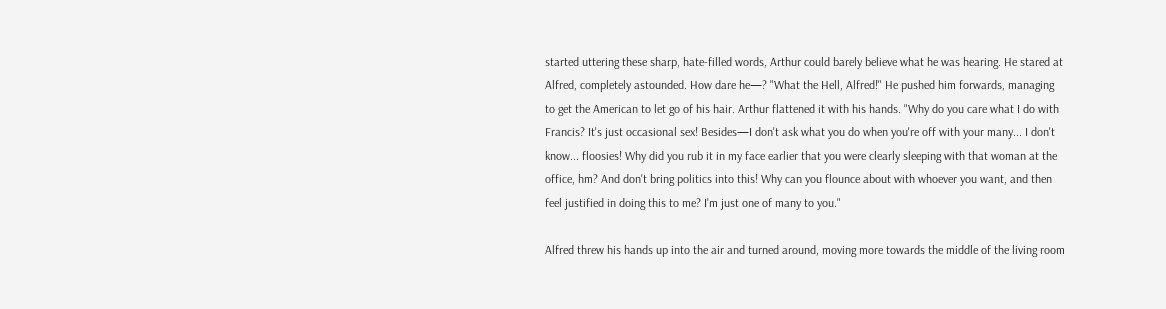started uttering these sharp, hate-filled words, Arthur could barely believe what he was hearing. He stared at Alfred, completely astounded. How dare he—? "What the Hell, Alfred!" He pushed him forwards, managing to get the American to let go of his hair. Arthur flattened it with his hands. "Why do you care what I do with Francis? It's just occasional sex! Besides—I don't ask what you do when you're off with your many... I don't know... floosies! Why did you rub it in my face earlier that you were clearly sleeping with that woman at the office, hm? And don't bring politics into this! Why can you flounce about with whoever you want, and then feel justified in doing this to me? I'm just one of many to you."

Alfred threw his hands up into the air and turned around, moving more towards the middle of the living room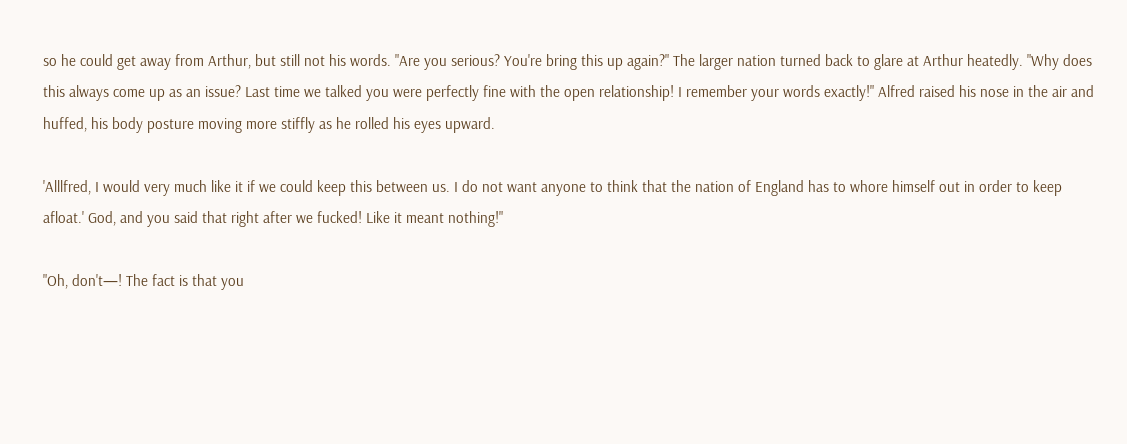so he could get away from Arthur, but still not his words. "Are you serious? You're bring this up again?" The larger nation turned back to glare at Arthur heatedly. "Why does this always come up as an issue? Last time we talked you were perfectly fine with the open relationship! I remember your words exactly!" Alfred raised his nose in the air and huffed, his body posture moving more stiffly as he rolled his eyes upward.

'Alllfred, I would very much like it if we could keep this between us. I do not want anyone to think that the nation of England has to whore himself out in order to keep afloat.' God, and you said that right after we fucked! Like it meant nothing!"

"Oh, don't—! The fact is that you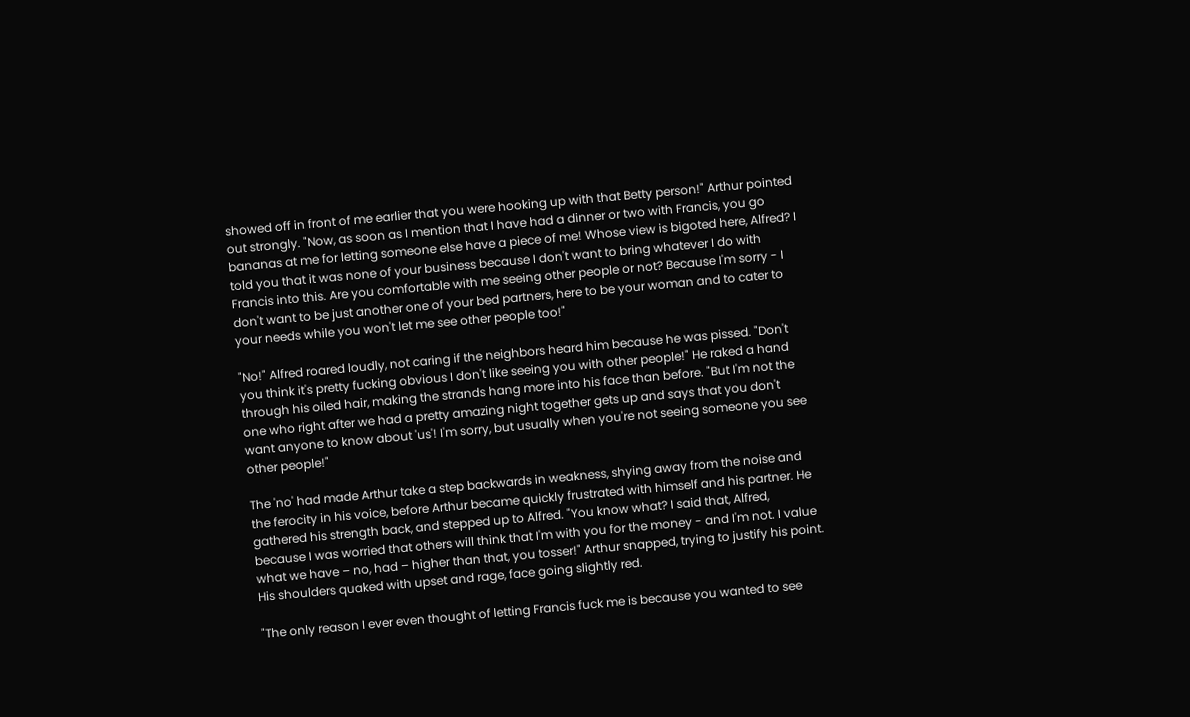showed off in front of me earlier that you were hooking up with that Betty person!" Arthur pointed out strongly. "Now, as soon as I mention that I have had a dinner or two with Francis, you go bananas at me for letting someone else have a piece of me! Whose view is bigoted here, Alfred? I told you that it was none of your business because I don't want to bring whatever I do with Francis into this. Are you comfortable with me seeing other people or not? Because I'm sorry - I don't want to be just another one of your bed partners, here to be your woman and to cater to your needs while you won't let me see other people too!"

"No!" Alfred roared loudly, not caring if the neighbors heard him because he was pissed. "Don't you think it's pretty fucking obvious I don't like seeing you with other people!" He raked a hand through his oiled hair, making the strands hang more into his face than before. "But I'm not the one who right after we had a pretty amazing night together gets up and says that you don't want anyone to know about 'us'! I'm sorry, but usually when you're not seeing someone you see other people!"

The 'no' had made Arthur take a step backwards in weakness, shying away from the noise and the ferocity in his voice, before Arthur became quickly frustrated with himself and his partner. He gathered his strength back, and stepped up to Alfred. "You know what? I said that, Alfred, because I was worried that others will think that I'm with you for the money - and I'm not. I value what we have – no, had – higher than that, you tosser!" Arthur snapped, trying to justify his point. His shoulders quaked with upset and rage, face going slightly red.

"The only reason I ever even thought of letting Francis fuck me is because you wanted to see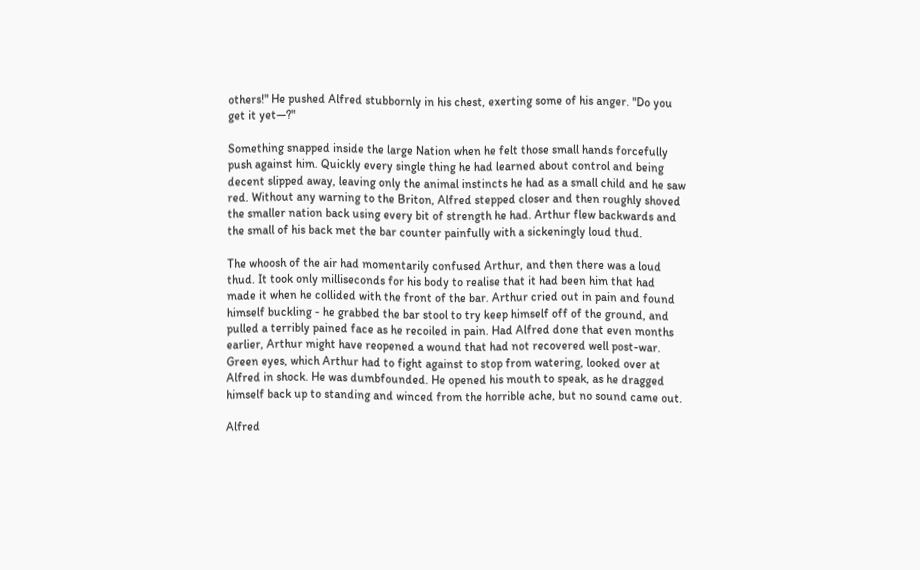others!" He pushed Alfred stubbornly in his chest, exerting some of his anger. "Do you get it yet—?"

Something snapped inside the large Nation when he felt those small hands forcefully push against him. Quickly every single thing he had learned about control and being decent slipped away, leaving only the animal instincts he had as a small child and he saw red. Without any warning to the Briton, Alfred stepped closer and then roughly shoved the smaller nation back using every bit of strength he had. Arthur flew backwards and the small of his back met the bar counter painfully with a sickeningly loud thud.

The whoosh of the air had momentarily confused Arthur, and then there was a loud thud. It took only milliseconds for his body to realise that it had been him that had made it when he collided with the front of the bar. Arthur cried out in pain and found himself buckling - he grabbed the bar stool to try keep himself off of the ground, and pulled a terribly pained face as he recoiled in pain. Had Alfred done that even months earlier, Arthur might have reopened a wound that had not recovered well post-war. Green eyes, which Arthur had to fight against to stop from watering, looked over at Alfred in shock. He was dumbfounded. He opened his mouth to speak, as he dragged himself back up to standing and winced from the horrible ache, but no sound came out.

Alfred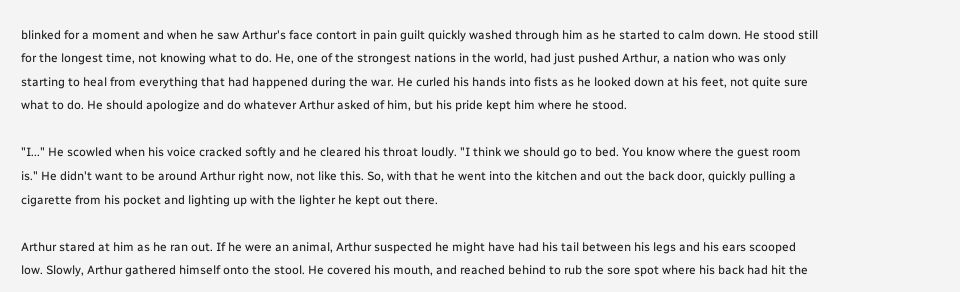blinked for a moment and when he saw Arthur's face contort in pain guilt quickly washed through him as he started to calm down. He stood still for the longest time, not knowing what to do. He, one of the strongest nations in the world, had just pushed Arthur, a nation who was only starting to heal from everything that had happened during the war. He curled his hands into fists as he looked down at his feet, not quite sure what to do. He should apologize and do whatever Arthur asked of him, but his pride kept him where he stood.

"I..." He scowled when his voice cracked softly and he cleared his throat loudly. "I think we should go to bed. You know where the guest room is." He didn't want to be around Arthur right now, not like this. So, with that he went into the kitchen and out the back door, quickly pulling a cigarette from his pocket and lighting up with the lighter he kept out there.

Arthur stared at him as he ran out. If he were an animal, Arthur suspected he might have had his tail between his legs and his ears scooped low. Slowly, Arthur gathered himself onto the stool. He covered his mouth, and reached behind to rub the sore spot where his back had hit the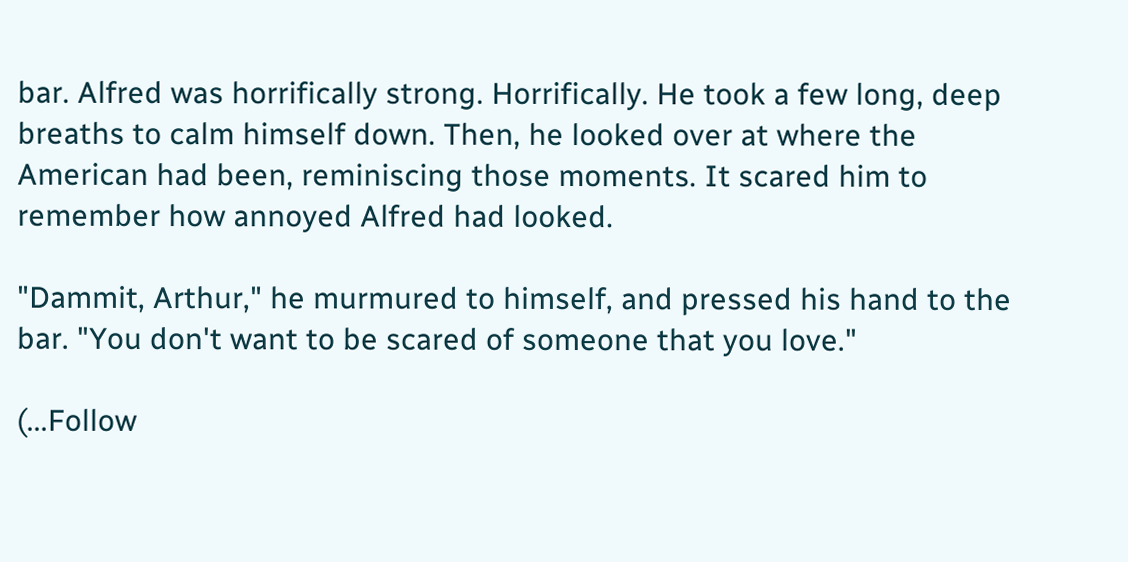bar. Alfred was horrifically strong. Horrifically. He took a few long, deep breaths to calm himself down. Then, he looked over at where the American had been, reminiscing those moments. It scared him to remember how annoyed Alfred had looked.

"Dammit, Arthur," he murmured to himself, and pressed his hand to the bar. "You don't want to be scared of someone that you love."

(...Follow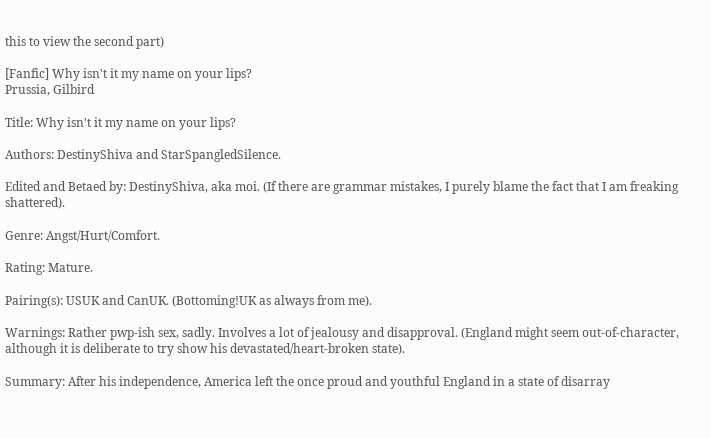this to view the second part)

[Fanfic] Why isn't it my name on your lips?
Prussia, Gilbird

Title: Why isn't it my name on your lips?

Authors: DestinyShiva and StarSpangledSilence.

Edited and Betaed by: DestinyShiva, aka moi. (If there are grammar mistakes, I purely blame the fact that I am freaking shattered).

Genre: Angst/Hurt/Comfort.

Rating: Mature.

Pairing(s): USUK and CanUK. (Bottoming!UK as always from me).

Warnings: Rather pwp-ish sex, sadly. Involves a lot of jealousy and disapproval. (England might seem out-of-character, although it is deliberate to try show his devastated/heart-broken state).

Summary: After his independence, America left the once proud and youthful England in a state of disarray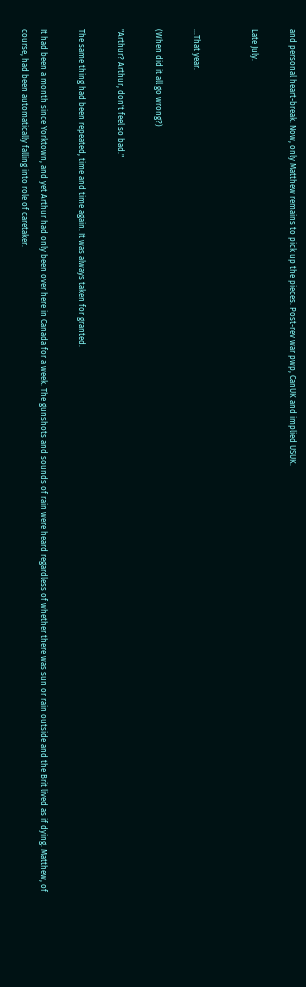and personal heart-break. Now, only Matthew remains to pick up the pieces. Post-rev war pwp, CanUK and implied USUK.

Late July.


...That year.

(When did it all go wrong?)

"Arthur? Arthur, don't feel so bad."

The same thing had been repeated, time and time again. It was always taken for granted.

It had been a month since Yorktown, and yet Arthur had only been over here in Canada for a week. The gunshots and sounds of rain were heard regardless of whether there was sun or rain outside and the Brit lived as if dying. Matthew, of course, had been automatically falling into role of caretaker.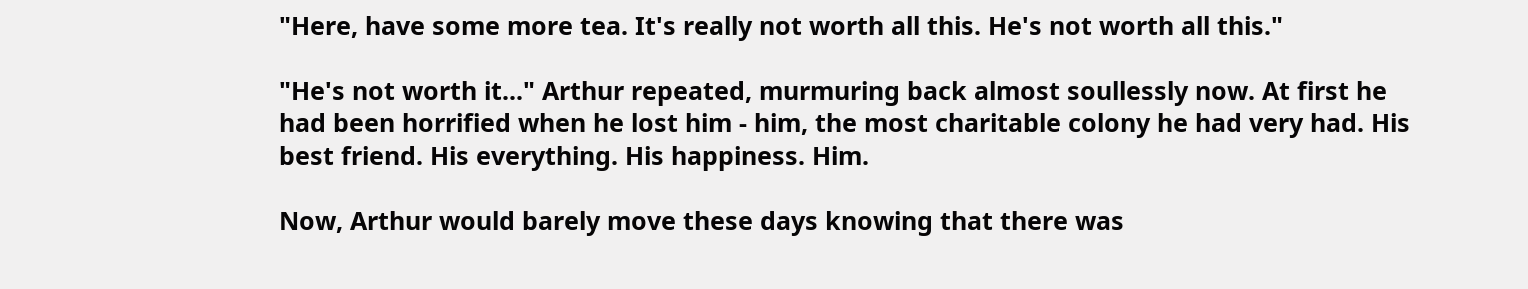"Here, have some more tea. It's really not worth all this. He's not worth all this."

"He's not worth it..." Arthur repeated, murmuring back almost soullessly now. At first he had been horrified when he lost him - him, the most charitable colony he had very had. His best friend. His everything. His happiness. Him.

Now, Arthur would barely move these days knowing that there was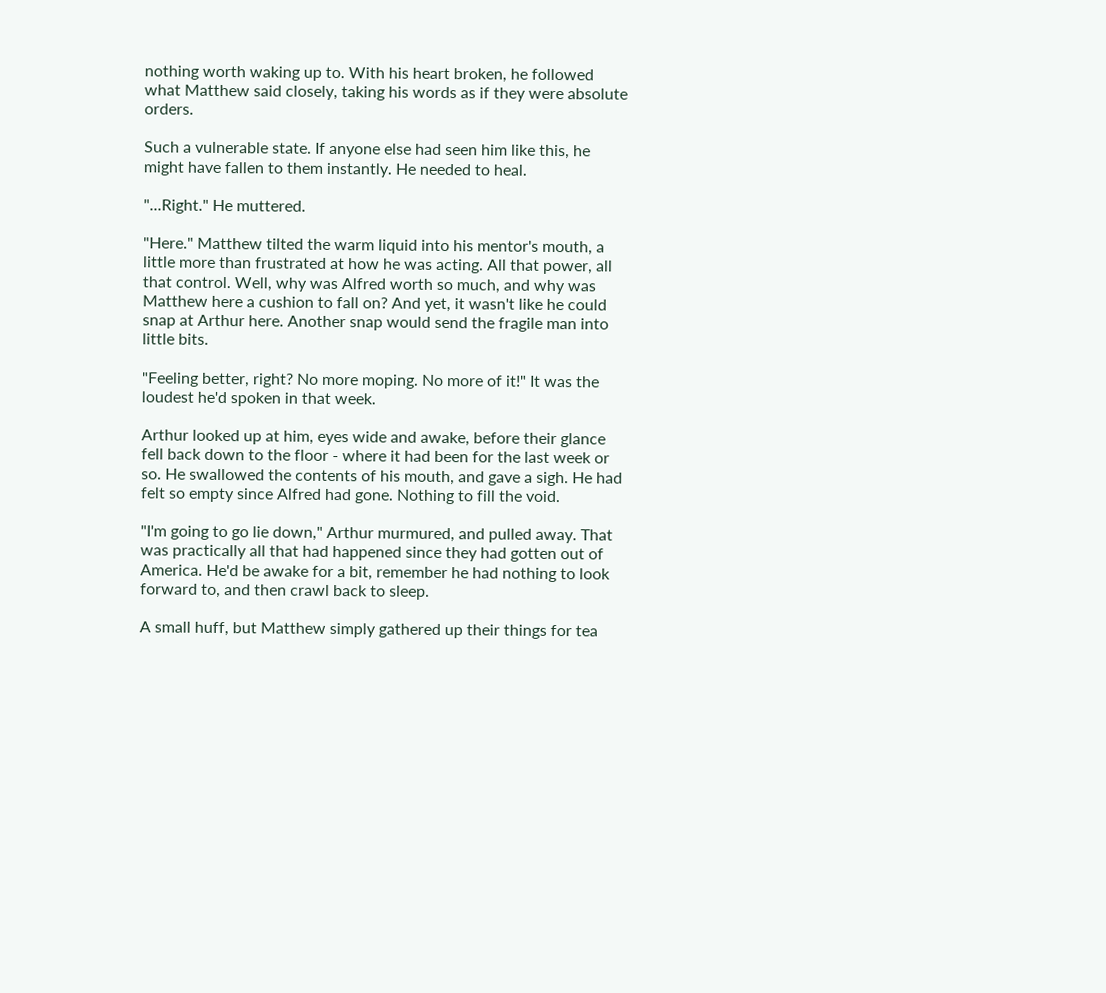nothing worth waking up to. With his heart broken, he followed what Matthew said closely, taking his words as if they were absolute orders.

Such a vulnerable state. If anyone else had seen him like this, he might have fallen to them instantly. He needed to heal.

"...Right." He muttered.

"Here." Matthew tilted the warm liquid into his mentor's mouth, a little more than frustrated at how he was acting. All that power, all that control. Well, why was Alfred worth so much, and why was Matthew here a cushion to fall on? And yet, it wasn't like he could snap at Arthur here. Another snap would send the fragile man into little bits.

"Feeling better, right? No more moping. No more of it!" It was the loudest he'd spoken in that week.

Arthur looked up at him, eyes wide and awake, before their glance fell back down to the floor - where it had been for the last week or so. He swallowed the contents of his mouth, and gave a sigh. He had felt so empty since Alfred had gone. Nothing to fill the void.

"I'm going to go lie down," Arthur murmured, and pulled away. That was practically all that had happened since they had gotten out of America. He'd be awake for a bit, remember he had nothing to look forward to, and then crawl back to sleep.

A small huff, but Matthew simply gathered up their things for tea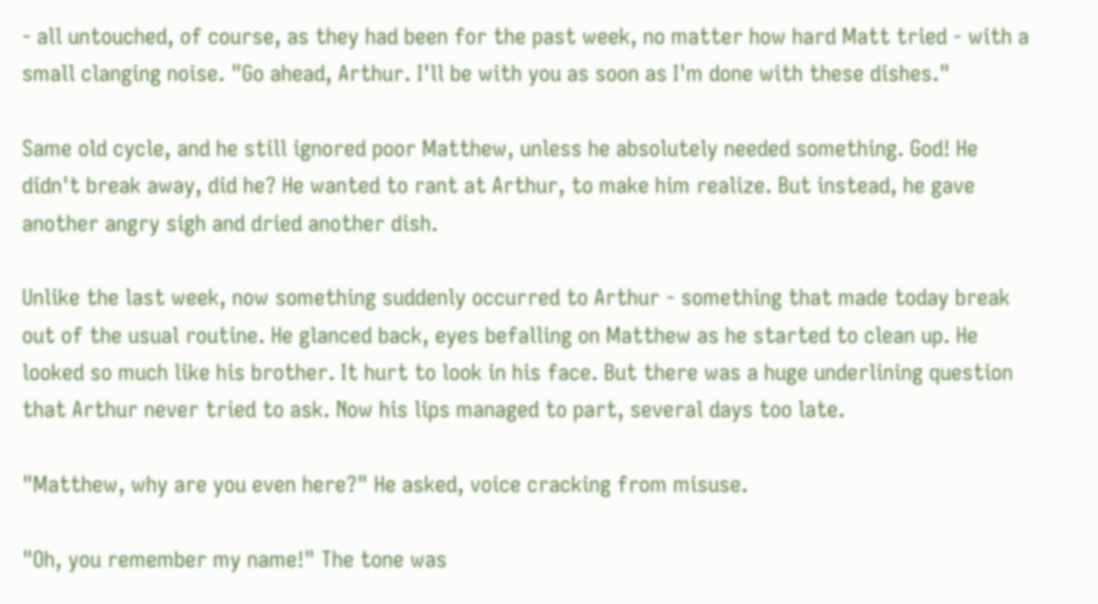- all untouched, of course, as they had been for the past week, no matter how hard Matt tried - with a small clanging noise. "Go ahead, Arthur. I'll be with you as soon as I'm done with these dishes."

Same old cycle, and he still ignored poor Matthew, unless he absolutely needed something. God! He didn't break away, did he? He wanted to rant at Arthur, to make him realize. But instead, he gave another angry sigh and dried another dish.

Unlike the last week, now something suddenly occurred to Arthur - something that made today break out of the usual routine. He glanced back, eyes befalling on Matthew as he started to clean up. He looked so much like his brother. It hurt to look in his face. But there was a huge underlining question that Arthur never tried to ask. Now his lips managed to part, several days too late.

"Matthew, why are you even here?" He asked, voice cracking from misuse.

"Oh, you remember my name!" The tone was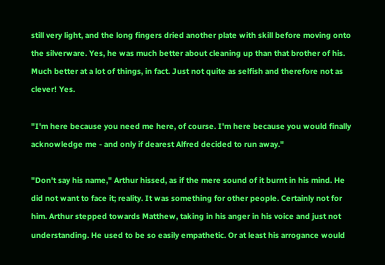still very light, and the long fingers dried another plate with skill before moving onto the silverware. Yes, he was much better about cleaning up than that brother of his. Much better at a lot of things, in fact. Just not quite as selfish and therefore not as clever! Yes.

"I'm here because you need me here, of course. I'm here because you would finally acknowledge me - and only if dearest Alfred decided to run away."

"Don't say his name," Arthur hissed, as if the mere sound of it burnt in his mind. He did not want to face it; reality. It was something for other people. Certainly not for him. Arthur stepped towards Matthew, taking in his anger in his voice and just not understanding. He used to be so easily empathetic. Or at least his arrogance would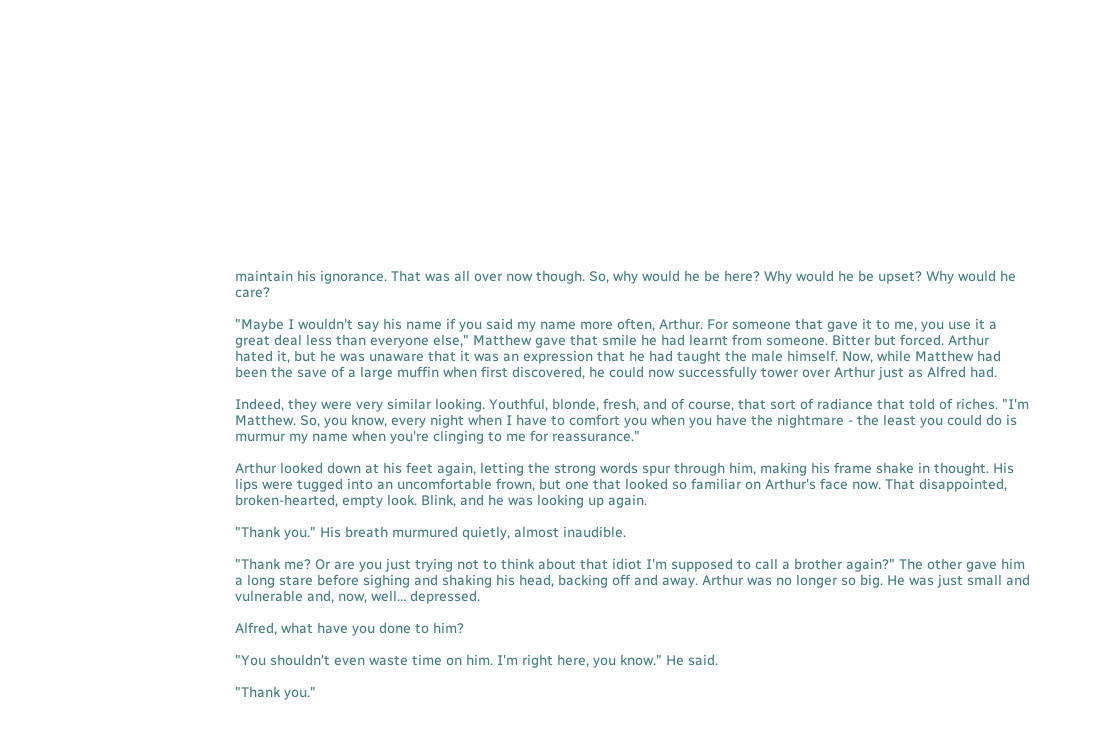maintain his ignorance. That was all over now though. So, why would he be here? Why would he be upset? Why would he care?

"Maybe I wouldn't say his name if you said my name more often, Arthur. For someone that gave it to me, you use it a great deal less than everyone else," Matthew gave that smile he had learnt from someone. Bitter but forced. Arthur hated it, but he was unaware that it was an expression that he had taught the male himself. Now, while Matthew had been the save of a large muffin when first discovered, he could now successfully tower over Arthur just as Alfred had.

Indeed, they were very similar looking. Youthful, blonde, fresh, and of course, that sort of radiance that told of riches. "I'm Matthew. So, you know, every night when I have to comfort you when you have the nightmare - the least you could do is murmur my name when you're clinging to me for reassurance."

Arthur looked down at his feet again, letting the strong words spur through him, making his frame shake in thought. His lips were tugged into an uncomfortable frown, but one that looked so familiar on Arthur's face now. That disappointed, broken-hearted, empty look. Blink, and he was looking up again.

"Thank you." His breath murmured quietly, almost inaudible.

"Thank me? Or are you just trying not to think about that idiot I'm supposed to call a brother again?" The other gave him a long stare before sighing and shaking his head, backing off and away. Arthur was no longer so big. He was just small and vulnerable and, now, well… depressed.

Alfred, what have you done to him?

"You shouldn't even waste time on him. I'm right here, you know." He said.

"Thank you."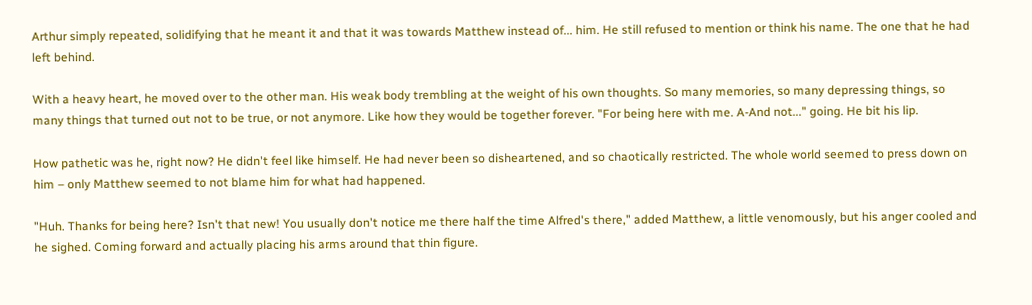Arthur simply repeated, solidifying that he meant it and that it was towards Matthew instead of... him. He still refused to mention or think his name. The one that he had left behind.

With a heavy heart, he moved over to the other man. His weak body trembling at the weight of his own thoughts. So many memories, so many depressing things, so many things that turned out not to be true, or not anymore. Like how they would be together forever. "For being here with me. A-And not..." going. He bit his lip.

How pathetic was he, right now? He didn't feel like himself. He had never been so disheartened, and so chaotically restricted. The whole world seemed to press down on him – only Matthew seemed to not blame him for what had happened.

"Huh. Thanks for being here? Isn't that new! You usually don't notice me there half the time Alfred's there," added Matthew, a little venomously, but his anger cooled and he sighed. Coming forward and actually placing his arms around that thin figure.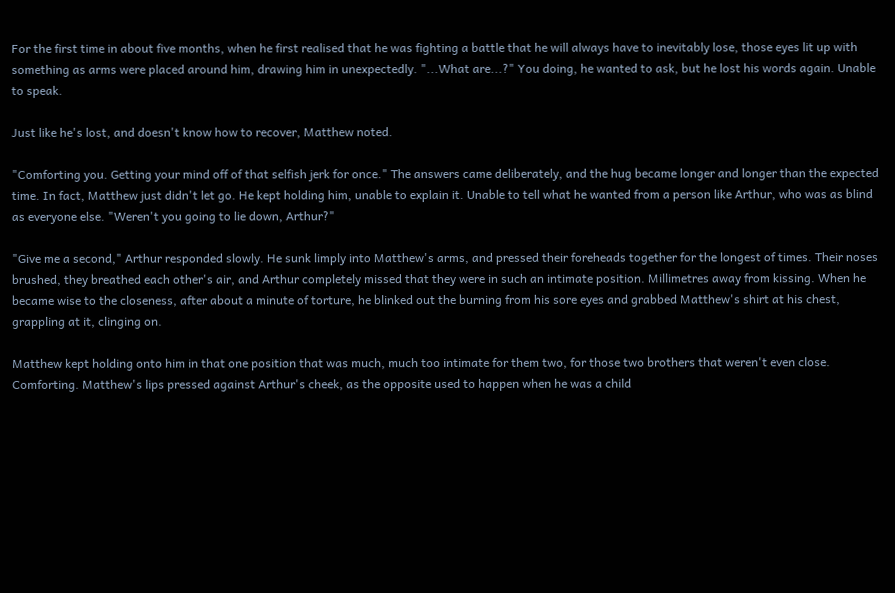For the first time in about five months, when he first realised that he was fighting a battle that he will always have to inevitably lose, those eyes lit up with something as arms were placed around him, drawing him in unexpectedly. "...What are...?" You doing, he wanted to ask, but he lost his words again. Unable to speak.

Just like he's lost, and doesn't know how to recover, Matthew noted.

"Comforting you. Getting your mind off of that selfish jerk for once." The answers came deliberately, and the hug became longer and longer than the expected time. In fact, Matthew just didn't let go. He kept holding him, unable to explain it. Unable to tell what he wanted from a person like Arthur, who was as blind as everyone else. "Weren't you going to lie down, Arthur?"

"Give me a second," Arthur responded slowly. He sunk limply into Matthew's arms, and pressed their foreheads together for the longest of times. Their noses brushed, they breathed each other's air, and Arthur completely missed that they were in such an intimate position. Millimetres away from kissing. When he became wise to the closeness, after about a minute of torture, he blinked out the burning from his sore eyes and grabbed Matthew's shirt at his chest, grappling at it, clinging on.

Matthew kept holding onto him in that one position that was much, much too intimate for them two, for those two brothers that weren't even close. Comforting. Matthew's lips pressed against Arthur's cheek, as the opposite used to happen when he was a child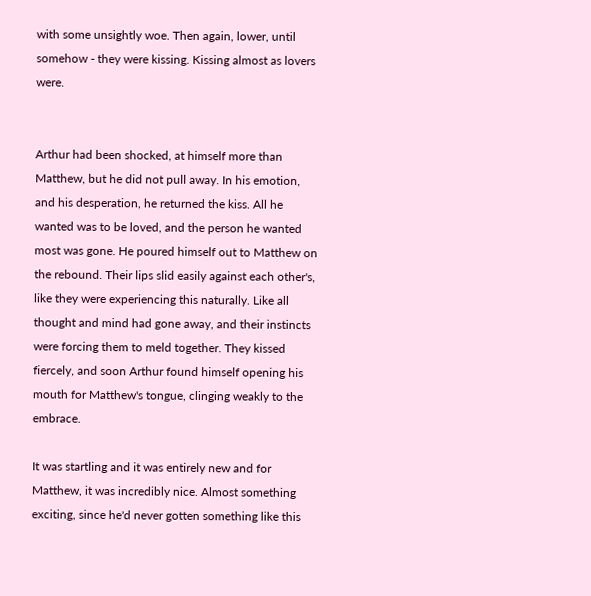with some unsightly woe. Then again, lower, until somehow - they were kissing. Kissing almost as lovers were.


Arthur had been shocked, at himself more than Matthew, but he did not pull away. In his emotion, and his desperation, he returned the kiss. All he wanted was to be loved, and the person he wanted most was gone. He poured himself out to Matthew on the rebound. Their lips slid easily against each other's, like they were experiencing this naturally. Like all thought and mind had gone away, and their instincts were forcing them to meld together. They kissed fiercely, and soon Arthur found himself opening his mouth for Matthew's tongue, clinging weakly to the embrace.

It was startling and it was entirely new and for Matthew, it was incredibly nice. Almost something exciting, since he'd never gotten something like this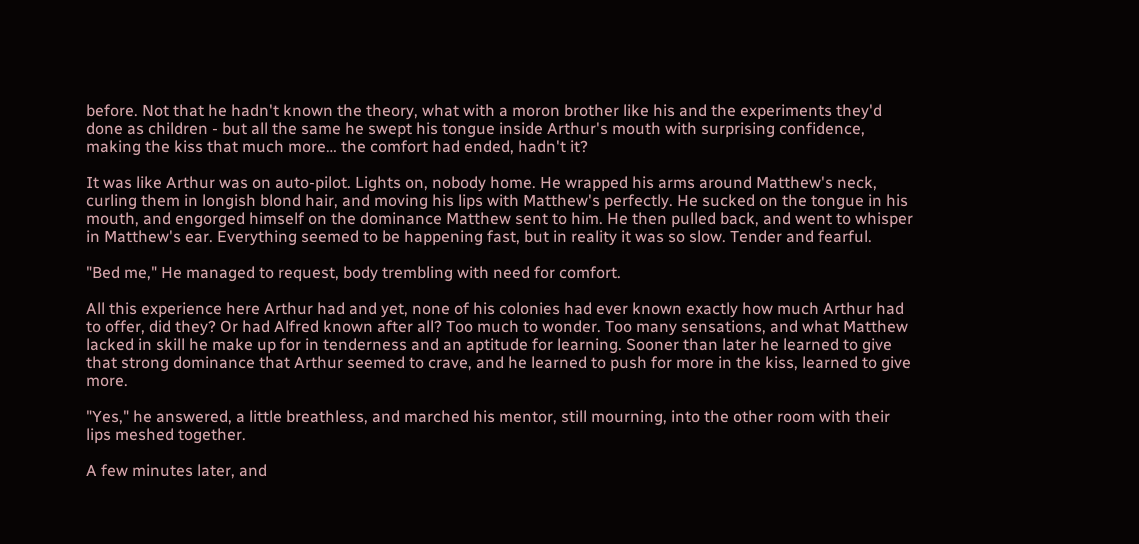before. Not that he hadn't known the theory, what with a moron brother like his and the experiments they'd done as children - but all the same he swept his tongue inside Arthur's mouth with surprising confidence, making the kiss that much more… the comfort had ended, hadn't it?

It was like Arthur was on auto-pilot. Lights on, nobody home. He wrapped his arms around Matthew's neck, curling them in longish blond hair, and moving his lips with Matthew's perfectly. He sucked on the tongue in his mouth, and engorged himself on the dominance Matthew sent to him. He then pulled back, and went to whisper in Matthew's ear. Everything seemed to be happening fast, but in reality it was so slow. Tender and fearful.

"Bed me," He managed to request, body trembling with need for comfort.

All this experience here Arthur had and yet, none of his colonies had ever known exactly how much Arthur had to offer, did they? Or had Alfred known after all? Too much to wonder. Too many sensations, and what Matthew lacked in skill he make up for in tenderness and an aptitude for learning. Sooner than later he learned to give that strong dominance that Arthur seemed to crave, and he learned to push for more in the kiss, learned to give more.

"Yes," he answered, a little breathless, and marched his mentor, still mourning, into the other room with their lips meshed together.

A few minutes later, and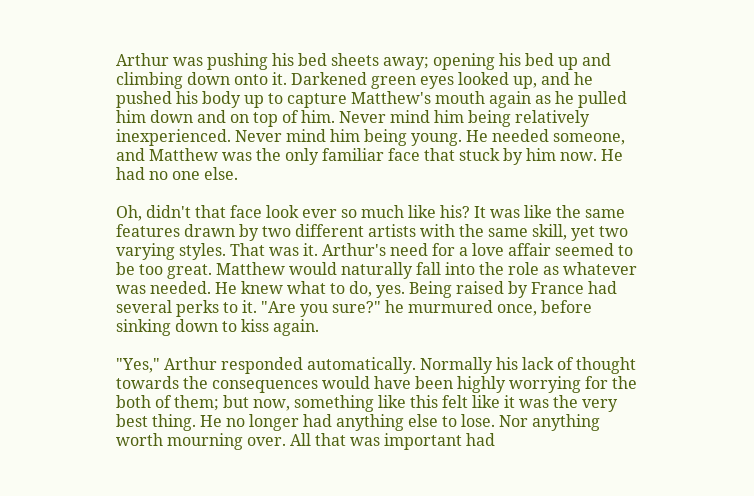Arthur was pushing his bed sheets away; opening his bed up and climbing down onto it. Darkened green eyes looked up, and he pushed his body up to capture Matthew's mouth again as he pulled him down and on top of him. Never mind him being relatively inexperienced. Never mind him being young. He needed someone, and Matthew was the only familiar face that stuck by him now. He had no one else.

Oh, didn't that face look ever so much like his? It was like the same features drawn by two different artists with the same skill, yet two varying styles. That was it. Arthur's need for a love affair seemed to be too great. Matthew would naturally fall into the role as whatever was needed. He knew what to do, yes. Being raised by France had several perks to it. "Are you sure?" he murmured once, before sinking down to kiss again.

"Yes," Arthur responded automatically. Normally his lack of thought towards the consequences would have been highly worrying for the both of them; but now, something like this felt like it was the very best thing. He no longer had anything else to lose. Nor anything worth mourning over. All that was important had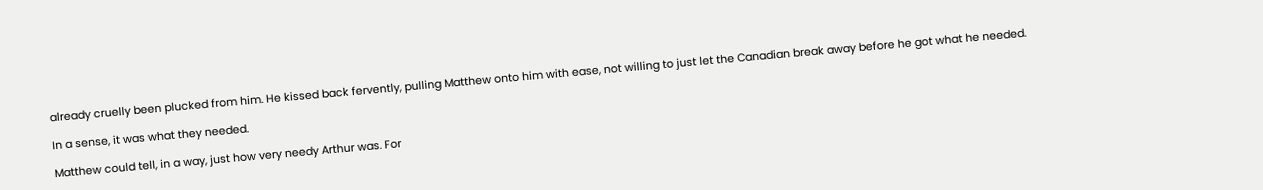already cruelly been plucked from him. He kissed back fervently, pulling Matthew onto him with ease, not willing to just let the Canadian break away before he got what he needed.

In a sense, it was what they needed.

Matthew could tell, in a way, just how very needy Arthur was. For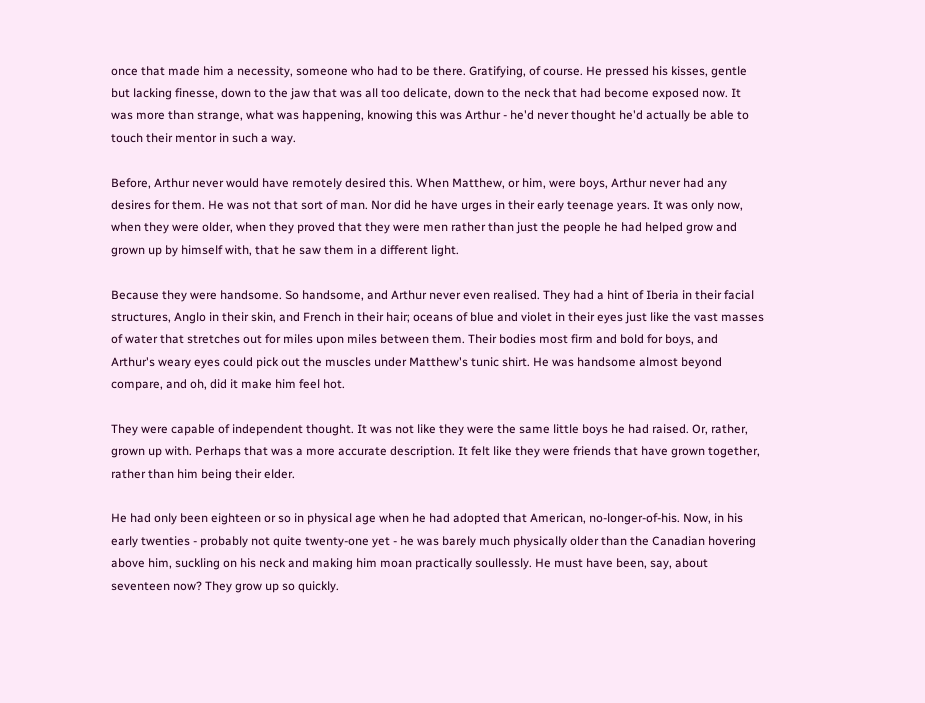once that made him a necessity, someone who had to be there. Gratifying, of course. He pressed his kisses, gentle but lacking finesse, down to the jaw that was all too delicate, down to the neck that had become exposed now. It was more than strange, what was happening, knowing this was Arthur - he'd never thought he'd actually be able to touch their mentor in such a way.

Before, Arthur never would have remotely desired this. When Matthew, or him, were boys, Arthur never had any desires for them. He was not that sort of man. Nor did he have urges in their early teenage years. It was only now, when they were older, when they proved that they were men rather than just the people he had helped grow and grown up by himself with, that he saw them in a different light.

Because they were handsome. So handsome, and Arthur never even realised. They had a hint of Iberia in their facial structures, Anglo in their skin, and French in their hair; oceans of blue and violet in their eyes just like the vast masses of water that stretches out for miles upon miles between them. Their bodies most firm and bold for boys, and Arthur's weary eyes could pick out the muscles under Matthew's tunic shirt. He was handsome almost beyond compare, and oh, did it make him feel hot.

They were capable of independent thought. It was not like they were the same little boys he had raised. Or, rather, grown up with. Perhaps that was a more accurate description. It felt like they were friends that have grown together, rather than him being their elder.

He had only been eighteen or so in physical age when he had adopted that American, no-longer-of-his. Now, in his early twenties - probably not quite twenty-one yet - he was barely much physically older than the Canadian hovering above him, suckling on his neck and making him moan practically soullessly. He must have been, say, about seventeen now? They grow up so quickly.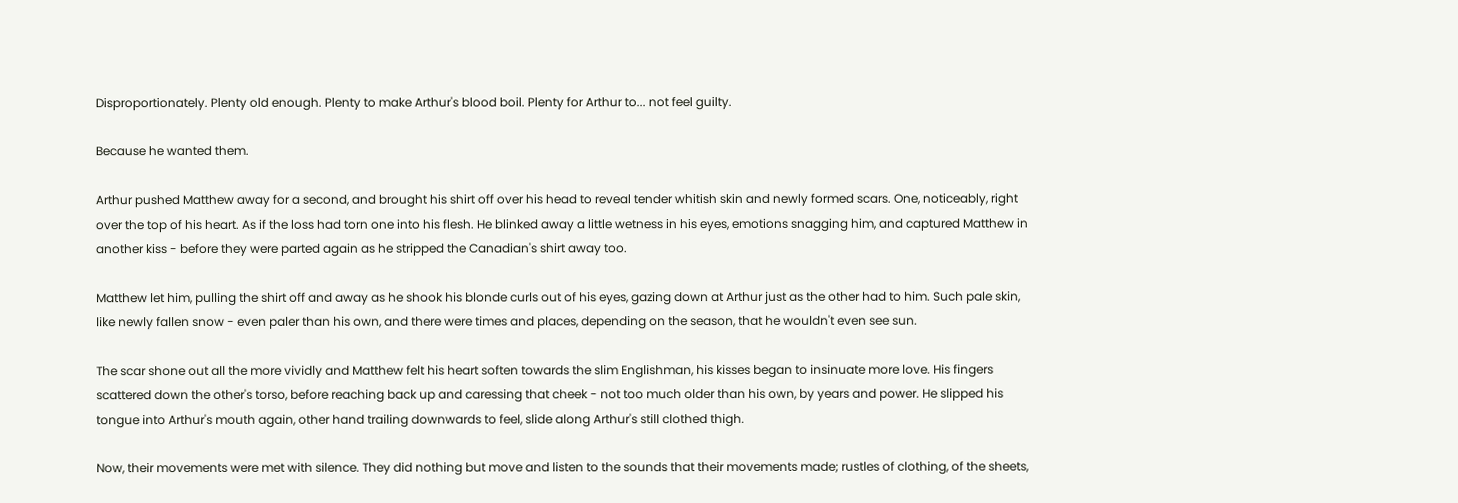Disproportionately. Plenty old enough. Plenty to make Arthur's blood boil. Plenty for Arthur to... not feel guilty.

Because he wanted them.

Arthur pushed Matthew away for a second, and brought his shirt off over his head to reveal tender whitish skin and newly formed scars. One, noticeably, right over the top of his heart. As if the loss had torn one into his flesh. He blinked away a little wetness in his eyes, emotions snagging him, and captured Matthew in another kiss - before they were parted again as he stripped the Canadian's shirt away too.

Matthew let him, pulling the shirt off and away as he shook his blonde curls out of his eyes, gazing down at Arthur just as the other had to him. Such pale skin, like newly fallen snow - even paler than his own, and there were times and places, depending on the season, that he wouldn't even see sun.

The scar shone out all the more vividly and Matthew felt his heart soften towards the slim Englishman, his kisses began to insinuate more love. His fingers scattered down the other's torso, before reaching back up and caressing that cheek - not too much older than his own, by years and power. He slipped his tongue into Arthur's mouth again, other hand trailing downwards to feel, slide along Arthur's still clothed thigh.

Now, their movements were met with silence. They did nothing but move and listen to the sounds that their movements made; rustles of clothing, of the sheets,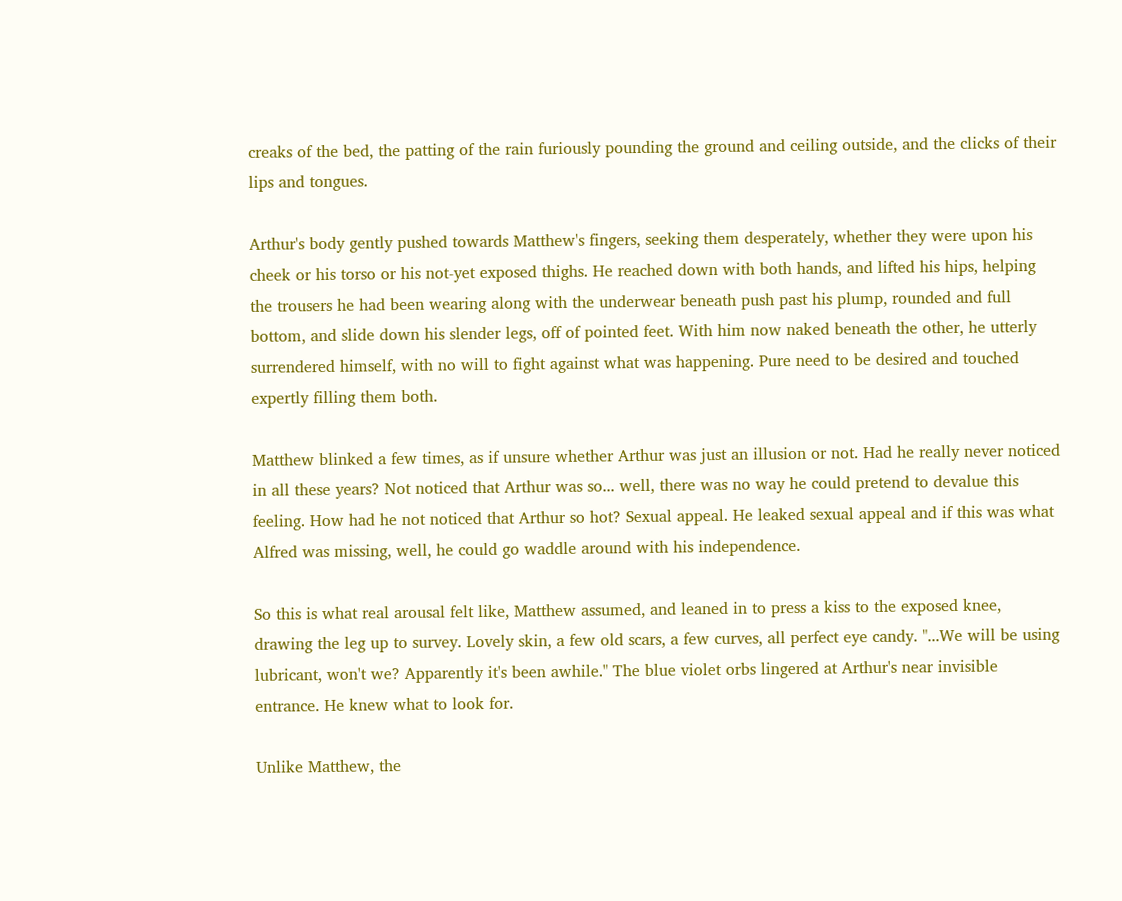creaks of the bed, the patting of the rain furiously pounding the ground and ceiling outside, and the clicks of their lips and tongues.

Arthur's body gently pushed towards Matthew's fingers, seeking them desperately, whether they were upon his cheek or his torso or his not-yet exposed thighs. He reached down with both hands, and lifted his hips, helping the trousers he had been wearing along with the underwear beneath push past his plump, rounded and full bottom, and slide down his slender legs, off of pointed feet. With him now naked beneath the other, he utterly surrendered himself, with no will to fight against what was happening. Pure need to be desired and touched expertly filling them both.

Matthew blinked a few times, as if unsure whether Arthur was just an illusion or not. Had he really never noticed in all these years? Not noticed that Arthur was so... well, there was no way he could pretend to devalue this feeling. How had he not noticed that Arthur so hot? Sexual appeal. He leaked sexual appeal and if this was what Alfred was missing, well, he could go waddle around with his independence.

So this is what real arousal felt like, Matthew assumed, and leaned in to press a kiss to the exposed knee, drawing the leg up to survey. Lovely skin, a few old scars, a few curves, all perfect eye candy. "...We will be using lubricant, won't we? Apparently it's been awhile." The blue violet orbs lingered at Arthur's near invisible entrance. He knew what to look for.

Unlike Matthew, the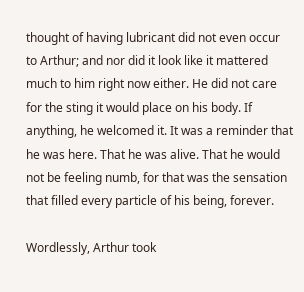thought of having lubricant did not even occur to Arthur; and nor did it look like it mattered much to him right now either. He did not care for the sting it would place on his body. If anything, he welcomed it. It was a reminder that he was here. That he was alive. That he would not be feeling numb, for that was the sensation that filled every particle of his being, forever.

Wordlessly, Arthur took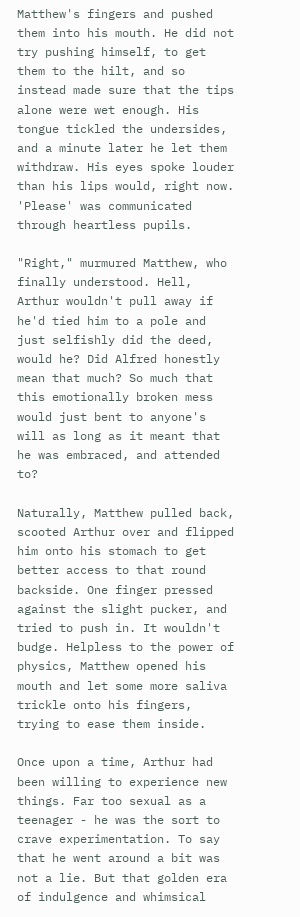Matthew's fingers and pushed them into his mouth. He did not try pushing himself, to get them to the hilt, and so instead made sure that the tips alone were wet enough. His tongue tickled the undersides, and a minute later he let them withdraw. His eyes spoke louder than his lips would, right now. 'Please' was communicated through heartless pupils.

"Right," murmured Matthew, who finally understood. Hell, Arthur wouldn't pull away if he'd tied him to a pole and just selfishly did the deed, would he? Did Alfred honestly mean that much? So much that this emotionally broken mess would just bent to anyone's will as long as it meant that he was embraced, and attended to?

Naturally, Matthew pulled back, scooted Arthur over and flipped him onto his stomach to get better access to that round backside. One finger pressed against the slight pucker, and tried to push in. It wouldn't budge. Helpless to the power of physics, Matthew opened his mouth and let some more saliva trickle onto his fingers, trying to ease them inside.

Once upon a time, Arthur had been willing to experience new things. Far too sexual as a teenager - he was the sort to crave experimentation. To say that he went around a bit was not a lie. But that golden era of indulgence and whimsical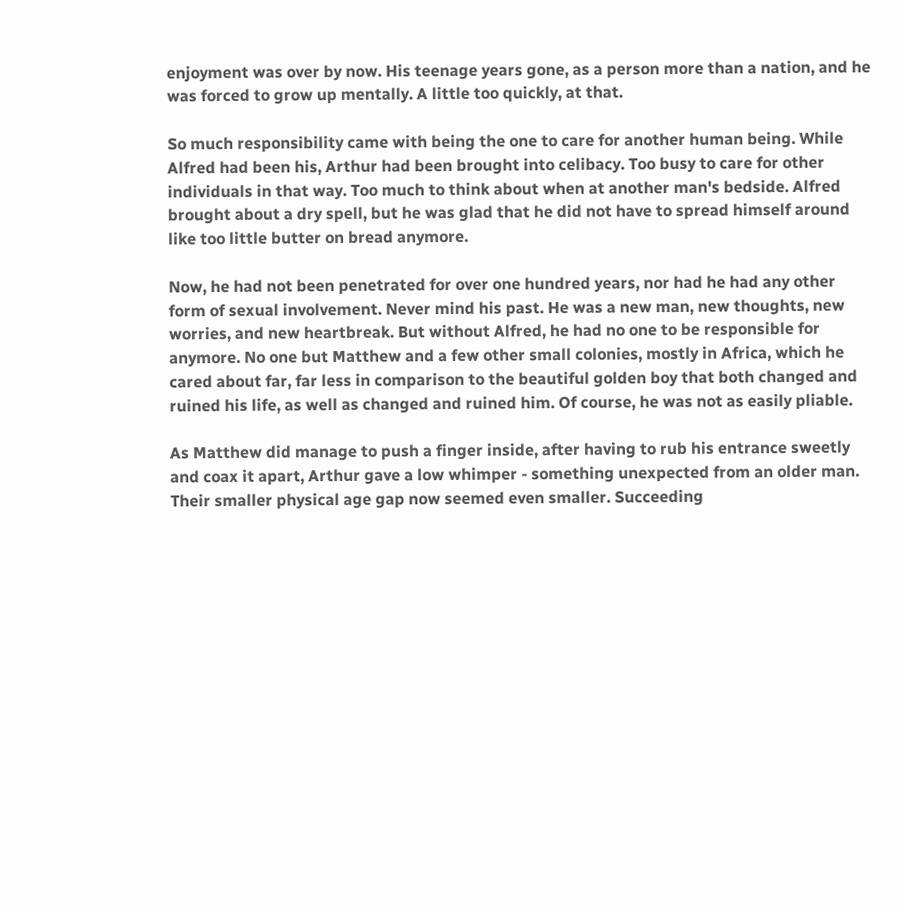enjoyment was over by now. His teenage years gone, as a person more than a nation, and he was forced to grow up mentally. A little too quickly, at that.

So much responsibility came with being the one to care for another human being. While Alfred had been his, Arthur had been brought into celibacy. Too busy to care for other individuals in that way. Too much to think about when at another man's bedside. Alfred brought about a dry spell, but he was glad that he did not have to spread himself around like too little butter on bread anymore.

Now, he had not been penetrated for over one hundred years, nor had he had any other form of sexual involvement. Never mind his past. He was a new man, new thoughts, new worries, and new heartbreak. But without Alfred, he had no one to be responsible for anymore. No one but Matthew and a few other small colonies, mostly in Africa, which he cared about far, far less in comparison to the beautiful golden boy that both changed and ruined his life, as well as changed and ruined him. Of course, he was not as easily pliable.

As Matthew did manage to push a finger inside, after having to rub his entrance sweetly and coax it apart, Arthur gave a low whimper - something unexpected from an older man. Their smaller physical age gap now seemed even smaller. Succeeding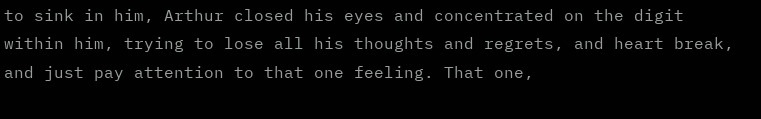to sink in him, Arthur closed his eyes and concentrated on the digit within him, trying to lose all his thoughts and regrets, and heart break, and just pay attention to that one feeling. That one,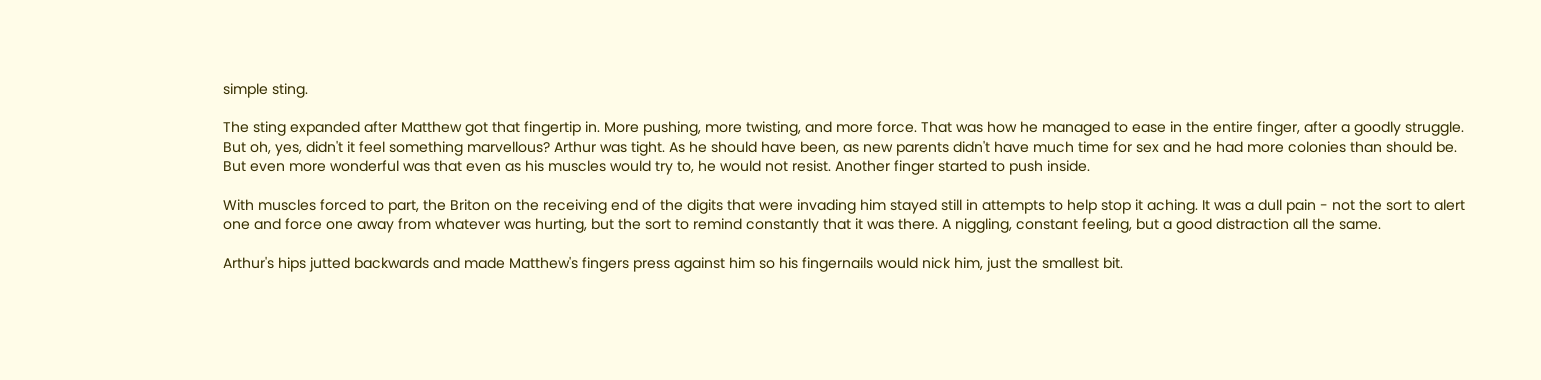simple sting.

The sting expanded after Matthew got that fingertip in. More pushing, more twisting, and more force. That was how he managed to ease in the entire finger, after a goodly struggle. But oh, yes, didn't it feel something marvellous? Arthur was tight. As he should have been, as new parents didn't have much time for sex and he had more colonies than should be. But even more wonderful was that even as his muscles would try to, he would not resist. Another finger started to push inside.

With muscles forced to part, the Briton on the receiving end of the digits that were invading him stayed still in attempts to help stop it aching. It was a dull pain - not the sort to alert one and force one away from whatever was hurting, but the sort to remind constantly that it was there. A niggling, constant feeling, but a good distraction all the same.

Arthur's hips jutted backwards and made Matthew's fingers press against him so his fingernails would nick him, just the smallest bit.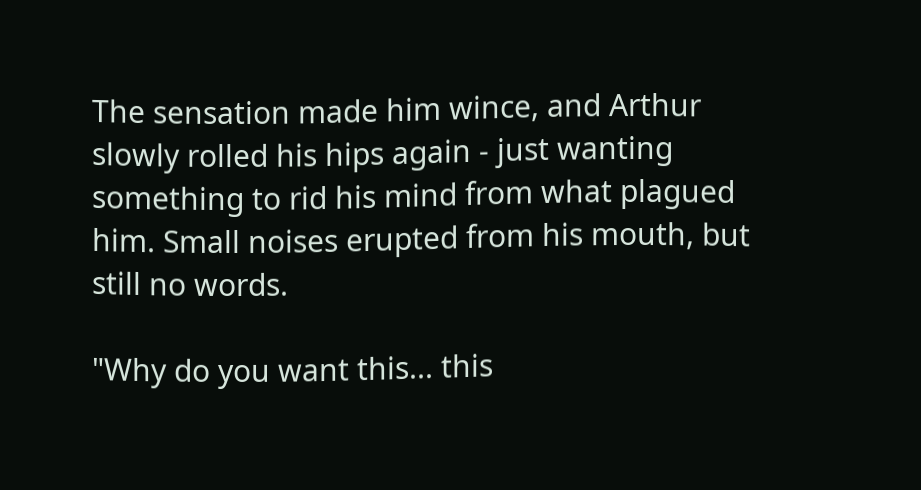The sensation made him wince, and Arthur slowly rolled his hips again - just wanting something to rid his mind from what plagued him. Small noises erupted from his mouth, but still no words.

"Why do you want this... this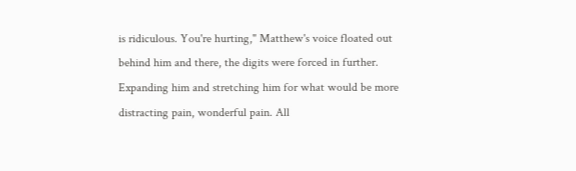is ridiculous. You're hurting," Matthew's voice floated out behind him and there, the digits were forced in further. Expanding him and stretching him for what would be more distracting pain, wonderful pain. All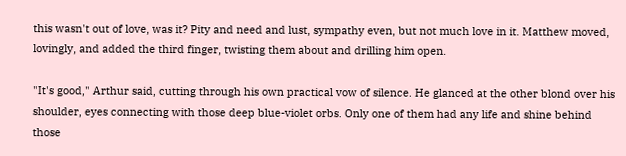this wasn't out of love, was it? Pity and need and lust, sympathy even, but not much love in it. Matthew moved, lovingly, and added the third finger, twisting them about and drilling him open.

"It's good," Arthur said, cutting through his own practical vow of silence. He glanced at the other blond over his shoulder, eyes connecting with those deep blue-violet orbs. Only one of them had any life and shine behind those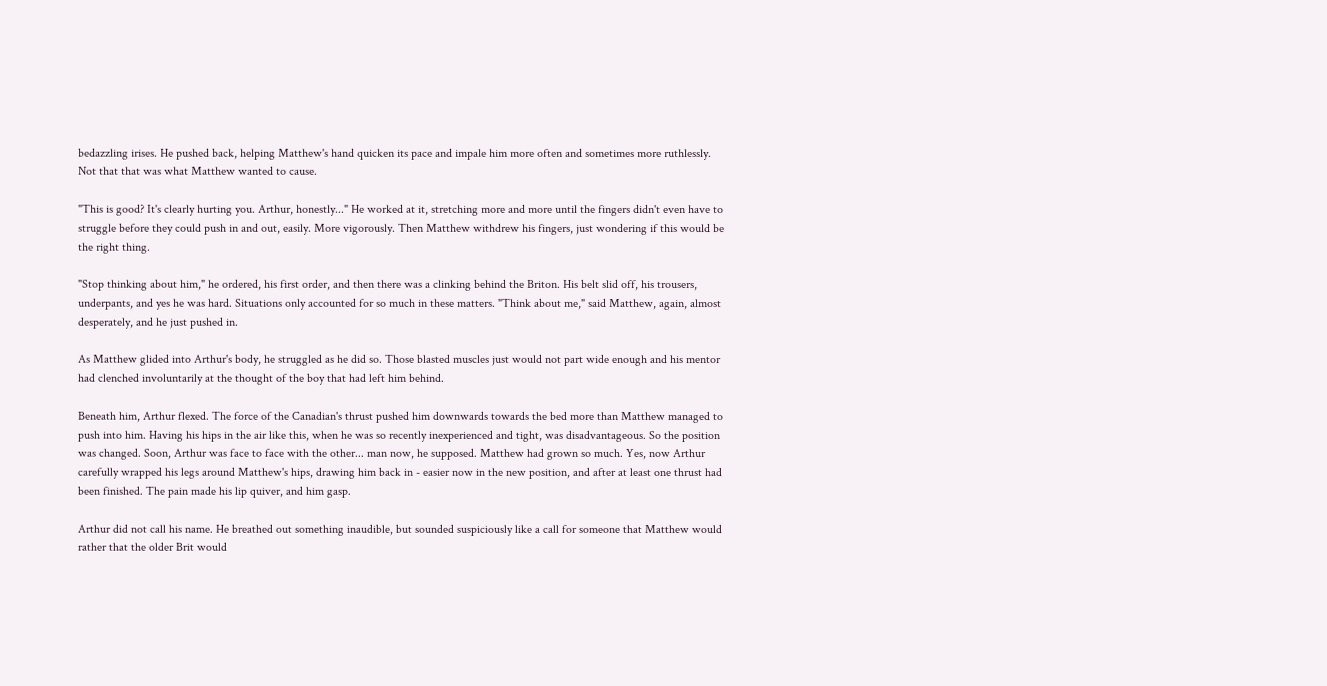bedazzling irises. He pushed back, helping Matthew's hand quicken its pace and impale him more often and sometimes more ruthlessly. Not that that was what Matthew wanted to cause.

"This is good? It's clearly hurting you. Arthur, honestly..." He worked at it, stretching more and more until the fingers didn't even have to struggle before they could push in and out, easily. More vigorously. Then Matthew withdrew his fingers, just wondering if this would be the right thing.

"Stop thinking about him," he ordered, his first order, and then there was a clinking behind the Briton. His belt slid off, his trousers, underpants, and yes he was hard. Situations only accounted for so much in these matters. "Think about me," said Matthew, again, almost desperately, and he just pushed in.

As Matthew glided into Arthur's body, he struggled as he did so. Those blasted muscles just would not part wide enough and his mentor had clenched involuntarily at the thought of the boy that had left him behind.

Beneath him, Arthur flexed. The force of the Canadian's thrust pushed him downwards towards the bed more than Matthew managed to push into him. Having his hips in the air like this, when he was so recently inexperienced and tight, was disadvantageous. So the position was changed. Soon, Arthur was face to face with the other... man now, he supposed. Matthew had grown so much. Yes, now Arthur carefully wrapped his legs around Matthew's hips, drawing him back in - easier now in the new position, and after at least one thrust had been finished. The pain made his lip quiver, and him gasp.

Arthur did not call his name. He breathed out something inaudible, but sounded suspiciously like a call for someone that Matthew would rather that the older Brit would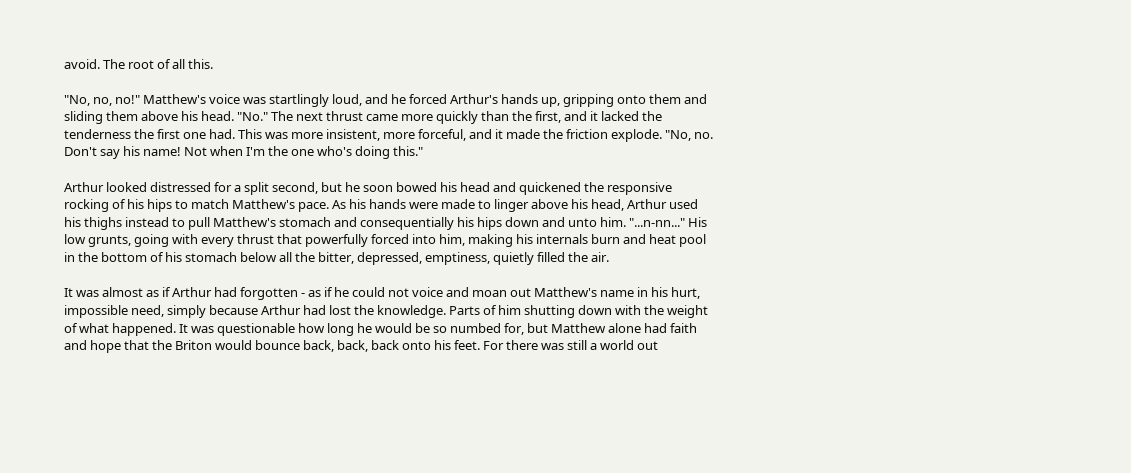avoid. The root of all this.

"No, no, no!" Matthew's voice was startlingly loud, and he forced Arthur's hands up, gripping onto them and sliding them above his head. "No." The next thrust came more quickly than the first, and it lacked the tenderness the first one had. This was more insistent, more forceful, and it made the friction explode. "No, no. Don't say his name! Not when I'm the one who's doing this."

Arthur looked distressed for a split second, but he soon bowed his head and quickened the responsive rocking of his hips to match Matthew's pace. As his hands were made to linger above his head, Arthur used his thighs instead to pull Matthew's stomach and consequentially his hips down and unto him. "...n-nn..." His low grunts, going with every thrust that powerfully forced into him, making his internals burn and heat pool in the bottom of his stomach below all the bitter, depressed, emptiness, quietly filled the air.

It was almost as if Arthur had forgotten - as if he could not voice and moan out Matthew's name in his hurt, impossible need, simply because Arthur had lost the knowledge. Parts of him shutting down with the weight of what happened. It was questionable how long he would be so numbed for, but Matthew alone had faith and hope that the Briton would bounce back, back, back onto his feet. For there was still a world out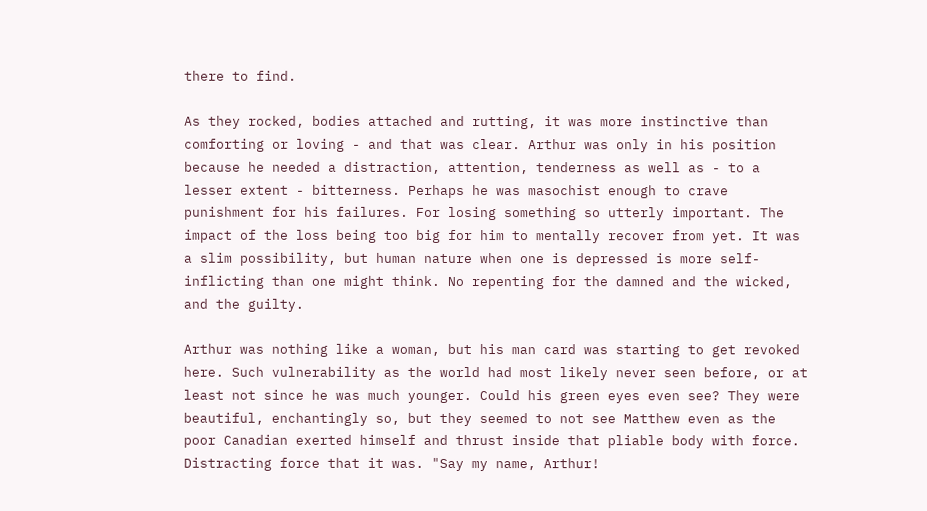there to find.

As they rocked, bodies attached and rutting, it was more instinctive than comforting or loving - and that was clear. Arthur was only in his position because he needed a distraction, attention, tenderness as well as - to a lesser extent - bitterness. Perhaps he was masochist enough to crave punishment for his failures. For losing something so utterly important. The impact of the loss being too big for him to mentally recover from yet. It was a slim possibility, but human nature when one is depressed is more self-inflicting than one might think. No repenting for the damned and the wicked, and the guilty.

Arthur was nothing like a woman, but his man card was starting to get revoked here. Such vulnerability as the world had most likely never seen before, or at least not since he was much younger. Could his green eyes even see? They were beautiful, enchantingly so, but they seemed to not see Matthew even as the poor Canadian exerted himself and thrust inside that pliable body with force. Distracting force that it was. "Say my name, Arthur!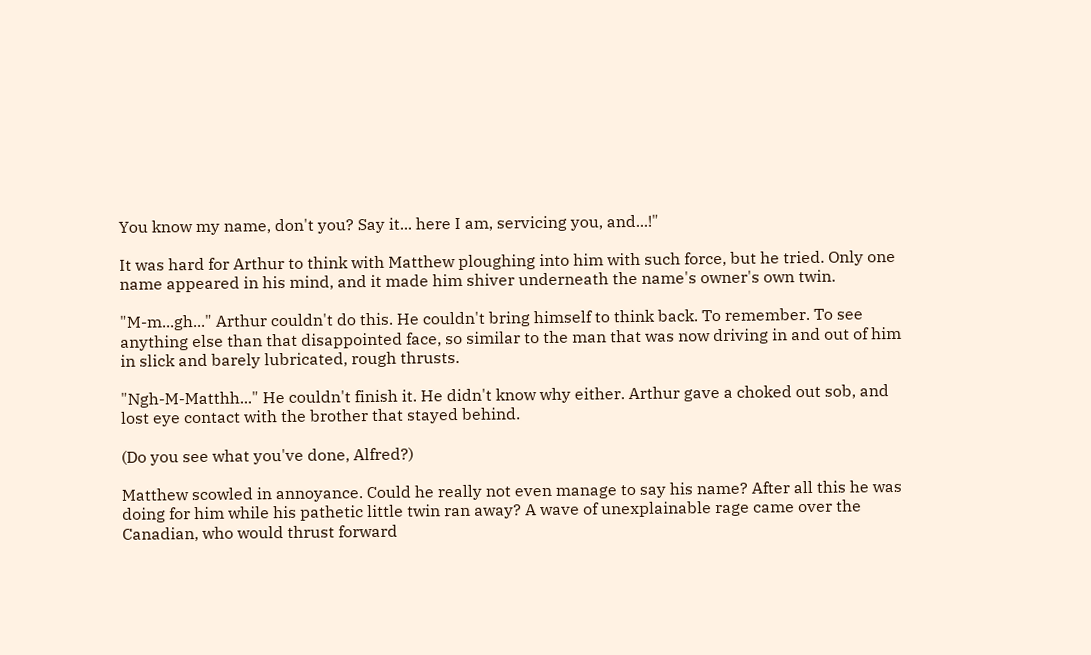You know my name, don't you? Say it... here I am, servicing you, and...!"

It was hard for Arthur to think with Matthew ploughing into him with such force, but he tried. Only one name appeared in his mind, and it made him shiver underneath the name's owner's own twin.

"M-m...gh..." Arthur couldn't do this. He couldn't bring himself to think back. To remember. To see anything else than that disappointed face, so similar to the man that was now driving in and out of him in slick and barely lubricated, rough thrusts.

"Ngh-M-Matthh..." He couldn't finish it. He didn't know why either. Arthur gave a choked out sob, and lost eye contact with the brother that stayed behind.

(Do you see what you've done, Alfred?)

Matthew scowled in annoyance. Could he really not even manage to say his name? After all this he was doing for him while his pathetic little twin ran away? A wave of unexplainable rage came over the Canadian, who would thrust forward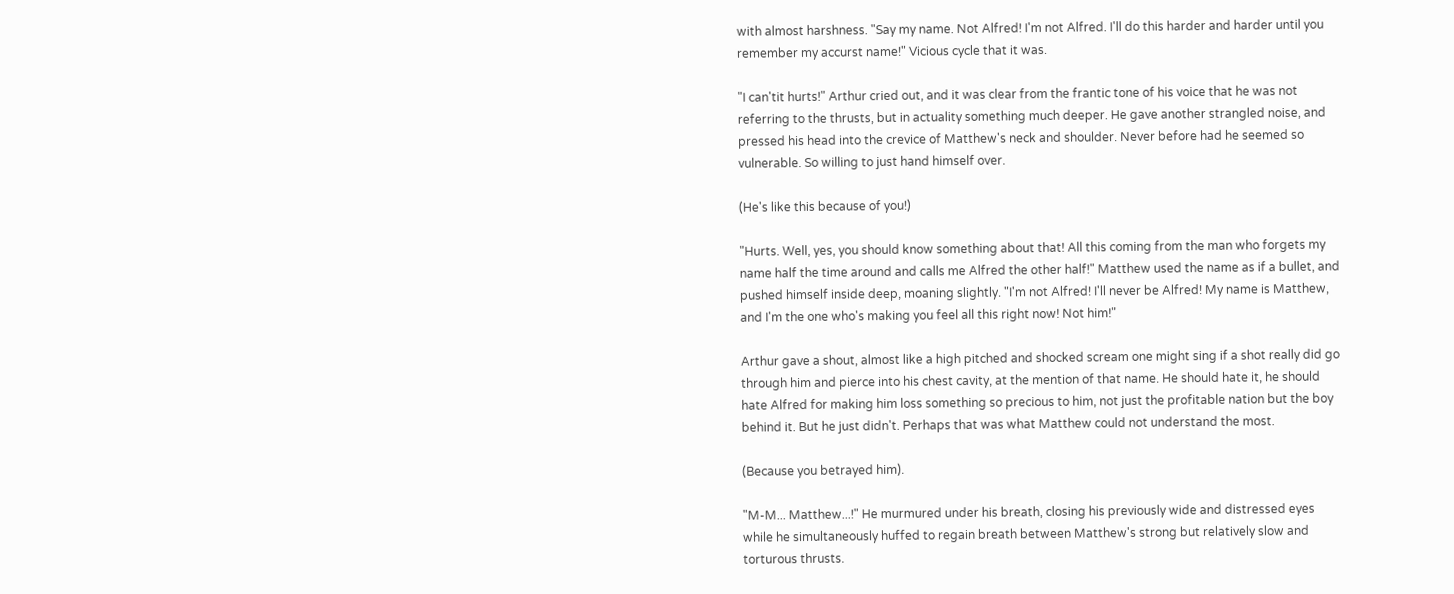with almost harshness. "Say my name. Not Alfred! I'm not Alfred. I'll do this harder and harder until you remember my accurst name!" Vicious cycle that it was.

"I can'tit hurts!" Arthur cried out, and it was clear from the frantic tone of his voice that he was not referring to the thrusts, but in actuality something much deeper. He gave another strangled noise, and pressed his head into the crevice of Matthew's neck and shoulder. Never before had he seemed so vulnerable. So willing to just hand himself over.

(He's like this because of you!)

"Hurts. Well, yes, you should know something about that! All this coming from the man who forgets my name half the time around and calls me Alfred the other half!" Matthew used the name as if a bullet, and pushed himself inside deep, moaning slightly. "I'm not Alfred! I'll never be Alfred! My name is Matthew, and I'm the one who's making you feel all this right now! Not him!"

Arthur gave a shout, almost like a high pitched and shocked scream one might sing if a shot really did go through him and pierce into his chest cavity, at the mention of that name. He should hate it, he should hate Alfred for making him loss something so precious to him, not just the profitable nation but the boy behind it. But he just didn't. Perhaps that was what Matthew could not understand the most.

(Because you betrayed him).

"M-M... Matthew...!" He murmured under his breath, closing his previously wide and distressed eyes while he simultaneously huffed to regain breath between Matthew's strong but relatively slow and torturous thrusts.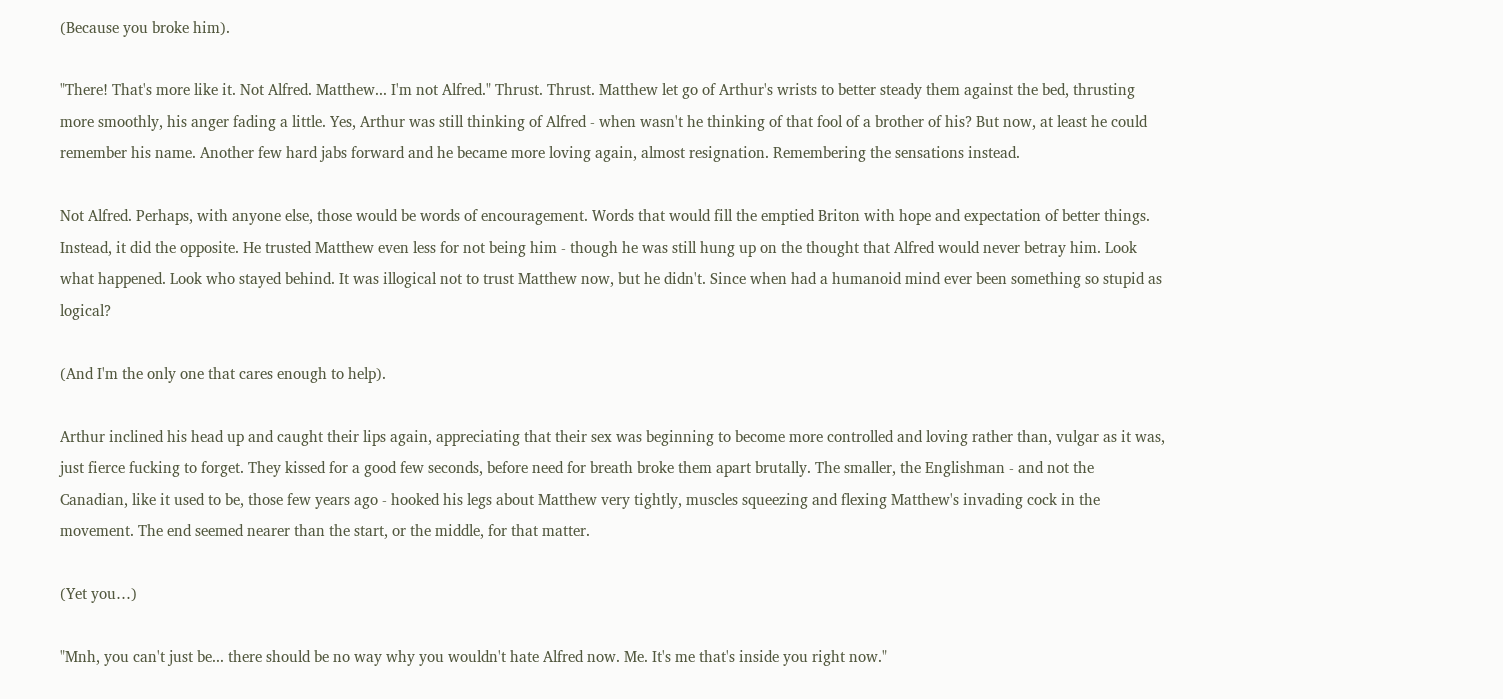(Because you broke him).

"There! That's more like it. Not Alfred. Matthew... I'm not Alfred." Thrust. Thrust. Matthew let go of Arthur's wrists to better steady them against the bed, thrusting more smoothly, his anger fading a little. Yes, Arthur was still thinking of Alfred - when wasn't he thinking of that fool of a brother of his? But now, at least he could remember his name. Another few hard jabs forward and he became more loving again, almost resignation. Remembering the sensations instead.

Not Alfred. Perhaps, with anyone else, those would be words of encouragement. Words that would fill the emptied Briton with hope and expectation of better things. Instead, it did the opposite. He trusted Matthew even less for not being him - though he was still hung up on the thought that Alfred would never betray him. Look what happened. Look who stayed behind. It was illogical not to trust Matthew now, but he didn't. Since when had a humanoid mind ever been something so stupid as logical?

(And I'm the only one that cares enough to help).

Arthur inclined his head up and caught their lips again, appreciating that their sex was beginning to become more controlled and loving rather than, vulgar as it was, just fierce fucking to forget. They kissed for a good few seconds, before need for breath broke them apart brutally. The smaller, the Englishman - and not the Canadian, like it used to be, those few years ago - hooked his legs about Matthew very tightly, muscles squeezing and flexing Matthew's invading cock in the movement. The end seemed nearer than the start, or the middle, for that matter.

(Yet you…)

"Mnh, you can't just be... there should be no way why you wouldn't hate Alfred now. Me. It's me that's inside you right now."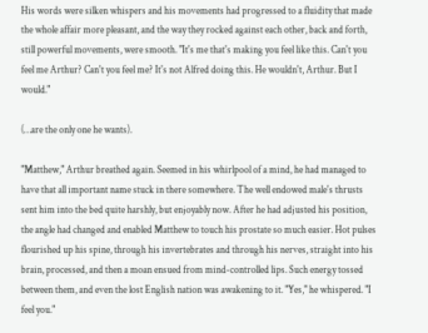His words were silken whispers and his movements had progressed to a fluidity that made the whole affair more pleasant, and the way they rocked against each other, back and forth, still powerful movements, were smooth. "It's me that's making you feel like this. Can't you feel me Arthur? Can't you feel me? It's not Alfred doing this. He wouldn't, Arthur. But I would."

(…are the only one he wants).

"Matthew," Arthur breathed again. Seemed in his whirlpool of a mind, he had managed to have that all important name stuck in there somewhere. The well endowed male's thrusts sent him into the bed quite harshly, but enjoyably now. After he had adjusted his position, the angle had changed and enabled Matthew to touch his prostate so much easier. Hot pulses flourished up his spine, through his invertebrates and through his nerves, straight into his brain, processed, and then a moan ensued from mind-controlled lips. Such energy tossed between them, and even the lost English nation was awakening to it. "Yes," he whispered. "I feel you."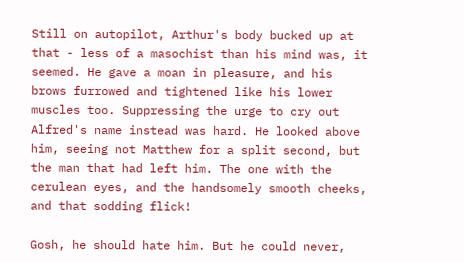Still on autopilot, Arthur's body bucked up at that - less of a masochist than his mind was, it seemed. He gave a moan in pleasure, and his brows furrowed and tightened like his lower muscles too. Suppressing the urge to cry out Alfred's name instead was hard. He looked above him, seeing not Matthew for a split second, but the man that had left him. The one with the cerulean eyes, and the handsomely smooth cheeks, and that sodding flick!

Gosh, he should hate him. But he could never,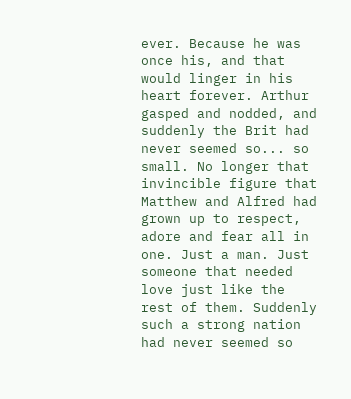ever. Because he was once his, and that would linger in his heart forever. Arthur gasped and nodded, and suddenly the Brit had never seemed so... so small. No longer that invincible figure that Matthew and Alfred had grown up to respect, adore and fear all in one. Just a man. Just someone that needed love just like the rest of them. Suddenly such a strong nation had never seemed so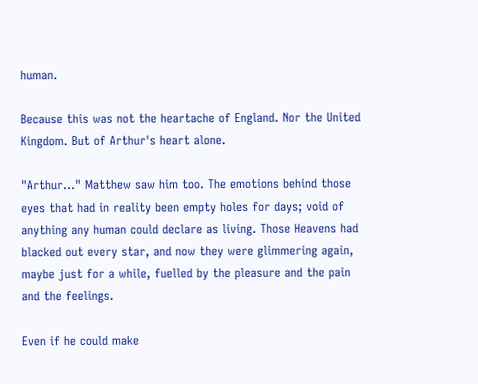human.

Because this was not the heartache of England. Nor the United Kingdom. But of Arthur's heart alone.

"Arthur..." Matthew saw him too. The emotions behind those eyes that had in reality been empty holes for days; void of anything any human could declare as living. Those Heavens had blacked out every star, and now they were glimmering again, maybe just for a while, fuelled by the pleasure and the pain and the feelings.

Even if he could make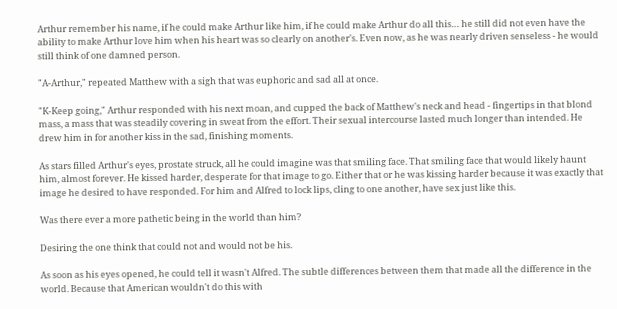Arthur remember his name, if he could make Arthur like him, if he could make Arthur do all this… he still did not even have the ability to make Arthur love him when his heart was so clearly on another's. Even now, as he was nearly driven senseless - he would still think of one damned person.

"A-Arthur," repeated Matthew with a sigh that was euphoric and sad all at once.

"K-Keep going," Arthur responded with his next moan, and cupped the back of Matthew's neck and head - fingertips in that blond mass, a mass that was steadily covering in sweat from the effort. Their sexual intercourse lasted much longer than intended. He drew him in for another kiss in the sad, finishing moments.

As stars filled Arthur's eyes, prostate struck, all he could imagine was that smiling face. That smiling face that would likely haunt him, almost forever. He kissed harder, desperate for that image to go. Either that or he was kissing harder because it was exactly that image he desired to have responded. For him and Alfred to lock lips, cling to one another, have sex just like this.

Was there ever a more pathetic being in the world than him?

Desiring the one think that could not and would not be his.

As soon as his eyes opened, he could tell it wasn't Alfred. The subtle differences between them that made all the difference in the world. Because that American wouldn't do this with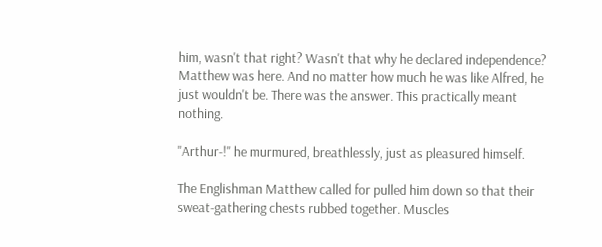him, wasn't that right? Wasn't that why he declared independence? Matthew was here. And no matter how much he was like Alfred, he just wouldn't be. There was the answer. This practically meant nothing.

"Arthur-!" he murmured, breathlessly, just as pleasured himself.

The Englishman Matthew called for pulled him down so that their sweat-gathering chests rubbed together. Muscles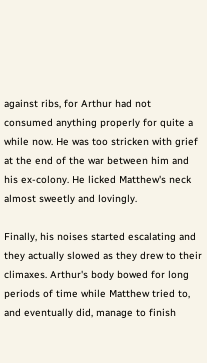against ribs, for Arthur had not consumed anything properly for quite a while now. He was too stricken with grief at the end of the war between him and his ex-colony. He licked Matthew's neck almost sweetly and lovingly.

Finally, his noises started escalating and they actually slowed as they drew to their climaxes. Arthur's body bowed for long periods of time while Matthew tried to, and eventually did, manage to finish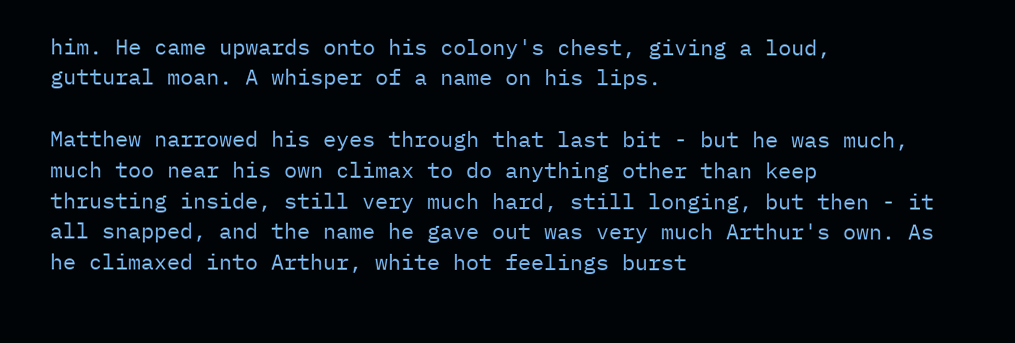him. He came upwards onto his colony's chest, giving a loud, guttural moan. A whisper of a name on his lips.

Matthew narrowed his eyes through that last bit - but he was much, much too near his own climax to do anything other than keep thrusting inside, still very much hard, still longing, but then - it all snapped, and the name he gave out was very much Arthur's own. As he climaxed into Arthur, white hot feelings burst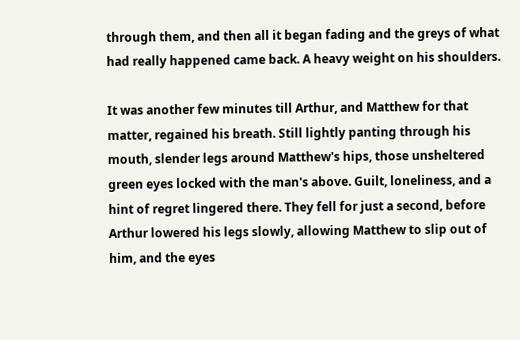through them, and then all it began fading and the greys of what had really happened came back. A heavy weight on his shoulders.

It was another few minutes till Arthur, and Matthew for that matter, regained his breath. Still lightly panting through his mouth, slender legs around Matthew's hips, those unsheltered green eyes locked with the man's above. Guilt, loneliness, and a hint of regret lingered there. They fell for just a second, before Arthur lowered his legs slowly, allowing Matthew to slip out of him, and the eyes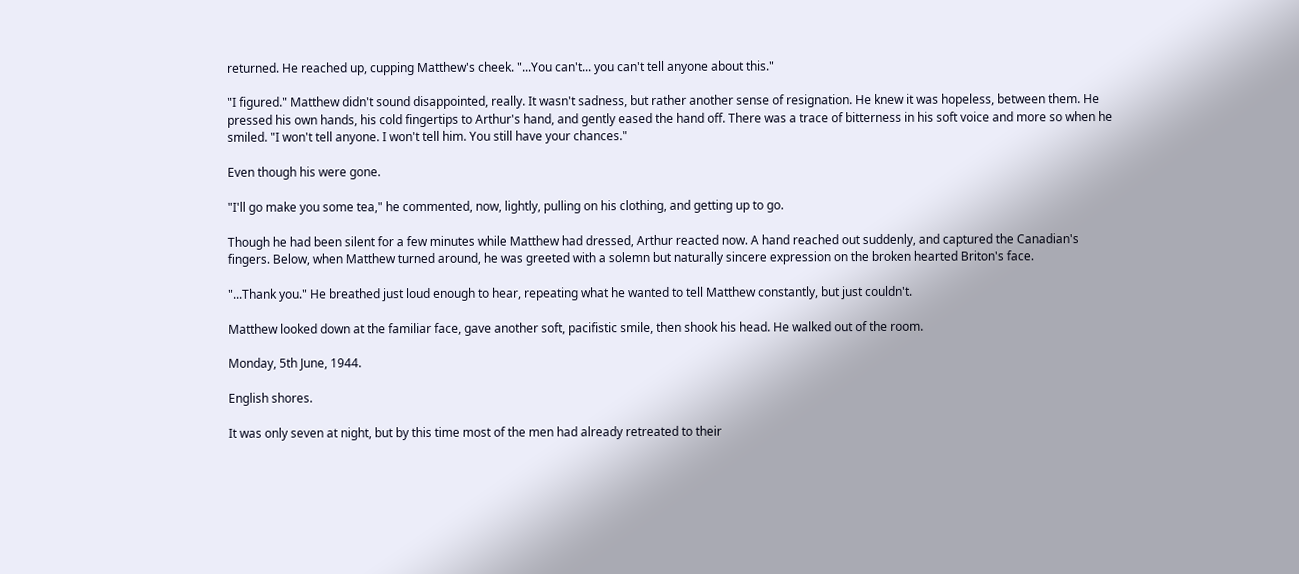returned. He reached up, cupping Matthew's cheek. "...You can't... you can't tell anyone about this."

"I figured." Matthew didn't sound disappointed, really. It wasn't sadness, but rather another sense of resignation. He knew it was hopeless, between them. He pressed his own hands, his cold fingertips to Arthur's hand, and gently eased the hand off. There was a trace of bitterness in his soft voice and more so when he smiled. "I won't tell anyone. I won't tell him. You still have your chances."

Even though his were gone.

"I'll go make you some tea," he commented, now, lightly, pulling on his clothing, and getting up to go.

Though he had been silent for a few minutes while Matthew had dressed, Arthur reacted now. A hand reached out suddenly, and captured the Canadian's fingers. Below, when Matthew turned around, he was greeted with a solemn but naturally sincere expression on the broken hearted Briton's face.

"...Thank you." He breathed just loud enough to hear, repeating what he wanted to tell Matthew constantly, but just couldn't.

Matthew looked down at the familiar face, gave another soft, pacifistic smile, then shook his head. He walked out of the room.

Monday, 5th June, 1944.

English shores.

It was only seven at night, but by this time most of the men had already retreated to their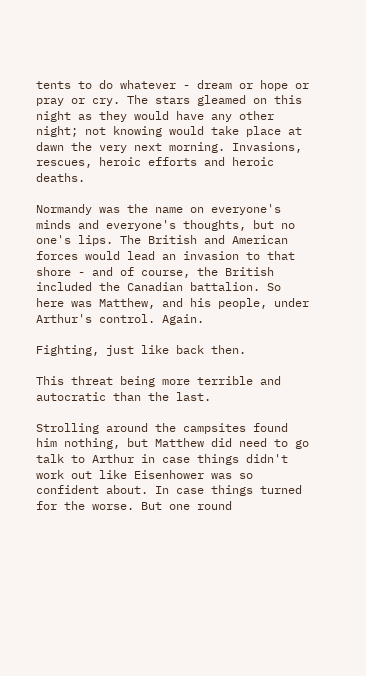tents to do whatever - dream or hope or pray or cry. The stars gleamed on this night as they would have any other night; not knowing would take place at dawn the very next morning. Invasions, rescues, heroic efforts and heroic deaths.

Normandy was the name on everyone's minds and everyone's thoughts, but no one's lips. The British and American forces would lead an invasion to that shore - and of course, the British included the Canadian battalion. So here was Matthew, and his people, under Arthur's control. Again.

Fighting, just like back then.

This threat being more terrible and autocratic than the last.

Strolling around the campsites found him nothing, but Matthew did need to go talk to Arthur in case things didn't work out like Eisenhower was so confident about. In case things turned for the worse. But one round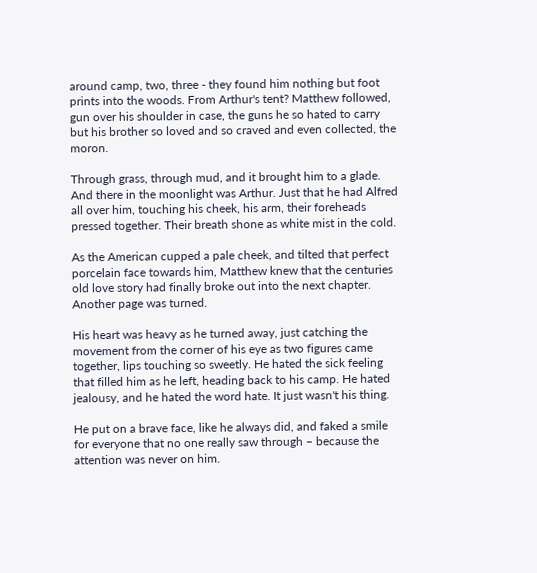around camp, two, three - they found him nothing but foot prints into the woods. From Arthur's tent? Matthew followed, gun over his shoulder in case, the guns he so hated to carry but his brother so loved and so craved and even collected, the moron.

Through grass, through mud, and it brought him to a glade. And there in the moonlight was Arthur. Just that he had Alfred all over him, touching his cheek, his arm, their foreheads pressed together. Their breath shone as white mist in the cold.

As the American cupped a pale cheek, and tilted that perfect porcelain face towards him, Matthew knew that the centuries old love story had finally broke out into the next chapter. Another page was turned.

His heart was heavy as he turned away, just catching the movement from the corner of his eye as two figures came together, lips touching so sweetly. He hated the sick feeling that filled him as he left, heading back to his camp. He hated jealousy, and he hated the word hate. It just wasn't his thing.

He put on a brave face, like he always did, and faked a smile for everyone that no one really saw through – because the attention was never on him.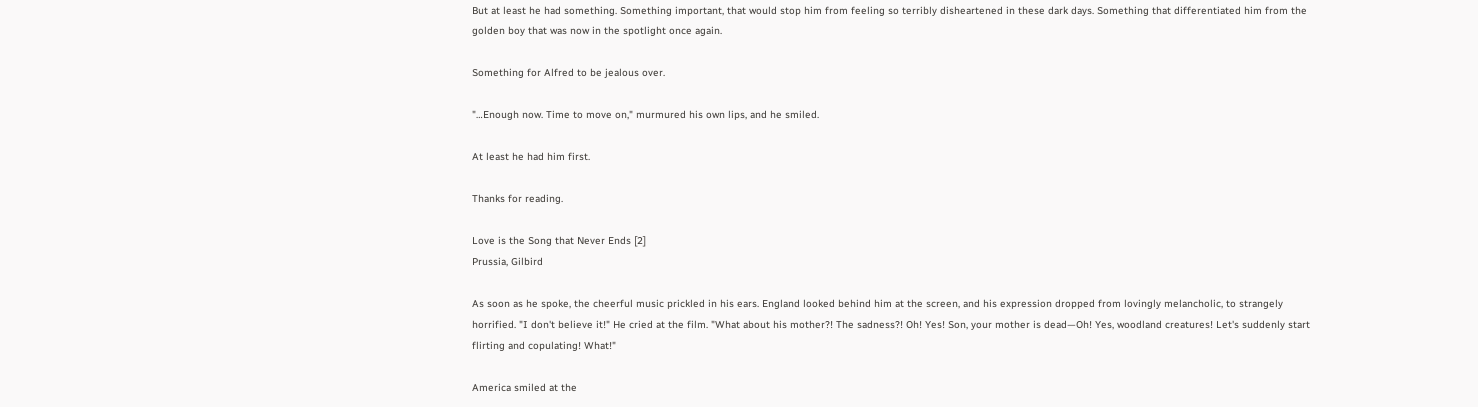But at least he had something. Something important, that would stop him from feeling so terribly disheartened in these dark days. Something that differentiated him from the golden boy that was now in the spotlight once again.

Something for Alfred to be jealous over.

"…Enough now. Time to move on," murmured his own lips, and he smiled.

At least he had him first.

Thanks for reading.

Love is the Song that Never Ends [2]
Prussia, Gilbird

As soon as he spoke, the cheerful music prickled in his ears. England looked behind him at the screen, and his expression dropped from lovingly melancholic, to strangely horrified. "I don't believe it!" He cried at the film. "What about his mother?! The sadness?! Oh! Yes! Son, your mother is dead—Oh! Yes, woodland creatures! Let's suddenly start flirting and copulating! What!"

America smiled at the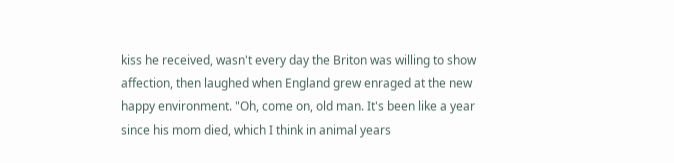kiss he received, wasn't every day the Briton was willing to show affection, then laughed when England grew enraged at the new happy environment. "Oh, come on, old man. It's been like a year since his mom died, which I think in animal years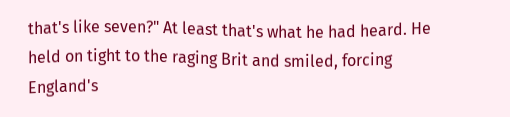that's like seven?" At least that's what he had heard. He held on tight to the raging Brit and smiled, forcing England's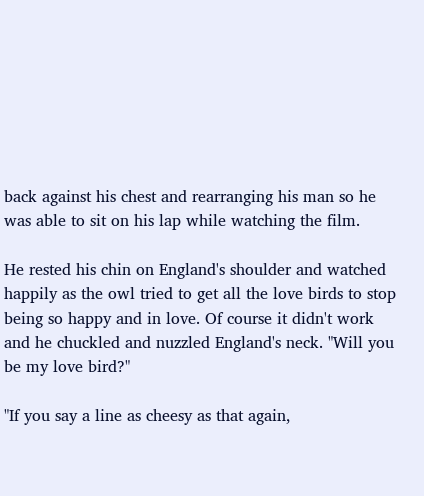back against his chest and rearranging his man so he was able to sit on his lap while watching the film.

He rested his chin on England's shoulder and watched happily as the owl tried to get all the love birds to stop being so happy and in love. Of course it didn't work and he chuckled and nuzzled England's neck. "Will you be my love bird?"

"If you say a line as cheesy as that again,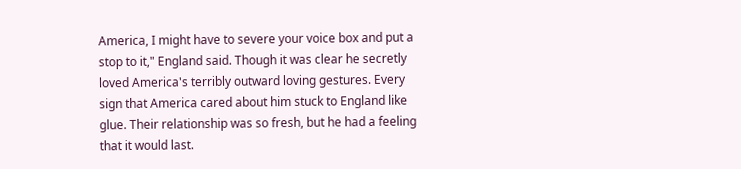America, I might have to severe your voice box and put a stop to it," England said. Though it was clear he secretly loved America's terribly outward loving gestures. Every sign that America cared about him stuck to England like glue. Their relationship was so fresh, but he had a feeling that it would last.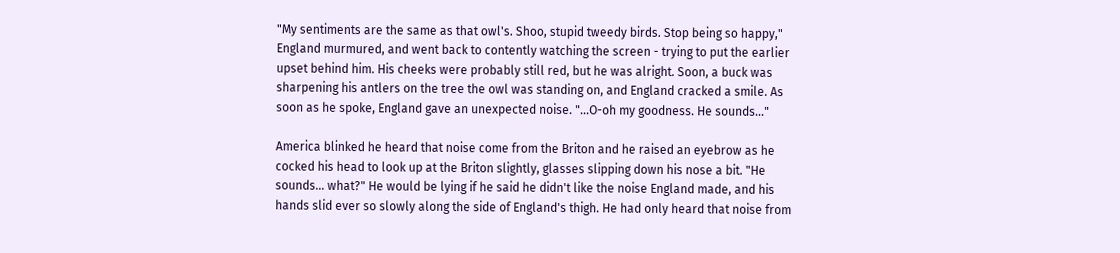"My sentiments are the same as that owl's. Shoo, stupid tweedy birds. Stop being so happy," England murmured, and went back to contently watching the screen - trying to put the earlier upset behind him. His cheeks were probably still red, but he was alright. Soon, a buck was sharpening his antlers on the tree the owl was standing on, and England cracked a smile. As soon as he spoke, England gave an unexpected noise. "...O-oh my goodness. He sounds..."

America blinked he heard that noise come from the Briton and he raised an eyebrow as he cocked his head to look up at the Briton slightly, glasses slipping down his nose a bit. "He sounds... what?" He would be lying if he said he didn't like the noise England made, and his hands slid ever so slowly along the side of England's thigh. He had only heard that noise from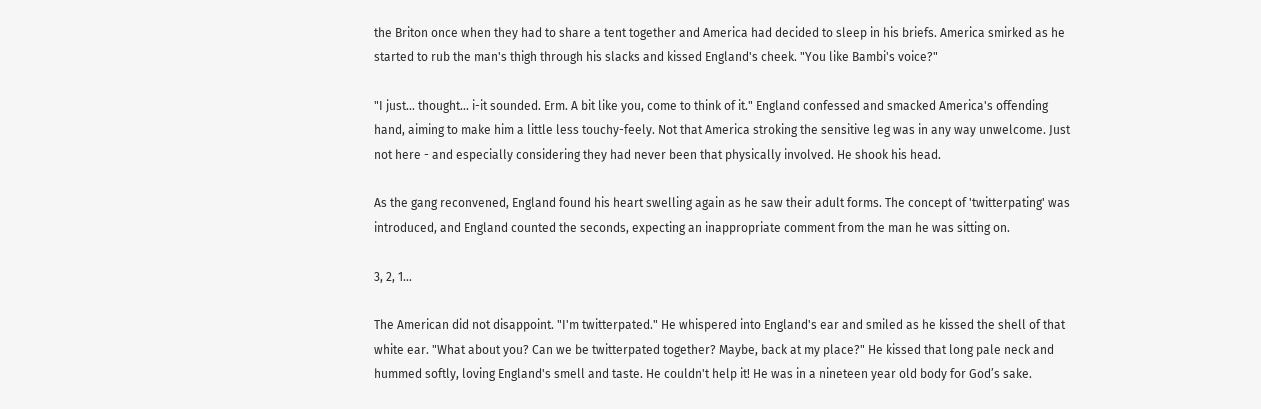the Briton once when they had to share a tent together and America had decided to sleep in his briefs. America smirked as he started to rub the man's thigh through his slacks and kissed England's cheek. "You like Bambi's voice?"

"I just... thought... i-it sounded. Erm. A bit like you, come to think of it." England confessed and smacked America's offending hand, aiming to make him a little less touchy-feely. Not that America stroking the sensitive leg was in any way unwelcome. Just not here - and especially considering they had never been that physically involved. He shook his head.

As the gang reconvened, England found his heart swelling again as he saw their adult forms. The concept of 'twitterpating' was introduced, and England counted the seconds, expecting an inappropriate comment from the man he was sitting on.

3, 2, 1...

The American did not disappoint. "I'm twitterpated." He whispered into England's ear and smiled as he kissed the shell of that white ear. "What about you? Can we be twitterpated together? Maybe, back at my place?" He kissed that long pale neck and hummed softly, loving England's smell and taste. He couldn't help it! He was in a nineteen year old body for God’s sake.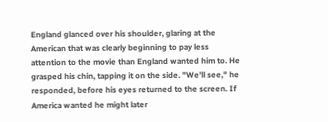England glanced over his shoulder, glaring at the American that was clearly beginning to pay less attention to the movie than England wanted him to. He grasped his chin, tapping it on the side. "We'll see," he responded, before his eyes returned to the screen. If America wanted he might later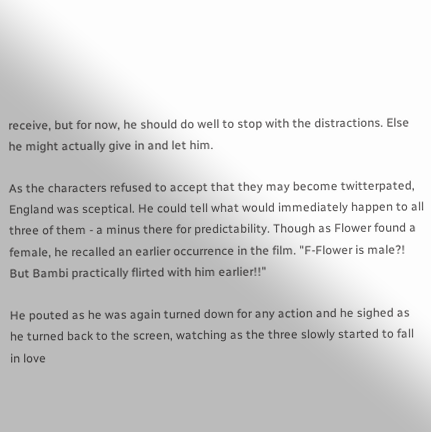receive, but for now, he should do well to stop with the distractions. Else he might actually give in and let him.

As the characters refused to accept that they may become twitterpated, England was sceptical. He could tell what would immediately happen to all three of them - a minus there for predictability. Though as Flower found a female, he recalled an earlier occurrence in the film. "F-Flower is male?! But Bambi practically flirted with him earlier!!"

He pouted as he was again turned down for any action and he sighed as he turned back to the screen, watching as the three slowly started to fall in love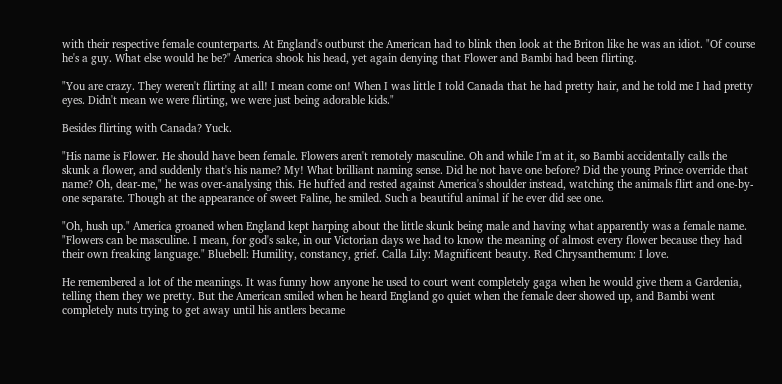with their respective female counterparts. At England's outburst the American had to blink then look at the Briton like he was an idiot. "Of course he's a guy. What else would he be?" America shook his head, yet again denying that Flower and Bambi had been flirting.

"You are crazy. They weren't flirting at all! I mean come on! When I was little I told Canada that he had pretty hair, and he told me I had pretty eyes. Didn't mean we were flirting, we were just being adorable kids."

Besides flirting with Canada? Yuck.

"His name is Flower. He should have been female. Flowers aren't remotely masculine. Oh and while I'm at it, so Bambi accidentally calls the skunk a flower, and suddenly that's his name? My! What brilliant naming sense. Did he not have one before? Did the young Prince override that name? Oh, dear-me," he was over-analysing this. He huffed and rested against America's shoulder instead, watching the animals flirt and one-by-one separate. Though at the appearance of sweet Faline, he smiled. Such a beautiful animal if he ever did see one.

"Oh, hush up." America groaned when England kept harping about the little skunk being male and having what apparently was a female name. "Flowers can be masculine. I mean, for god's sake, in our Victorian days we had to know the meaning of almost every flower because they had their own freaking language." Bluebell: Humility, constancy, grief. Calla Lily: Magnificent beauty. Red Chrysanthemum: I love.

He remembered a lot of the meanings. It was funny how anyone he used to court went completely gaga when he would give them a Gardenia, telling them they we pretty. But the American smiled when he heard England go quiet when the female deer showed up, and Bambi went completely nuts trying to get away until his antlers became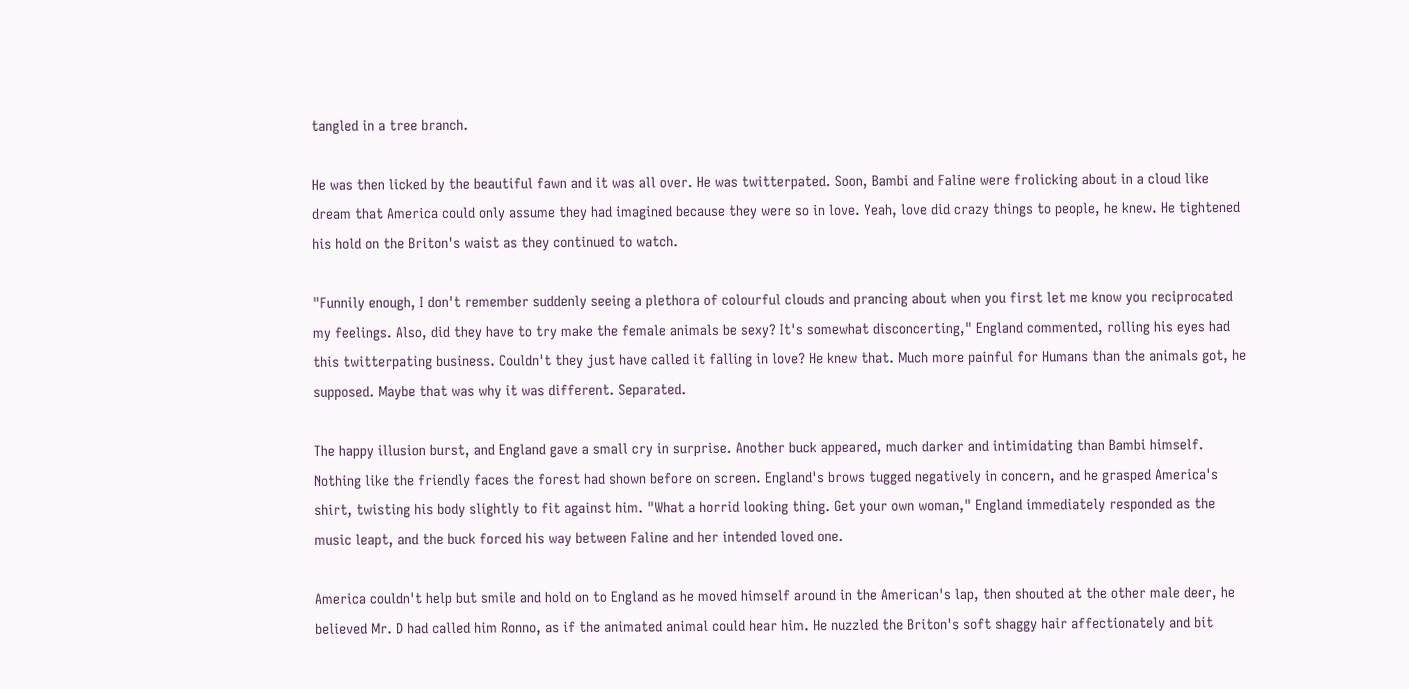tangled in a tree branch.

He was then licked by the beautiful fawn and it was all over. He was twitterpated. Soon, Bambi and Faline were frolicking about in a cloud like dream that America could only assume they had imagined because they were so in love. Yeah, love did crazy things to people, he knew. He tightened his hold on the Briton's waist as they continued to watch.

"Funnily enough, I don't remember suddenly seeing a plethora of colourful clouds and prancing about when you first let me know you reciprocated my feelings. Also, did they have to try make the female animals be sexy? It's somewhat disconcerting," England commented, rolling his eyes had this twitterpating business. Couldn't they just have called it falling in love? He knew that. Much more painful for Humans than the animals got, he supposed. Maybe that was why it was different. Separated.

The happy illusion burst, and England gave a small cry in surprise. Another buck appeared, much darker and intimidating than Bambi himself. Nothing like the friendly faces the forest had shown before on screen. England's brows tugged negatively in concern, and he grasped America's shirt, twisting his body slightly to fit against him. "What a horrid looking thing. Get your own woman," England immediately responded as the music leapt, and the buck forced his way between Faline and her intended loved one.

America couldn't help but smile and hold on to England as he moved himself around in the American's lap, then shouted at the other male deer, he believed Mr. D had called him Ronno, as if the animated animal could hear him. He nuzzled the Briton's soft shaggy hair affectionately and bit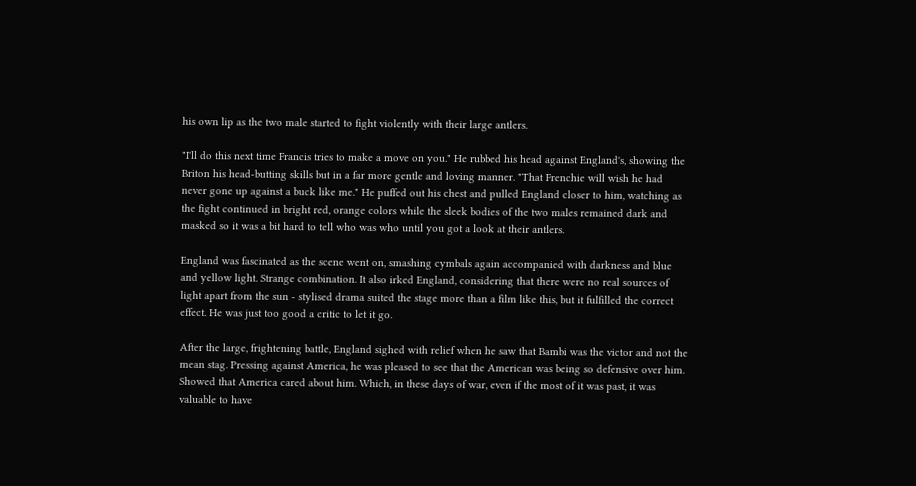his own lip as the two male started to fight violently with their large antlers.

"I'll do this next time Francis tries to make a move on you." He rubbed his head against England's, showing the Briton his head-butting skills but in a far more gentle and loving manner. "That Frenchie will wish he had never gone up against a buck like me." He puffed out his chest and pulled England closer to him, watching as the fight continued in bright red, orange colors while the sleek bodies of the two males remained dark and masked so it was a bit hard to tell who was who until you got a look at their antlers.

England was fascinated as the scene went on, smashing cymbals again accompanied with darkness and blue and yellow light. Strange combination. It also irked England, considering that there were no real sources of light apart from the sun - stylised drama suited the stage more than a film like this, but it fulfilled the correct effect. He was just too good a critic to let it go.

After the large, frightening battle, England sighed with relief when he saw that Bambi was the victor and not the mean stag. Pressing against America, he was pleased to see that the American was being so defensive over him. Showed that America cared about him. Which, in these days of war, even if the most of it was past, it was valuable to have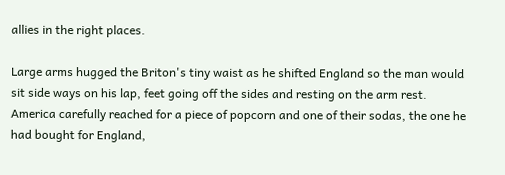allies in the right places.

Large arms hugged the Briton's tiny waist as he shifted England so the man would sit side ways on his lap, feet going off the sides and resting on the arm rest. America carefully reached for a piece of popcorn and one of their sodas, the one he had bought for England,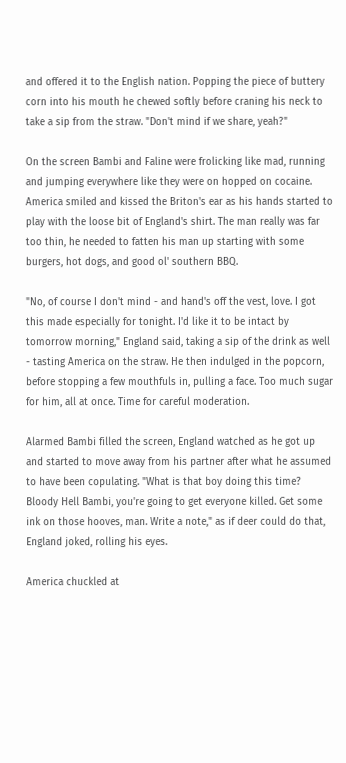and offered it to the English nation. Popping the piece of buttery corn into his mouth he chewed softly before craning his neck to take a sip from the straw. "Don't mind if we share, yeah?"

On the screen Bambi and Faline were frolicking like mad, running and jumping everywhere like they were on hopped on cocaine. America smiled and kissed the Briton's ear as his hands started to play with the loose bit of England's shirt. The man really was far too thin, he needed to fatten his man up starting with some burgers, hot dogs, and good ol' southern BBQ.

"No, of course I don't mind - and hand's off the vest, love. I got this made especially for tonight. I'd like it to be intact by tomorrow morning," England said, taking a sip of the drink as well - tasting America on the straw. He then indulged in the popcorn, before stopping a few mouthfuls in, pulling a face. Too much sugar for him, all at once. Time for careful moderation.

Alarmed Bambi filled the screen, England watched as he got up and started to move away from his partner after what he assumed to have been copulating. "What is that boy doing this time? Bloody Hell Bambi, you're going to get everyone killed. Get some ink on those hooves, man. Write a note," as if deer could do that, England joked, rolling his eyes.

America chuckled at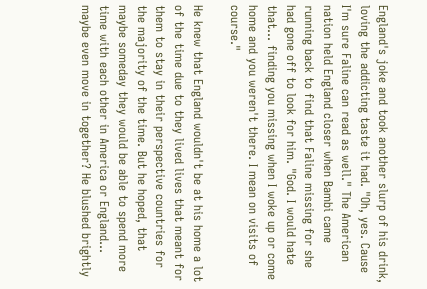England's joke and took another slurp of his drink, loving the addicting taste it had. "Oh, yes. Cause I'm sure Faline can read as well." The American nation held England closer when Bambi came running back to find that Faline missing for she had gone off to look for him. "God. I would hate that... finding you missing when I woke up or come home and you weren't there. I mean on visits of course."

He knew that England wouldn't be at his home a lot of the time due to they lived lives that meant for them to stay in their perspective countries for the majority of the time. But he hoped, that maybe someday they would be able to spend more time with each other in America or England... maybe even move in together? He blushed brightly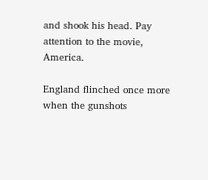and shook his head. Pay attention to the movie, America.

England flinched once more when the gunshots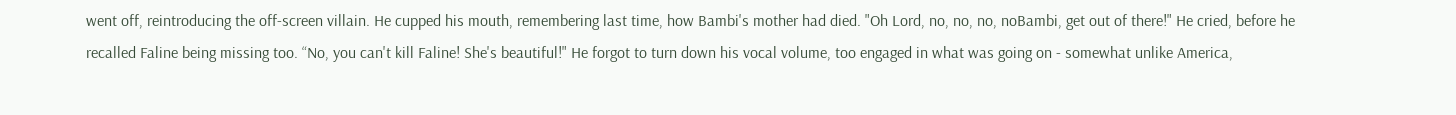went off, reintroducing the off-screen villain. He cupped his mouth, remembering last time, how Bambi's mother had died. "Oh Lord, no, no, no, noBambi, get out of there!" He cried, before he recalled Faline being missing too. “No, you can't kill Faline! She's beautiful!" He forgot to turn down his vocal volume, too engaged in what was going on - somewhat unlike America,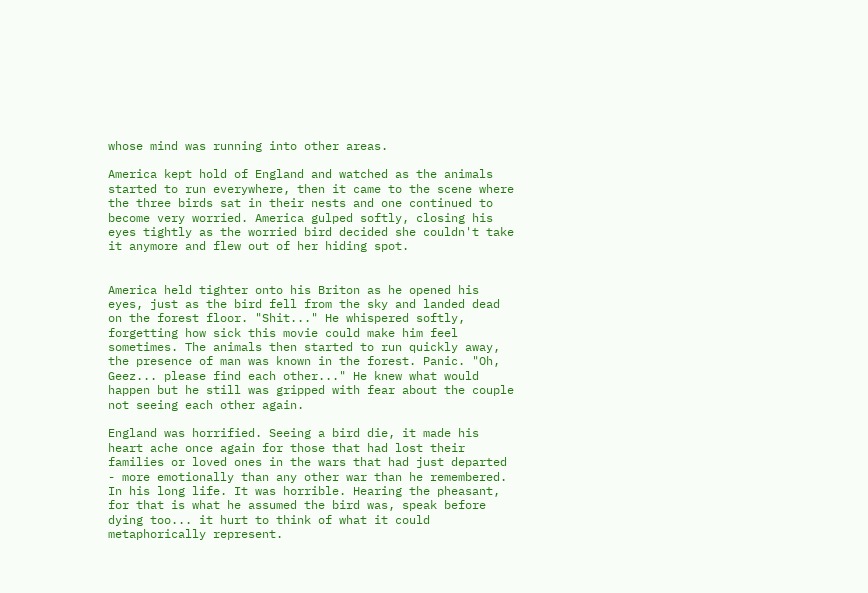whose mind was running into other areas.

America kept hold of England and watched as the animals started to run everywhere, then it came to the scene where the three birds sat in their nests and one continued to become very worried. America gulped softly, closing his eyes tightly as the worried bird decided she couldn't take it anymore and flew out of her hiding spot.


America held tighter onto his Briton as he opened his eyes, just as the bird fell from the sky and landed dead on the forest floor. "Shit..." He whispered softly, forgetting how sick this movie could make him feel sometimes. The animals then started to run quickly away, the presence of man was known in the forest. Panic. "Oh, Geez... please find each other..." He knew what would happen but he still was gripped with fear about the couple not seeing each other again.

England was horrified. Seeing a bird die, it made his heart ache once again for those that had lost their families or loved ones in the wars that had just departed - more emotionally than any other war than he remembered. In his long life. It was horrible. Hearing the pheasant, for that is what he assumed the bird was, speak before dying too... it hurt to think of what it could metaphorically represent.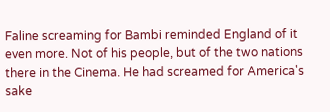Faline screaming for Bambi reminded England of it even more. Not of his people, but of the two nations there in the Cinema. He had screamed for America's sake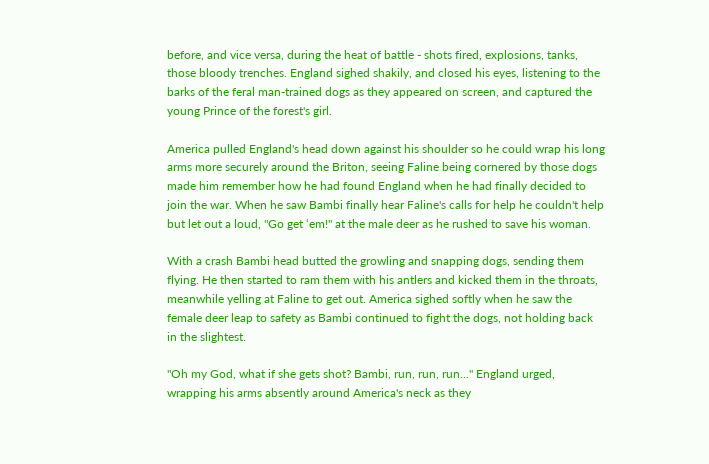before, and vice versa, during the heat of battle - shots fired, explosions, tanks, those bloody trenches. England sighed shakily, and closed his eyes, listening to the barks of the feral man-trained dogs as they appeared on screen, and captured the young Prince of the forest's girl.

America pulled England's head down against his shoulder so he could wrap his long arms more securely around the Briton, seeing Faline being cornered by those dogs made him remember how he had found England when he had finally decided to join the war. When he saw Bambi finally hear Faline's calls for help he couldn't help but let out a loud, "Go get ‘em!" at the male deer as he rushed to save his woman.

With a crash Bambi head butted the growling and snapping dogs, sending them flying. He then started to ram them with his antlers and kicked them in the throats, meanwhile yelling at Faline to get out. America sighed softly when he saw the female deer leap to safety as Bambi continued to fight the dogs, not holding back in the slightest.

"Oh my God, what if she gets shot? Bambi, run, run, run..." England urged, wrapping his arms absently around America's neck as they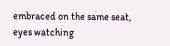embraced on the same seat, eyes watching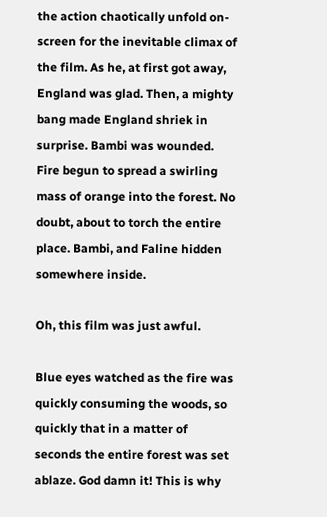the action chaotically unfold on-screen for the inevitable climax of the film. As he, at first got away, England was glad. Then, a mighty bang made England shriek in surprise. Bambi was wounded. Fire begun to spread a swirling mass of orange into the forest. No doubt, about to torch the entire place. Bambi, and Faline hidden somewhere inside.

Oh, this film was just awful.

Blue eyes watched as the fire was quickly consuming the woods, so quickly that in a matter of seconds the entire forest was set ablaze. God damn it! This is why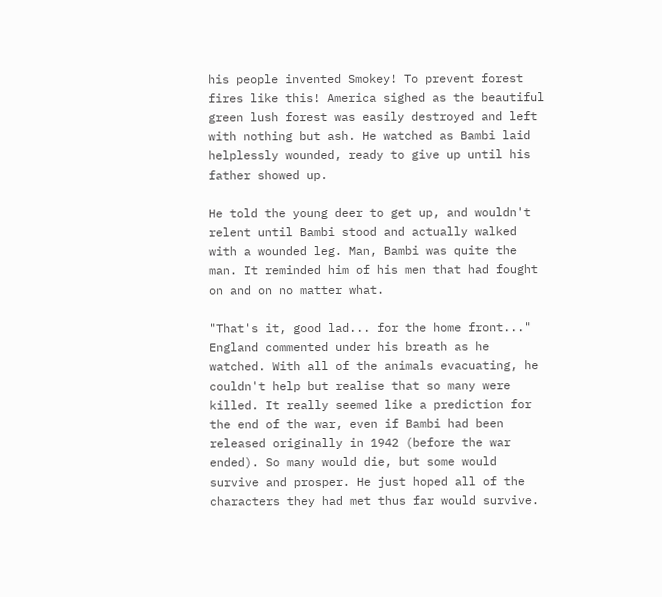his people invented Smokey! To prevent forest fires like this! America sighed as the beautiful green lush forest was easily destroyed and left with nothing but ash. He watched as Bambi laid helplessly wounded, ready to give up until his father showed up.

He told the young deer to get up, and wouldn't relent until Bambi stood and actually walked with a wounded leg. Man, Bambi was quite the man. It reminded him of his men that had fought on and on no matter what.

"That's it, good lad... for the home front..." England commented under his breath as he watched. With all of the animals evacuating, he couldn't help but realise that so many were killed. It really seemed like a prediction for the end of the war, even if Bambi had been released originally in 1942 (before the war ended). So many would die, but some would survive and prosper. He just hoped all of the characters they had met thus far would survive.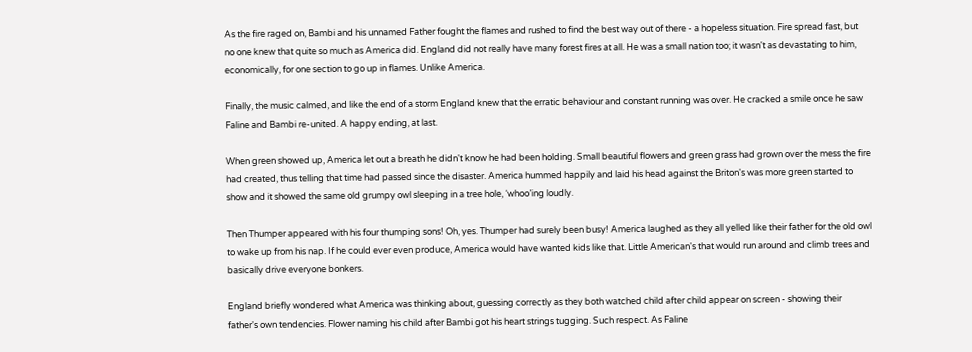As the fire raged on, Bambi and his unnamed Father fought the flames and rushed to find the best way out of there - a hopeless situation. Fire spread fast, but no one knew that quite so much as America did. England did not really have many forest fires at all. He was a small nation too; it wasn't as devastating to him, economically, for one section to go up in flames. Unlike America.

Finally, the music calmed, and like the end of a storm England knew that the erratic behaviour and constant running was over. He cracked a smile once he saw Faline and Bambi re-united. A happy ending, at last.

When green showed up, America let out a breath he didn't know he had been holding. Small beautiful flowers and green grass had grown over the mess the fire had created, thus telling that time had passed since the disaster. America hummed happily and laid his head against the Briton's was more green started to show and it showed the same old grumpy owl sleeping in a tree hole, ‘whoo’ing loudly.

Then Thumper appeared with his four thumping sons! Oh, yes. Thumper had surely been busy! America laughed as they all yelled like their father for the old owl to wake up from his nap. If he could ever even produce, America would have wanted kids like that. Little American's that would run around and climb trees and basically drive everyone bonkers.

England briefly wondered what America was thinking about, guessing correctly as they both watched child after child appear on screen - showing their father's own tendencies. Flower naming his child after Bambi got his heart strings tugging. Such respect. As Faline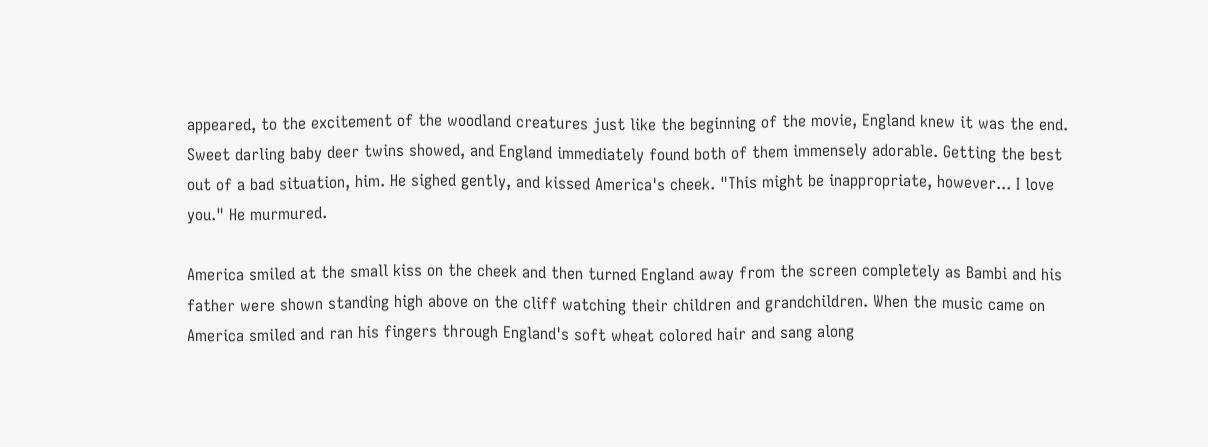appeared, to the excitement of the woodland creatures just like the beginning of the movie, England knew it was the end. Sweet darling baby deer twins showed, and England immediately found both of them immensely adorable. Getting the best out of a bad situation, him. He sighed gently, and kissed America's cheek. "This might be inappropriate, however... I love you." He murmured.

America smiled at the small kiss on the cheek and then turned England away from the screen completely as Bambi and his father were shown standing high above on the cliff watching their children and grandchildren. When the music came on America smiled and ran his fingers through England's soft wheat colored hair and sang along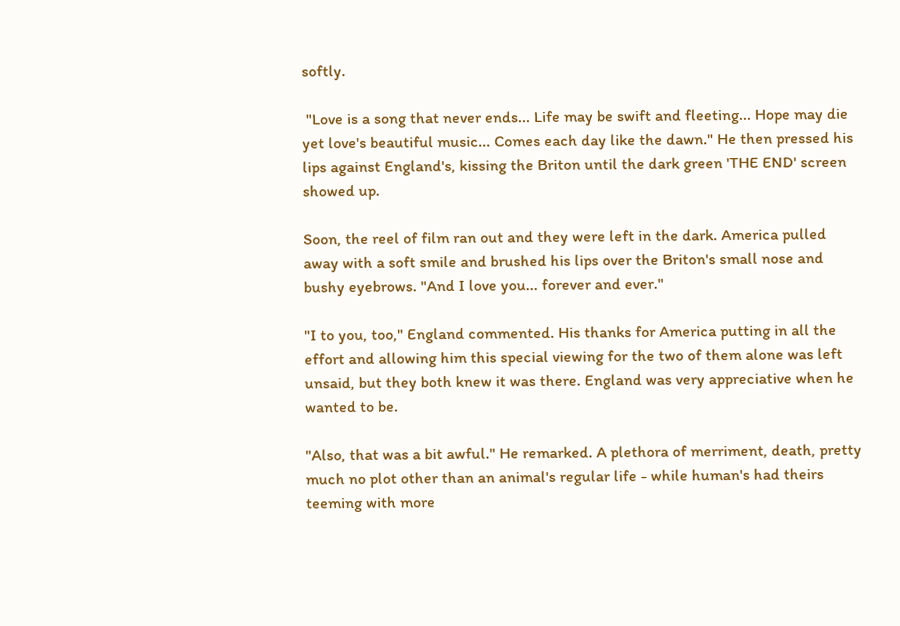softly.

 "Love is a song that never ends... Life may be swift and fleeting... Hope may die yet love's beautiful music... Comes each day like the dawn." He then pressed his lips against England's, kissing the Briton until the dark green 'THE END' screen showed up.

Soon, the reel of film ran out and they were left in the dark. America pulled away with a soft smile and brushed his lips over the Briton's small nose and bushy eyebrows. "And I love you... forever and ever."

"I to you, too," England commented. His thanks for America putting in all the effort and allowing him this special viewing for the two of them alone was left unsaid, but they both knew it was there. England was very appreciative when he wanted to be.

"Also, that was a bit awful." He remarked. A plethora of merriment, death, pretty much no plot other than an animal's regular life - while human's had theirs teeming with more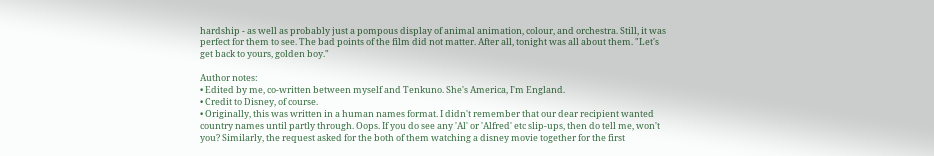hardship - as well as probably just a pompous display of animal animation, colour, and orchestra. Still, it was perfect for them to see. The bad points of the film did not matter. After all, tonight was all about them. "Let's get back to yours, golden boy."

Author notes:
• Edited by me, co-written between myself and Tenkuno. She's America, I'm England.
• Credit to Disney, of course.
• Originally, this was written in a human names format. I didn't remember that our dear recipient wanted country names until partly through. Oops. If you do see any 'Al' or 'Alfred' etc slip-ups, then do tell me, won't you? Similarly, the request asked for the both of them watching a disney movie together for the first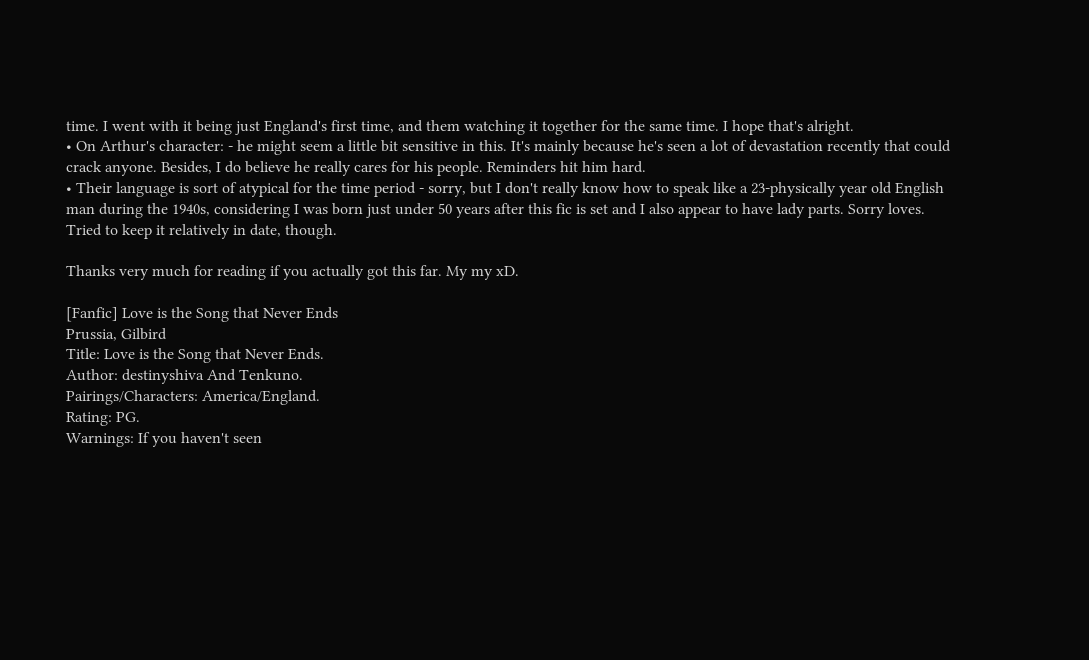time. I went with it being just England's first time, and them watching it together for the same time. I hope that's alright.
• On Arthur's character: - he might seem a little bit sensitive in this. It's mainly because he's seen a lot of devastation recently that could crack anyone. Besides, I do believe he really cares for his people. Reminders hit him hard.
• Their language is sort of atypical for the time period - sorry, but I don't really know how to speak like a 23-physically year old English man during the 1940s, considering I was born just under 50 years after this fic is set and I also appear to have lady parts. Sorry loves. Tried to keep it relatively in date, though.

Thanks very much for reading if you actually got this far. My my xD.

[Fanfic] Love is the Song that Never Ends
Prussia, Gilbird
Title: Love is the Song that Never Ends.
Author: destinyshiva And Tenkuno.
Pairings/Characters: America/England.
Rating: PG.
Warnings: If you haven't seen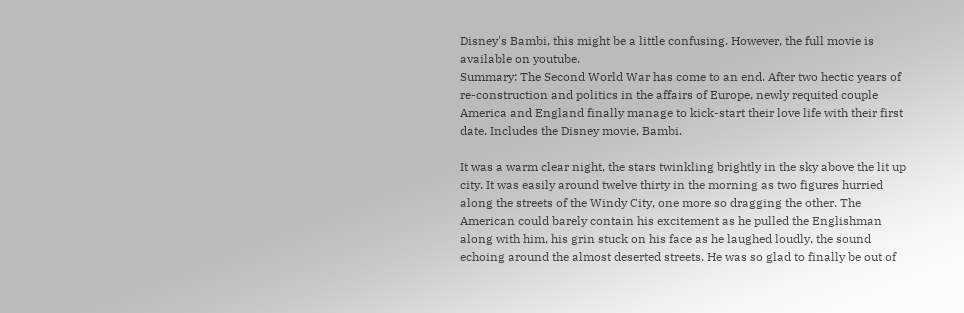Disney's Bambi, this might be a little confusing. However, the full movie is available on youtube.
Summary: The Second World War has come to an end. After two hectic years of re-construction and politics in the affairs of Europe, newly requited couple America and England finally manage to kick-start their love life with their first date. Includes the Disney movie, Bambi.

It was a warm clear night, the stars twinkling brightly in the sky above the lit up city. It was easily around twelve thirty in the morning as two figures hurried along the streets of the Windy City, one more so dragging the other. The American could barely contain his excitement as he pulled the Englishman along with him, his grin stuck on his face as he laughed loudly, the sound echoing around the almost deserted streets. He was so glad to finally be out of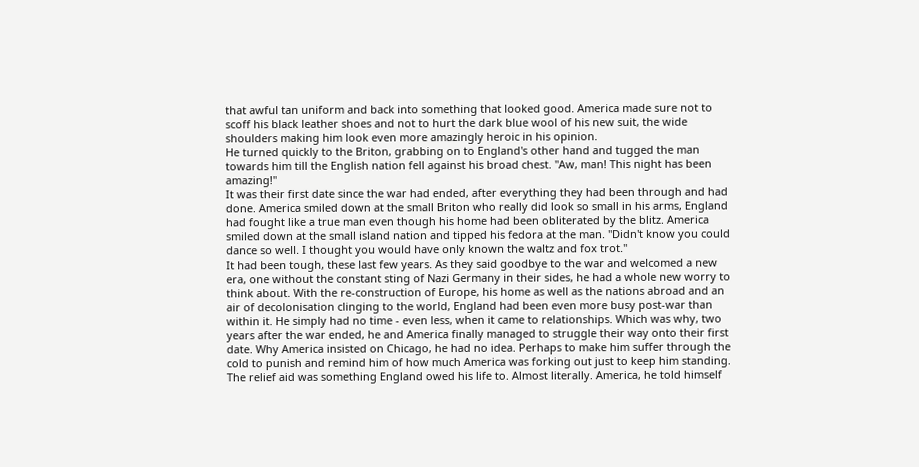that awful tan uniform and back into something that looked good. America made sure not to scoff his black leather shoes and not to hurt the dark blue wool of his new suit, the wide shoulders making him look even more amazingly heroic in his opinion.
He turned quickly to the Briton, grabbing on to England's other hand and tugged the man towards him till the English nation fell against his broad chest. "Aw, man! This night has been amazing!"
It was their first date since the war had ended, after everything they had been through and had done. America smiled down at the small Briton who really did look so small in his arms, England had fought like a true man even though his home had been obliterated by the blitz. America smiled down at the small island nation and tipped his fedora at the man. "Didn't know you could dance so well. I thought you would have only known the waltz and fox trot."
It had been tough, these last few years. As they said goodbye to the war and welcomed a new era, one without the constant sting of Nazi Germany in their sides, he had a whole new worry to think about. With the re-construction of Europe, his home as well as the nations abroad and an air of decolonisation clinging to the world, England had been even more busy post-war than within it. He simply had no time - even less, when it came to relationships. Which was why, two years after the war ended, he and America finally managed to struggle their way onto their first date. Why America insisted on Chicago, he had no idea. Perhaps to make him suffer through the cold to punish and remind him of how much America was forking out just to keep him standing. The relief aid was something England owed his life to. Almost literally. America, he told himself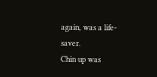again, was a life-saver.
Chin up was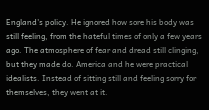England's policy. He ignored how sore his body was still feeling, from the hateful times of only a few years ago. The atmosphere of fear and dread still clinging, but they made do. America and he were practical idealists. Instead of sitting still and feeling sorry for themselves, they went at it.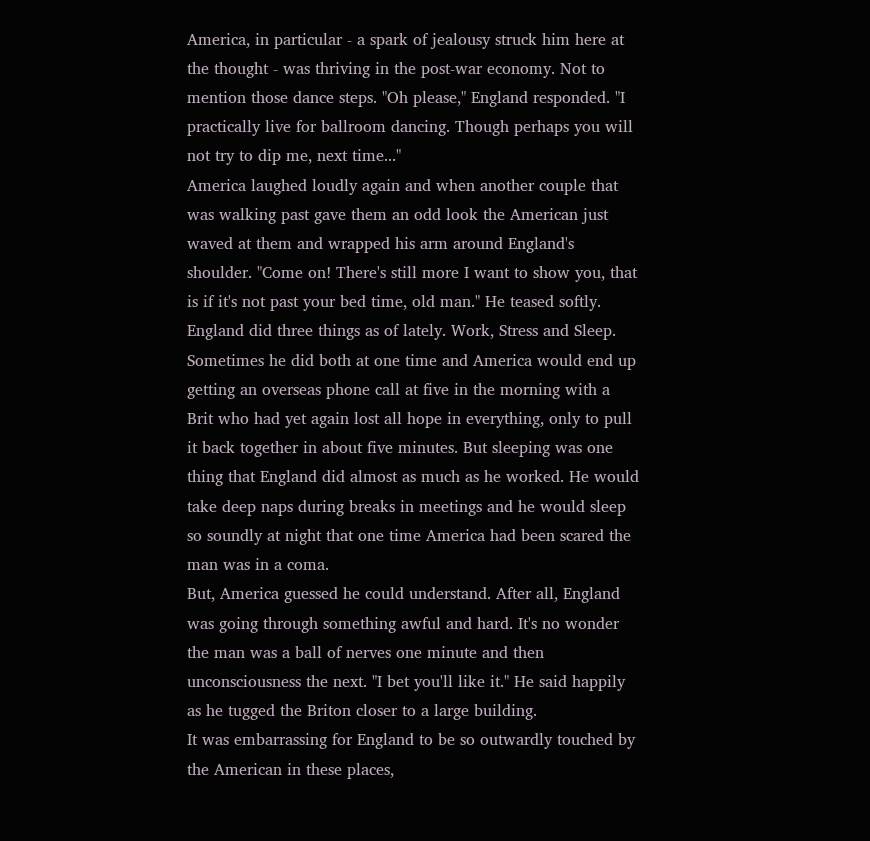America, in particular - a spark of jealousy struck him here at the thought - was thriving in the post-war economy. Not to mention those dance steps. "Oh please," England responded. "I practically live for ballroom dancing. Though perhaps you will not try to dip me, next time..."
America laughed loudly again and when another couple that was walking past gave them an odd look the American just waved at them and wrapped his arm around England's shoulder. "Come on! There's still more I want to show you, that is if it's not past your bed time, old man." He teased softly. England did three things as of lately. Work, Stress and Sleep. Sometimes he did both at one time and America would end up getting an overseas phone call at five in the morning with a Brit who had yet again lost all hope in everything, only to pull it back together in about five minutes. But sleeping was one thing that England did almost as much as he worked. He would take deep naps during breaks in meetings and he would sleep so soundly at night that one time America had been scared the man was in a coma.
But, America guessed he could understand. After all, England was going through something awful and hard. It's no wonder the man was a ball of nerves one minute and then unconsciousness the next. "I bet you'll like it." He said happily as he tugged the Briton closer to a large building.
It was embarrassing for England to be so outwardly touched by the American in these places,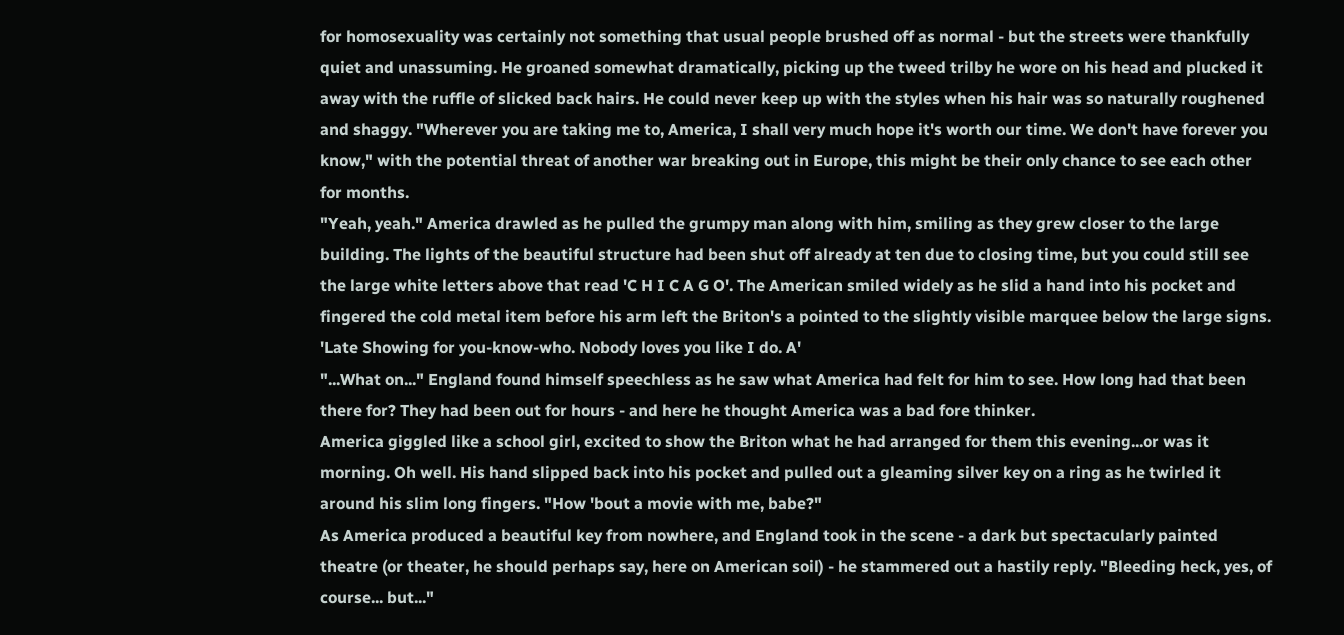for homosexuality was certainly not something that usual people brushed off as normal - but the streets were thankfully quiet and unassuming. He groaned somewhat dramatically, picking up the tweed trilby he wore on his head and plucked it away with the ruffle of slicked back hairs. He could never keep up with the styles when his hair was so naturally roughened and shaggy. "Wherever you are taking me to, America, I shall very much hope it's worth our time. We don't have forever you know," with the potential threat of another war breaking out in Europe, this might be their only chance to see each other for months.
"Yeah, yeah." America drawled as he pulled the grumpy man along with him, smiling as they grew closer to the large building. The lights of the beautiful structure had been shut off already at ten due to closing time, but you could still see the large white letters above that read 'C H I C A G O'. The American smiled widely as he slid a hand into his pocket and fingered the cold metal item before his arm left the Briton's a pointed to the slightly visible marquee below the large signs.
'Late Showing for you-know-who. Nobody loves you like I do. A'
"...What on..." England found himself speechless as he saw what America had felt for him to see. How long had that been there for? They had been out for hours - and here he thought America was a bad fore thinker.
America giggled like a school girl, excited to show the Briton what he had arranged for them this evening...or was it morning. Oh well. His hand slipped back into his pocket and pulled out a gleaming silver key on a ring as he twirled it around his slim long fingers. "How 'bout a movie with me, babe?"
As America produced a beautiful key from nowhere, and England took in the scene - a dark but spectacularly painted theatre (or theater, he should perhaps say, here on American soil) - he stammered out a hastily reply. "Bleeding heck, yes, of course... but..."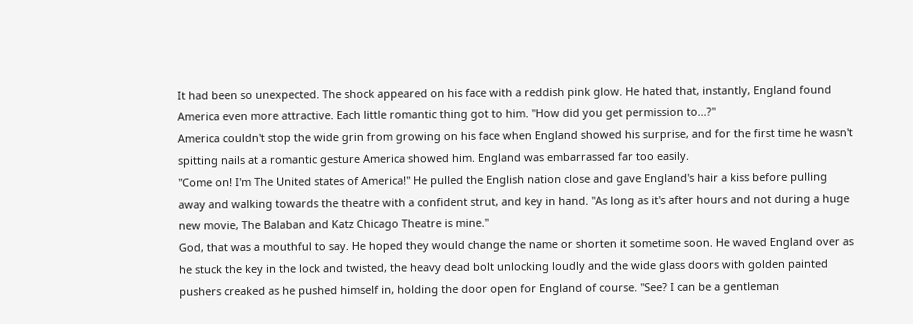It had been so unexpected. The shock appeared on his face with a reddish pink glow. He hated that, instantly, England found America even more attractive. Each little romantic thing got to him. "How did you get permission to...?"
America couldn't stop the wide grin from growing on his face when England showed his surprise, and for the first time he wasn't spitting nails at a romantic gesture America showed him. England was embarrassed far too easily.
"Come on! I'm The United states of America!" He pulled the English nation close and gave England's hair a kiss before pulling away and walking towards the theatre with a confident strut, and key in hand. "As long as it's after hours and not during a huge new movie, The Balaban and Katz Chicago Theatre is mine."
God, that was a mouthful to say. He hoped they would change the name or shorten it sometime soon. He waved England over as he stuck the key in the lock and twisted, the heavy dead bolt unlocking loudly and the wide glass doors with golden painted pushers creaked as he pushed himself in, holding the door open for England of course. "See? I can be a gentleman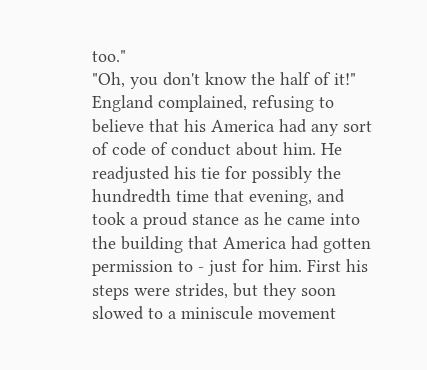too."
"Oh, you don't know the half of it!" England complained, refusing to believe that his America had any sort of code of conduct about him. He readjusted his tie for possibly the hundredth time that evening, and took a proud stance as he came into the building that America had gotten permission to - just for him. First his steps were strides, but they soon slowed to a miniscule movement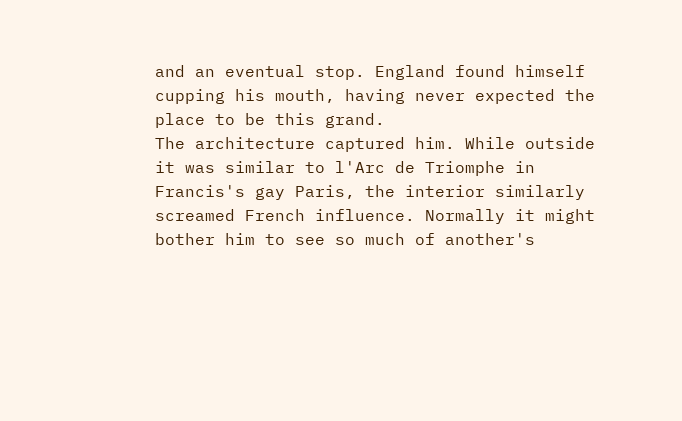and an eventual stop. England found himself cupping his mouth, having never expected the place to be this grand.
The architecture captured him. While outside it was similar to l'Arc de Triomphe in Francis's gay Paris, the interior similarly screamed French influence. Normally it might bother him to see so much of another's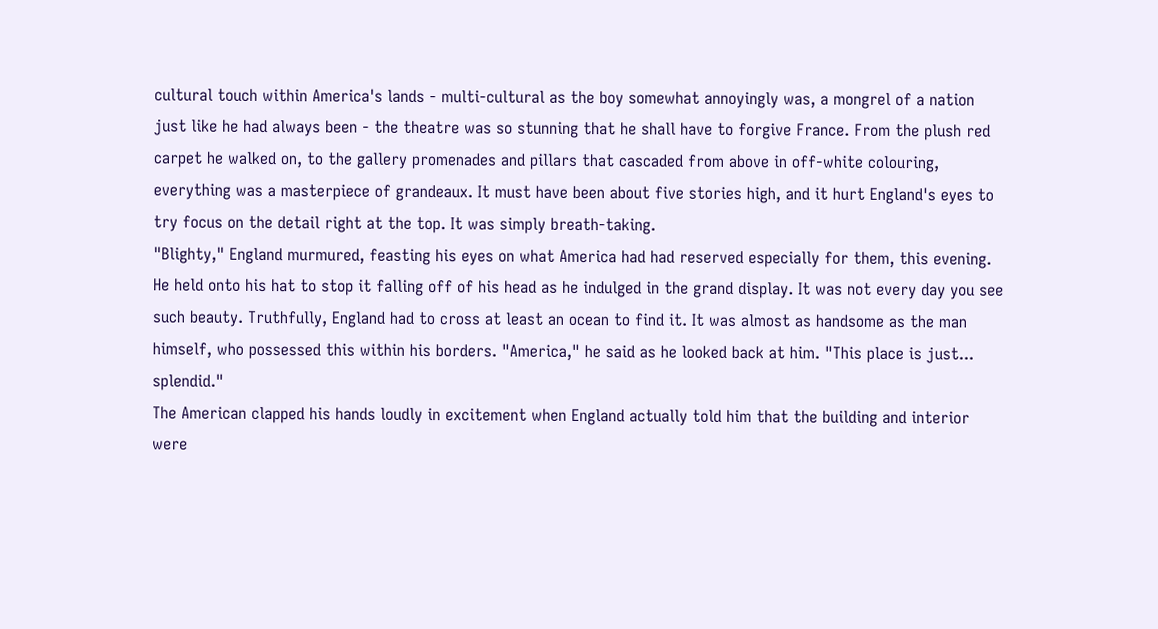cultural touch within America's lands - multi-cultural as the boy somewhat annoyingly was, a mongrel of a nation just like he had always been - the theatre was so stunning that he shall have to forgive France. From the plush red carpet he walked on, to the gallery promenades and pillars that cascaded from above in off-white colouring, everything was a masterpiece of grandeaux. It must have been about five stories high, and it hurt England's eyes to try focus on the detail right at the top. It was simply breath-taking.
"Blighty," England murmured, feasting his eyes on what America had had reserved especially for them, this evening. He held onto his hat to stop it falling off of his head as he indulged in the grand display. It was not every day you see such beauty. Truthfully, England had to cross at least an ocean to find it. It was almost as handsome as the man himself, who possessed this within his borders. "America," he said as he looked back at him. "This place is just... splendid."
The American clapped his hands loudly in excitement when England actually told him that the building and interior were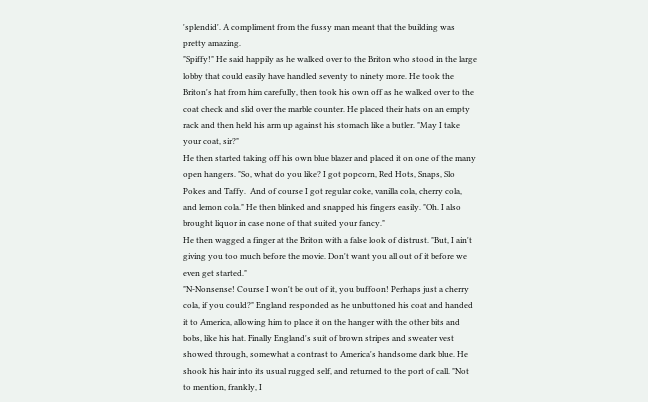'splendid'. A compliment from the fussy man meant that the building was pretty amazing.
"Spiffy!" He said happily as he walked over to the Briton who stood in the large lobby that could easily have handled seventy to ninety more. He took the Briton's hat from him carefully, then took his own off as he walked over to the coat check and slid over the marble counter. He placed their hats on an empty rack and then held his arm up against his stomach like a butler. "May I take your coat, sir?"
He then started taking off his own blue blazer and placed it on one of the many open hangers. "So, what do you like? I got popcorn, Red Hots, Snaps, Slo Pokes and Taffy.  And of course I got regular coke, vanilla cola, cherry cola, and lemon cola." He then blinked and snapped his fingers easily. "Oh. I also brought liquor in case none of that suited your fancy."
He then wagged a finger at the Briton with a false look of distrust. "But, I ain't giving you too much before the movie. Don't want you all out of it before we even get started."
"N-Nonsense! Course I won't be out of it, you buffoon! Perhaps just a cherry cola, if you could?" England responded as he unbuttoned his coat and handed it to America, allowing him to place it on the hanger with the other bits and bobs, like his hat. Finally England's suit of brown stripes and sweater vest showed through, somewhat a contrast to America's handsome dark blue. He shook his hair into its usual rugged self, and returned to the port of call. "Not to mention, frankly, I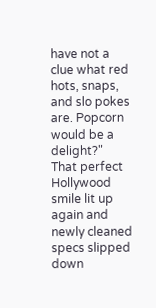have not a clue what red hots, snaps, and slo pokes are. Popcorn would be a delight?"
That perfect Hollywood smile lit up again and newly cleaned specs slipped down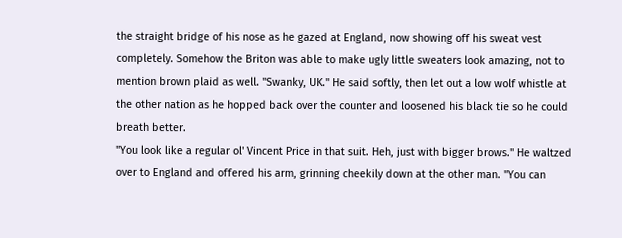the straight bridge of his nose as he gazed at England, now showing off his sweat vest completely. Somehow the Briton was able to make ugly little sweaters look amazing, not to mention brown plaid as well. "Swanky, UK." He said softly, then let out a low wolf whistle at the other nation as he hopped back over the counter and loosened his black tie so he could breath better.
"You look like a regular ol' Vincent Price in that suit. Heh, just with bigger brows." He waltzed over to England and offered his arm, grinning cheekily down at the other man. "You can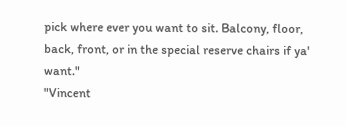pick where ever you want to sit. Balcony, floor, back, front, or in the special reserve chairs if ya' want."
"Vincent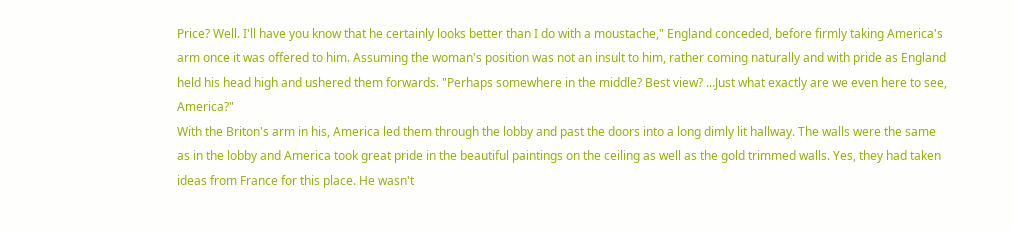Price? Well. I'll have you know that he certainly looks better than I do with a moustache," England conceded, before firmly taking America's arm once it was offered to him. Assuming the woman's position was not an insult to him, rather coming naturally and with pride as England held his head high and ushered them forwards. "Perhaps somewhere in the middle? Best view? ...Just what exactly are we even here to see, America?"
With the Briton's arm in his, America led them through the lobby and past the doors into a long dimly lit hallway. The walls were the same as in the lobby and America took great pride in the beautiful paintings on the ceiling as well as the gold trimmed walls. Yes, they had taken ideas from France for this place. He wasn't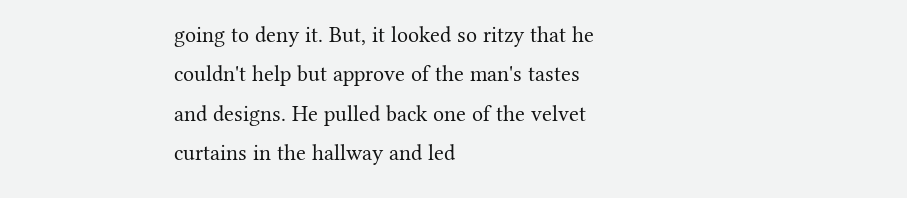going to deny it. But, it looked so ritzy that he couldn't help but approve of the man's tastes and designs. He pulled back one of the velvet curtains in the hallway and led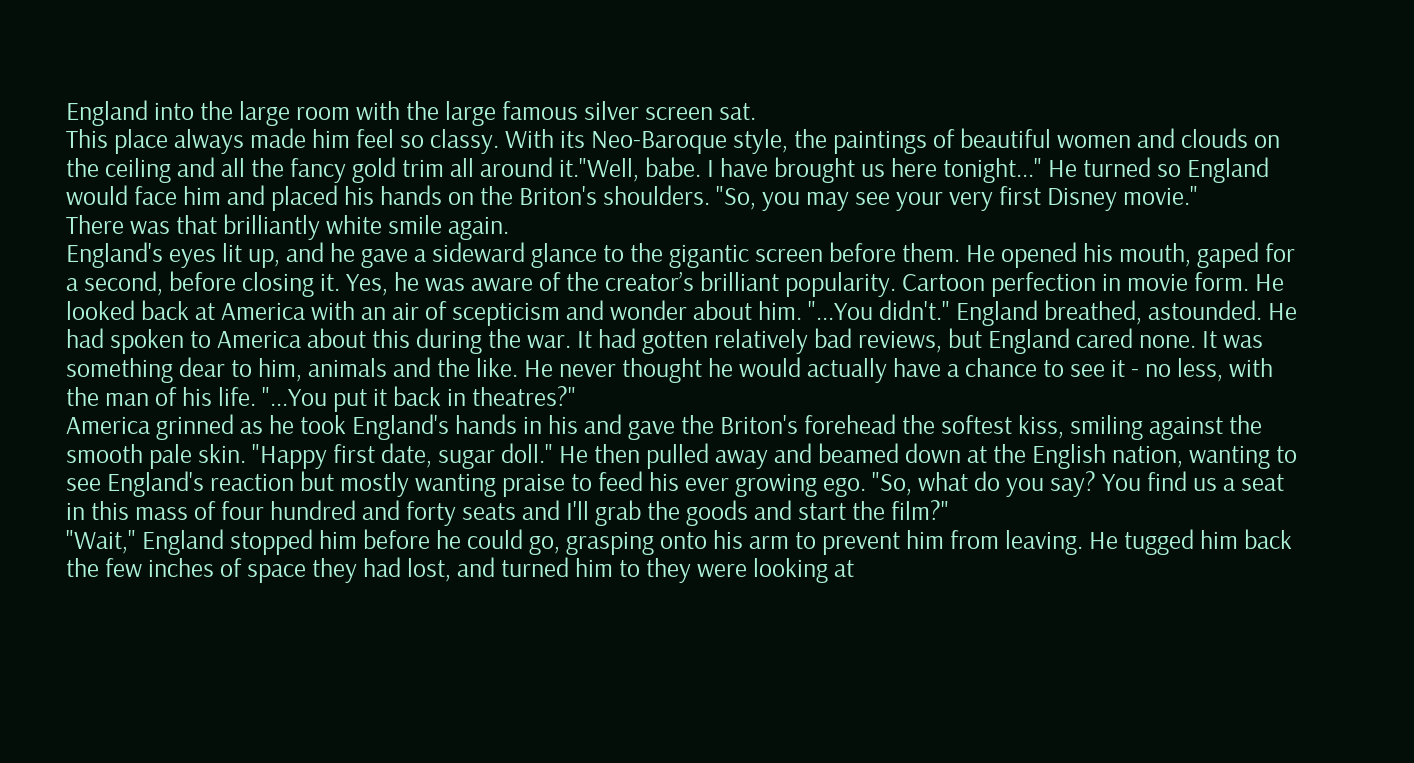England into the large room with the large famous silver screen sat.
This place always made him feel so classy. With its Neo-Baroque style, the paintings of beautiful women and clouds on the ceiling and all the fancy gold trim all around it."Well, babe. I have brought us here tonight..." He turned so England would face him and placed his hands on the Briton's shoulders. "So, you may see your very first Disney movie."
There was that brilliantly white smile again.
England's eyes lit up, and he gave a sideward glance to the gigantic screen before them. He opened his mouth, gaped for a second, before closing it. Yes, he was aware of the creator’s brilliant popularity. Cartoon perfection in movie form. He looked back at America with an air of scepticism and wonder about him. "...You didn't." England breathed, astounded. He had spoken to America about this during the war. It had gotten relatively bad reviews, but England cared none. It was something dear to him, animals and the like. He never thought he would actually have a chance to see it - no less, with the man of his life. "...You put it back in theatres?"
America grinned as he took England's hands in his and gave the Briton's forehead the softest kiss, smiling against the smooth pale skin. "Happy first date, sugar doll." He then pulled away and beamed down at the English nation, wanting to see England's reaction but mostly wanting praise to feed his ever growing ego. "So, what do you say? You find us a seat in this mass of four hundred and forty seats and I'll grab the goods and start the film?"
"Wait," England stopped him before he could go, grasping onto his arm to prevent him from leaving. He tugged him back the few inches of space they had lost, and turned him to they were looking at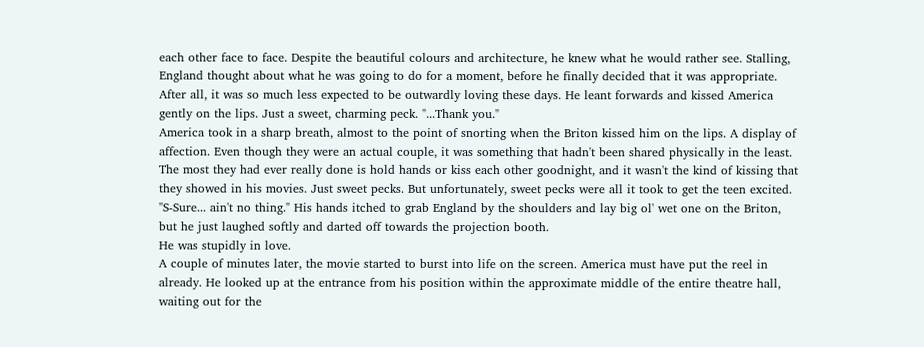each other face to face. Despite the beautiful colours and architecture, he knew what he would rather see. Stalling, England thought about what he was going to do for a moment, before he finally decided that it was appropriate. After all, it was so much less expected to be outwardly loving these days. He leant forwards and kissed America gently on the lips. Just a sweet, charming peck. "...Thank you."
America took in a sharp breath, almost to the point of snorting when the Briton kissed him on the lips. A display of affection. Even though they were an actual couple, it was something that hadn't been shared physically in the least. The most they had ever really done is hold hands or kiss each other goodnight, and it wasn't the kind of kissing that they showed in his movies. Just sweet pecks. But unfortunately, sweet pecks were all it took to get the teen excited. "S-Sure... ain't no thing." His hands itched to grab England by the shoulders and lay big ol' wet one on the Briton, but he just laughed softly and darted off towards the projection booth.
He was stupidly in love.
A couple of minutes later, the movie started to burst into life on the screen. America must have put the reel in already. He looked up at the entrance from his position within the approximate middle of the entire theatre hall, waiting out for the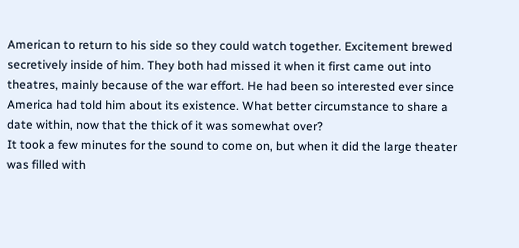American to return to his side so they could watch together. Excitement brewed secretively inside of him. They both had missed it when it first came out into theatres, mainly because of the war effort. He had been so interested ever since America had told him about its existence. What better circumstance to share a date within, now that the thick of it was somewhat over?
It took a few minutes for the sound to come on, but when it did the large theater was filled with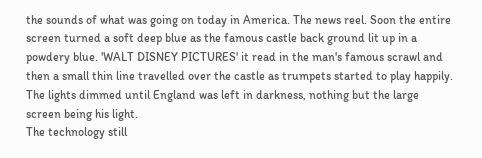the sounds of what was going on today in America. The news reel. Soon the entire screen turned a soft deep blue as the famous castle back ground lit up in a powdery blue. 'WALT DISNEY PICTURES' it read in the man's famous scrawl and then a small thin line travelled over the castle as trumpets started to play happily. The lights dimmed until England was left in darkness, nothing but the large screen being his light.
The technology still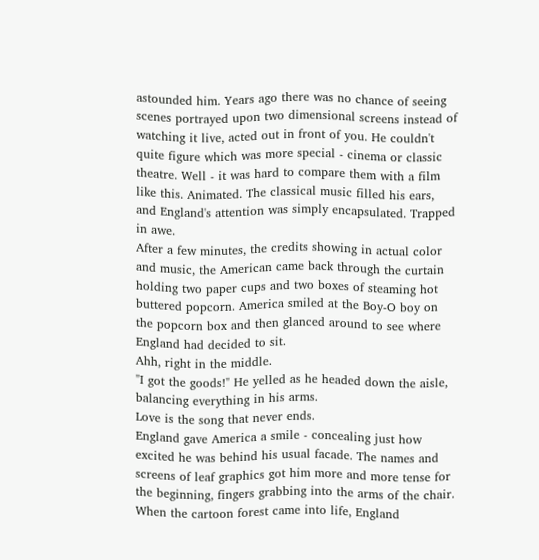astounded him. Years ago there was no chance of seeing scenes portrayed upon two dimensional screens instead of watching it live, acted out in front of you. He couldn't quite figure which was more special - cinema or classic theatre. Well - it was hard to compare them with a film like this. Animated. The classical music filled his ears, and England's attention was simply encapsulated. Trapped in awe.
After a few minutes, the credits showing in actual color and music, the American came back through the curtain holding two paper cups and two boxes of steaming hot buttered popcorn. America smiled at the Boy-O boy on the popcorn box and then glanced around to see where England had decided to sit.
Ahh, right in the middle.
"I got the goods!" He yelled as he headed down the aisle, balancing everything in his arms.
Love is the song that never ends.
England gave America a smile - concealing just how excited he was behind his usual facade. The names and screens of leaf graphics got him more and more tense for the beginning, fingers grabbing into the arms of the chair. When the cartoon forest came into life, England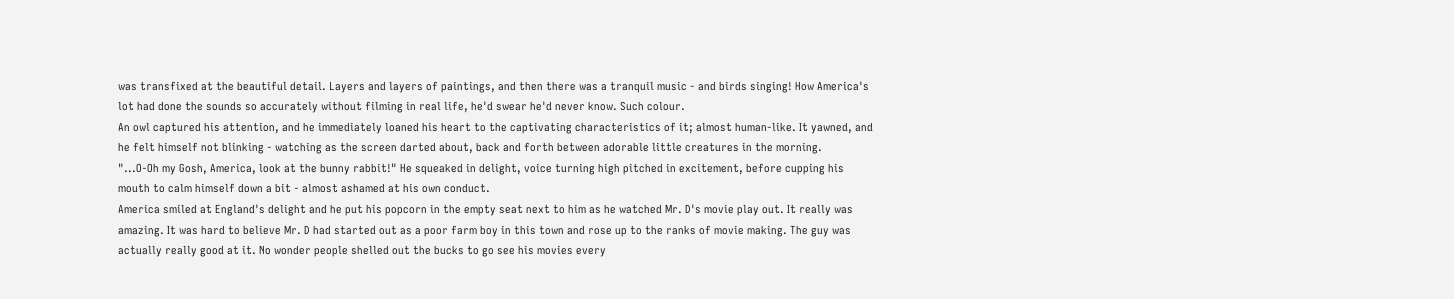was transfixed at the beautiful detail. Layers and layers of paintings, and then there was a tranquil music - and birds singing! How America's lot had done the sounds so accurately without filming in real life, he'd swear he'd never know. Such colour.
An owl captured his attention, and he immediately loaned his heart to the captivating characteristics of it; almost human-like. It yawned, and he felt himself not blinking - watching as the screen darted about, back and forth between adorable little creatures in the morning.
"...O-Oh my Gosh, America, look at the bunny rabbit!" He squeaked in delight, voice turning high pitched in excitement, before cupping his mouth to calm himself down a bit - almost ashamed at his own conduct.
America smiled at England's delight and he put his popcorn in the empty seat next to him as he watched Mr. D's movie play out. It really was amazing. It was hard to believe Mr. D had started out as a poor farm boy in this town and rose up to the ranks of movie making. The guy was actually really good at it. No wonder people shelled out the bucks to go see his movies every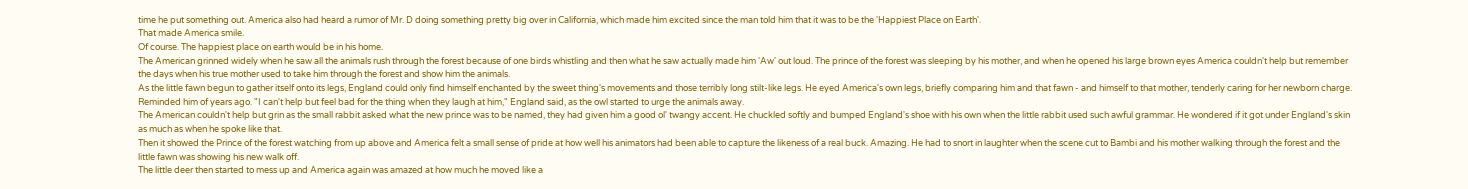time he put something out. America also had heard a rumor of Mr. D doing something pretty big over in California, which made him excited since the man told him that it was to be the 'Happiest Place on Earth'.
That made America smile.
Of course. The happiest place on earth would be in his home.
The American grinned widely when he saw all the animals rush through the forest because of one birds whistling and then what he saw actually made him 'Aw' out loud. The prince of the forest was sleeping by his mother, and when he opened his large brown eyes America couldn't help but remember the days when his true mother used to take him through the forest and show him the animals.
As the little fawn begun to gather itself onto its legs, England could only find himself enchanted by the sweet thing's movements and those terribly long stilt-like legs. He eyed America's own legs, briefly comparing him and that fawn - and himself to that mother, tenderly caring for her newborn charge. Reminded him of years ago. "I can't help but feel bad for the thing when they laugh at him," England said, as the owl started to urge the animals away.
The American couldn't help but grin as the small rabbit asked what the new prince was to be named, they had given him a good ol' twangy accent. He chuckled softly and bumped England's shoe with his own when the little rabbit used such awful grammar. He wondered if it got under England's skin as much as when he spoke like that.
Then it showed the Prince of the forest watching from up above and America felt a small sense of pride at how well his animators had been able to capture the likeness of a real buck. Amazing. He had to snort in laughter when the scene cut to Bambi and his mother walking through the forest and the little fawn was showing his new walk off.
The little deer then started to mess up and America again was amazed at how much he moved like a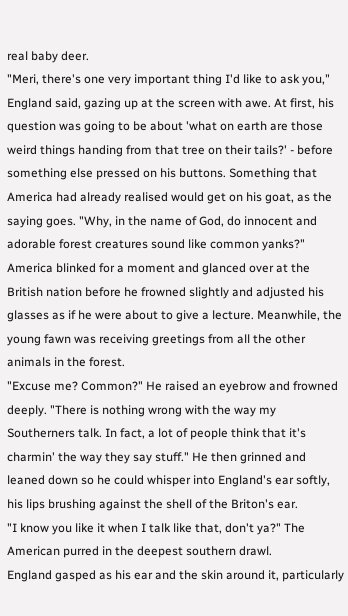real baby deer.
"Meri, there's one very important thing I'd like to ask you," England said, gazing up at the screen with awe. At first, his question was going to be about 'what on earth are those weird things handing from that tree on their tails?' - before something else pressed on his buttons. Something that America had already realised would get on his goat, as the saying goes. "Why, in the name of God, do innocent and adorable forest creatures sound like common yanks?"
America blinked for a moment and glanced over at the British nation before he frowned slightly and adjusted his glasses as if he were about to give a lecture. Meanwhile, the young fawn was receiving greetings from all the other animals in the forest.
"Excuse me? Common?" He raised an eyebrow and frowned deeply. "There is nothing wrong with the way my Southerners talk. In fact, a lot of people think that it's charmin' the way they say stuff." He then grinned and leaned down so he could whisper into England's ear softly, his lips brushing against the shell of the Briton's ear.
"I know you like it when I talk like that, don't ya?" The American purred in the deepest southern drawl.
England gasped as his ear and the skin around it, particularly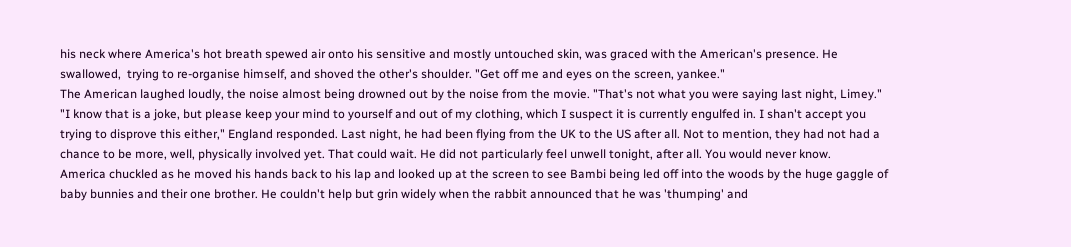his neck where America's hot breath spewed air onto his sensitive and mostly untouched skin, was graced with the American's presence. He swallowed,  trying to re-organise himself, and shoved the other's shoulder. "Get off me and eyes on the screen, yankee."
The American laughed loudly, the noise almost being drowned out by the noise from the movie. "That's not what you were saying last night, Limey."
"I know that is a joke, but please keep your mind to yourself and out of my clothing, which I suspect it is currently engulfed in. I shan't accept you trying to disprove this either," England responded. Last night, he had been flying from the UK to the US after all. Not to mention, they had not had a chance to be more, well, physically involved yet. That could wait. He did not particularly feel unwell tonight, after all. You would never know.
America chuckled as he moved his hands back to his lap and looked up at the screen to see Bambi being led off into the woods by the huge gaggle of baby bunnies and their one brother. He couldn't help but grin widely when the rabbit announced that he was 'thumping' and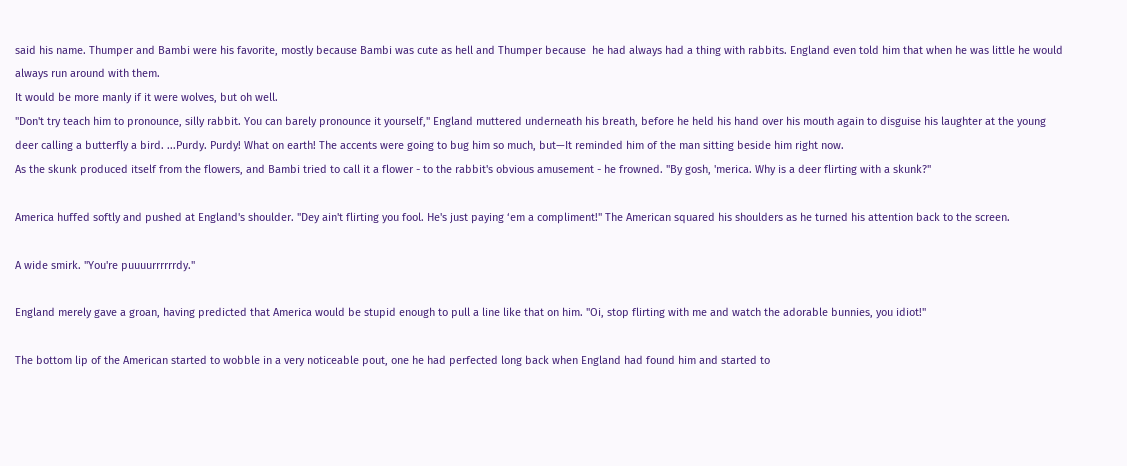said his name. Thumper and Bambi were his favorite, mostly because Bambi was cute as hell and Thumper because  he had always had a thing with rabbits. England even told him that when he was little he would always run around with them.
It would be more manly if it were wolves, but oh well.
"Don't try teach him to pronounce, silly rabbit. You can barely pronounce it yourself," England muttered underneath his breath, before he held his hand over his mouth again to disguise his laughter at the young deer calling a butterfly a bird. ...Purdy. Purdy! What on earth! The accents were going to bug him so much, but—It reminded him of the man sitting beside him right now.
As the skunk produced itself from the flowers, and Bambi tried to call it a flower - to the rabbit's obvious amusement - he frowned. "By gosh, 'merica. Why is a deer flirting with a skunk?"

America huffed softly and pushed at England's shoulder. "Dey ain't flirting you fool. He's just paying ‘em a compliment!" The American squared his shoulders as he turned his attention back to the screen.

A wide smirk. "You're puuuurrrrrrdy."

England merely gave a groan, having predicted that America would be stupid enough to pull a line like that on him. "Oi, stop flirting with me and watch the adorable bunnies, you idiot!"

The bottom lip of the American started to wobble in a very noticeable pout, one he had perfected long back when England had found him and started to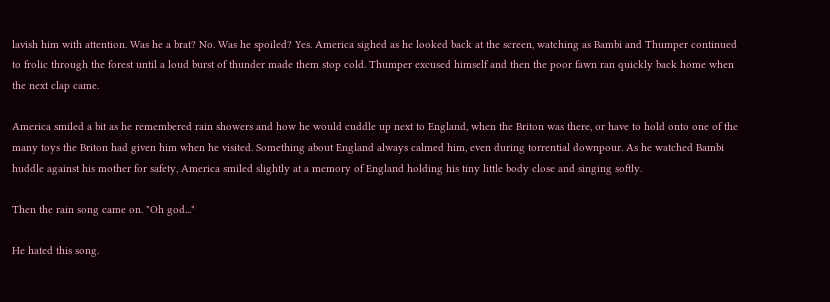lavish him with attention. Was he a brat? No. Was he spoiled? Yes. America sighed as he looked back at the screen, watching as Bambi and Thumper continued to frolic through the forest until a loud burst of thunder made them stop cold. Thumper excused himself and then the poor fawn ran quickly back home when the next clap came.

America smiled a bit as he remembered rain showers and how he would cuddle up next to England, when the Briton was there, or have to hold onto one of the many toys the Briton had given him when he visited. Something about England always calmed him, even during torrential downpour. As he watched Bambi huddle against his mother for safety, America smiled slightly at a memory of England holding his tiny little body close and singing softly.

Then the rain song came on. "Oh god..."

He hated this song.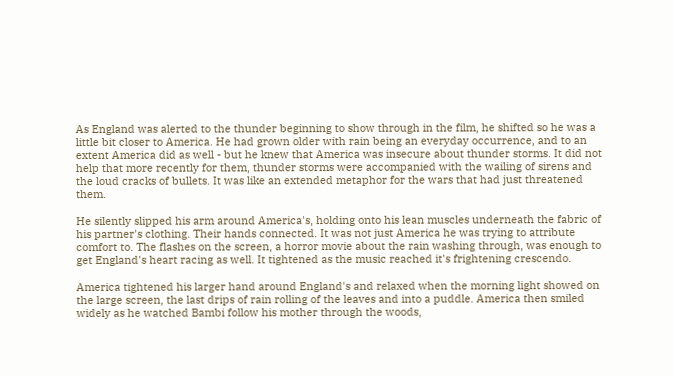As England was alerted to the thunder beginning to show through in the film, he shifted so he was a little bit closer to America. He had grown older with rain being an everyday occurrence, and to an extent America did as well - but he knew that America was insecure about thunder storms. It did not help that more recently for them, thunder storms were accompanied with the wailing of sirens and the loud cracks of bullets. It was like an extended metaphor for the wars that had just threatened them.

He silently slipped his arm around America's, holding onto his lean muscles underneath the fabric of his partner's clothing. Their hands connected. It was not just America he was trying to attribute comfort to. The flashes on the screen, a horror movie about the rain washing through, was enough to get England's heart racing as well. It tightened as the music reached it's frightening crescendo.

America tightened his larger hand around England's and relaxed when the morning light showed on the large screen, the last drips of rain rolling of the leaves and into a puddle. America then smiled widely as he watched Bambi follow his mother through the woods,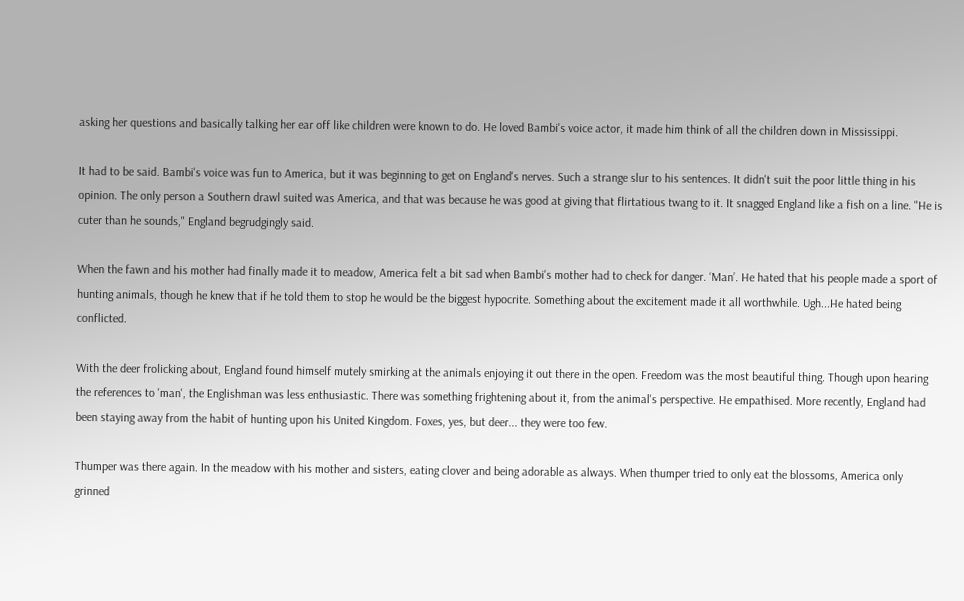asking her questions and basically talking her ear off like children were known to do. He loved Bambi's voice actor, it made him think of all the children down in Mississippi.

It had to be said. Bambi's voice was fun to America, but it was beginning to get on England's nerves. Such a strange slur to his sentences. It didn't suit the poor little thing in his opinion. The only person a Southern drawl suited was America, and that was because he was good at giving that flirtatious twang to it. It snagged England like a fish on a line. "He is cuter than he sounds," England begrudgingly said.

When the fawn and his mother had finally made it to meadow, America felt a bit sad when Bambi's mother had to check for danger. ‘Man’. He hated that his people made a sport of hunting animals, though he knew that if he told them to stop he would be the biggest hypocrite. Something about the excitement made it all worthwhile. Ugh...He hated being conflicted.

With the deer frolicking about, England found himself mutely smirking at the animals enjoying it out there in the open. Freedom was the most beautiful thing. Though upon hearing the references to 'man', the Englishman was less enthusiastic. There was something frightening about it, from the animal's perspective. He empathised. More recently, England had been staying away from the habit of hunting upon his United Kingdom. Foxes, yes, but deer... they were too few.

Thumper was there again. In the meadow with his mother and sisters, eating clover and being adorable as always. When thumper tried to only eat the blossoms, America only grinned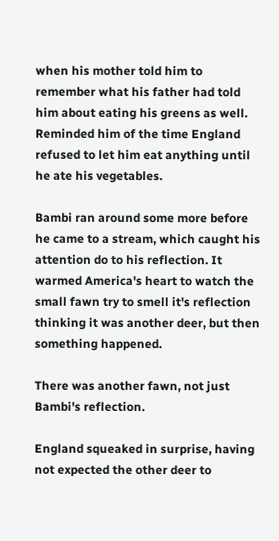when his mother told him to remember what his father had told him about eating his greens as well. Reminded him of the time England refused to let him eat anything until he ate his vegetables.

Bambi ran around some more before he came to a stream, which caught his attention do to his reflection. It warmed America's heart to watch the small fawn try to smell it's reflection thinking it was another deer, but then something happened.

There was another fawn, not just Bambi's reflection.

England squeaked in surprise, having not expected the other deer to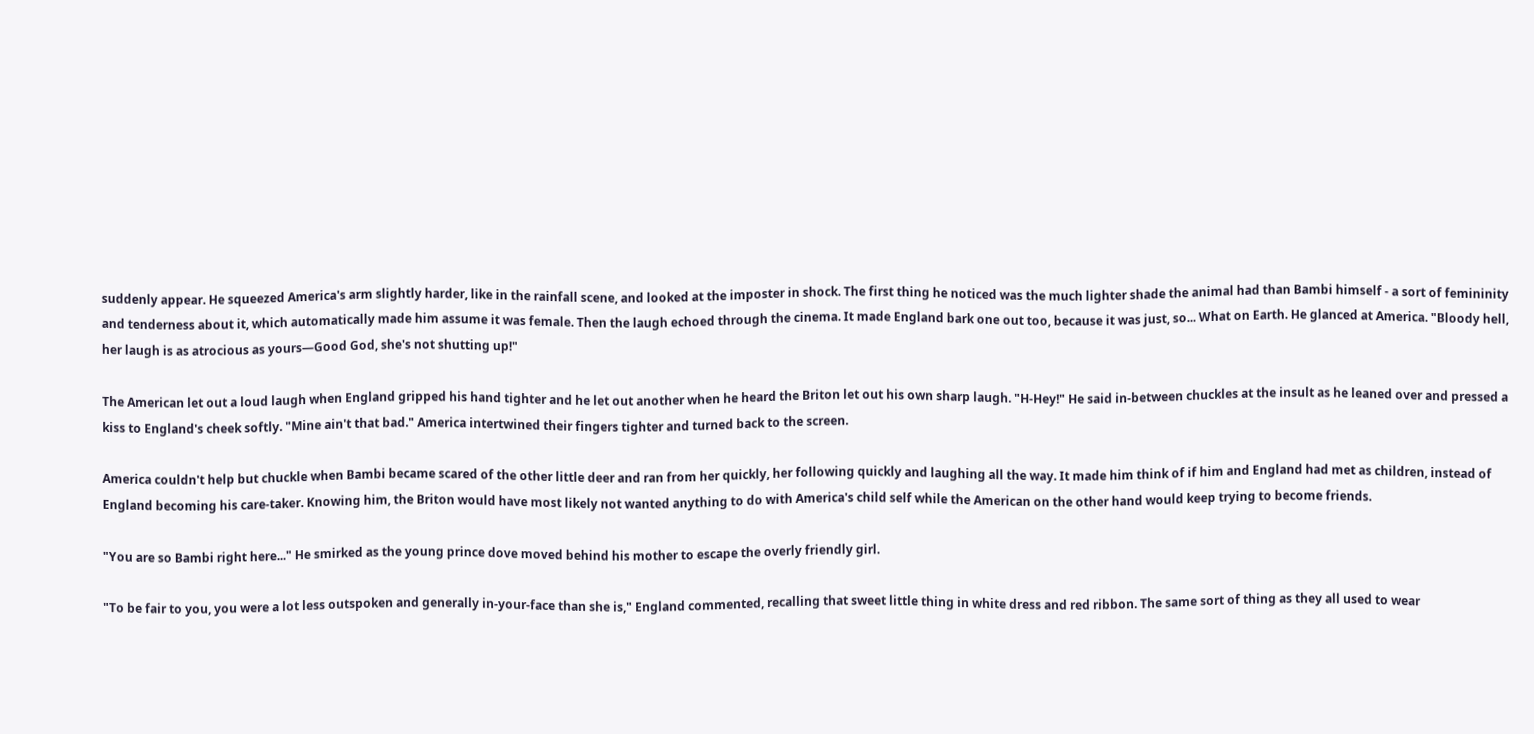suddenly appear. He squeezed America's arm slightly harder, like in the rainfall scene, and looked at the imposter in shock. The first thing he noticed was the much lighter shade the animal had than Bambi himself - a sort of femininity and tenderness about it, which automatically made him assume it was female. Then the laugh echoed through the cinema. It made England bark one out too, because it was just, so... What on Earth. He glanced at America. "Bloody hell, her laugh is as atrocious as yours—Good God, she's not shutting up!"

The American let out a loud laugh when England gripped his hand tighter and he let out another when he heard the Briton let out his own sharp laugh. "H-Hey!" He said in-between chuckles at the insult as he leaned over and pressed a kiss to England's cheek softly. "Mine ain't that bad." America intertwined their fingers tighter and turned back to the screen.

America couldn't help but chuckle when Bambi became scared of the other little deer and ran from her quickly, her following quickly and laughing all the way. It made him think of if him and England had met as children, instead of England becoming his care-taker. Knowing him, the Briton would have most likely not wanted anything to do with America's child self while the American on the other hand would keep trying to become friends.

"You are so Bambi right here..." He smirked as the young prince dove moved behind his mother to escape the overly friendly girl.

"To be fair to you, you were a lot less outspoken and generally in-your-face than she is," England commented, recalling that sweet little thing in white dress and red ribbon. The same sort of thing as they all used to wear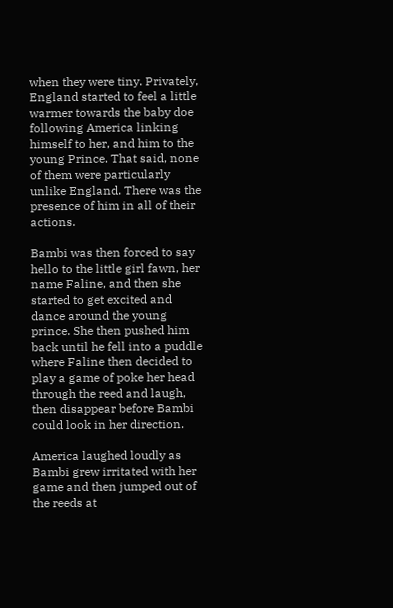when they were tiny. Privately, England started to feel a little warmer towards the baby doe following America linking himself to her, and him to the young Prince. That said, none of them were particularly unlike England. There was the presence of him in all of their actions.

Bambi was then forced to say hello to the little girl fawn, her name Faline, and then she started to get excited and dance around the young prince. She then pushed him back until he fell into a puddle where Faline then decided to play a game of poke her head through the reed and laugh, then disappear before Bambi could look in her direction.

America laughed loudly as Bambi grew irritated with her game and then jumped out of the reeds at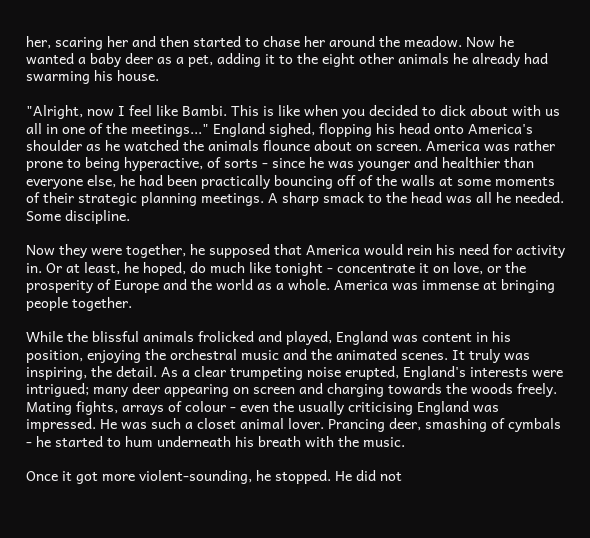her, scaring her and then started to chase her around the meadow. Now he wanted a baby deer as a pet, adding it to the eight other animals he already had swarming his house.

"Alright, now I feel like Bambi. This is like when you decided to dick about with us all in one of the meetings..." England sighed, flopping his head onto America's shoulder as he watched the animals flounce about on screen. America was rather prone to being hyperactive, of sorts - since he was younger and healthier than everyone else, he had been practically bouncing off of the walls at some moments of their strategic planning meetings. A sharp smack to the head was all he needed. Some discipline.

Now they were together, he supposed that America would rein his need for activity in. Or at least, he hoped, do much like tonight - concentrate it on love, or the prosperity of Europe and the world as a whole. America was immense at bringing people together.

While the blissful animals frolicked and played, England was content in his position, enjoying the orchestral music and the animated scenes. It truly was inspiring, the detail. As a clear trumpeting noise erupted, England's interests were intrigued; many deer appearing on screen and charging towards the woods freely. Mating fights, arrays of colour - even the usually criticising England was impressed. He was such a closet animal lover. Prancing deer, smashing of cymbals - he started to hum underneath his breath with the music.

Once it got more violent-sounding, he stopped. He did not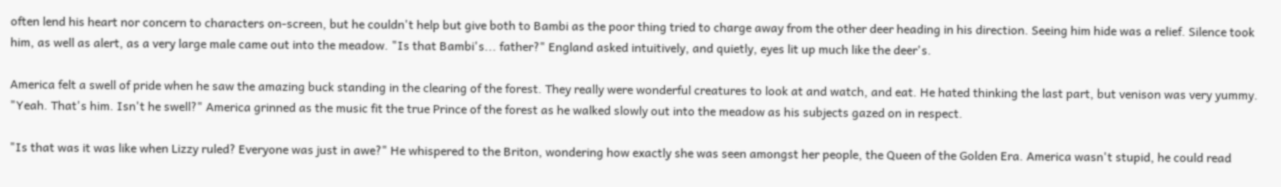often lend his heart nor concern to characters on-screen, but he couldn't help but give both to Bambi as the poor thing tried to charge away from the other deer heading in his direction. Seeing him hide was a relief. Silence took him, as well as alert, as a very large male came out into the meadow. "Is that Bambi's... father?" England asked intuitively, and quietly, eyes lit up much like the deer's.

America felt a swell of pride when he saw the amazing buck standing in the clearing of the forest. They really were wonderful creatures to look at and watch, and eat. He hated thinking the last part, but venison was very yummy. "Yeah. That's him. Isn't he swell?" America grinned as the music fit the true Prince of the forest as he walked slowly out into the meadow as his subjects gazed on in respect.

"Is that was it was like when Lizzy ruled? Everyone was just in awe?" He whispered to the Briton, wondering how exactly she was seen amongst her people, the Queen of the Golden Era. America wasn't stupid, he could read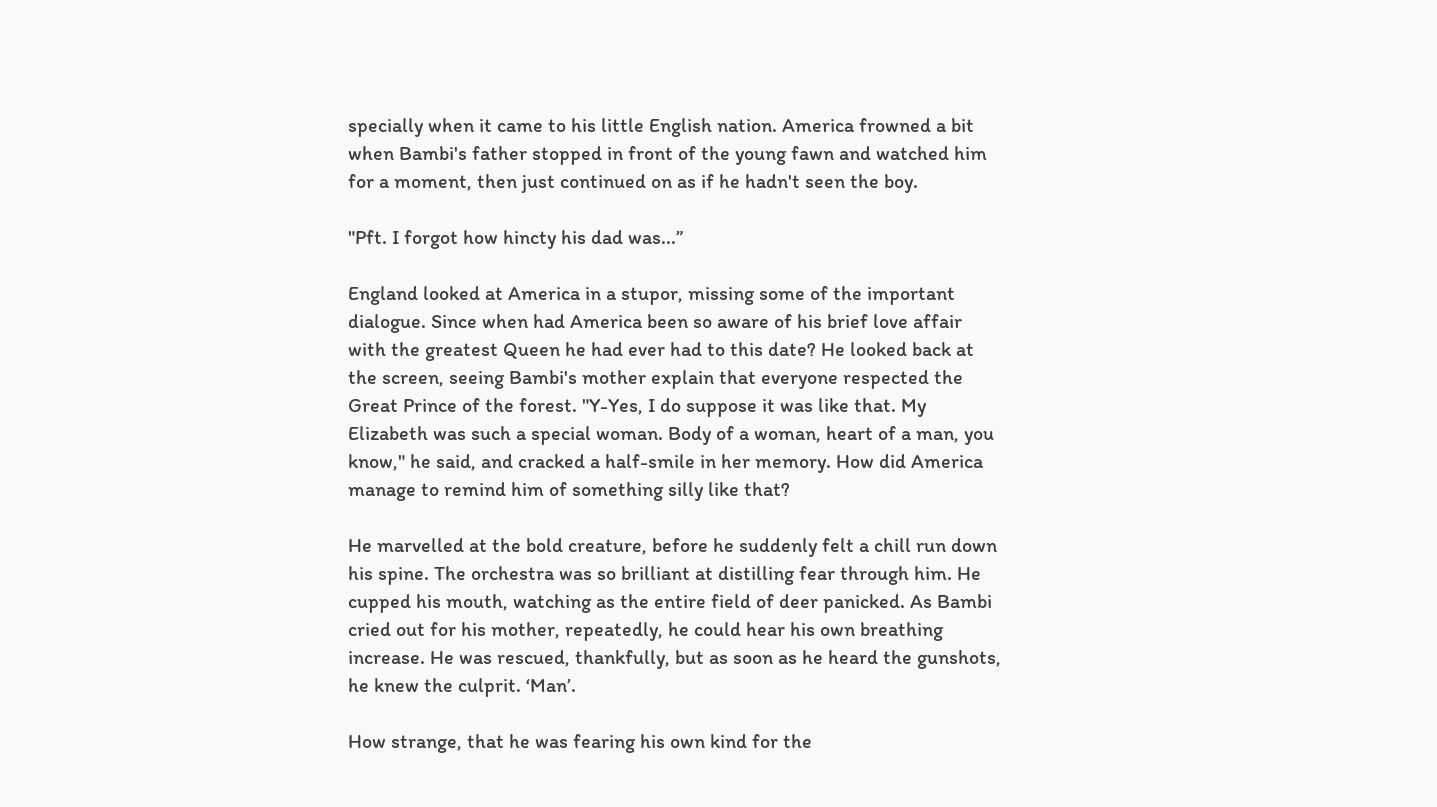specially when it came to his little English nation. America frowned a bit when Bambi's father stopped in front of the young fawn and watched him for a moment, then just continued on as if he hadn't seen the boy.

"Pft. I forgot how hincty his dad was...”

England looked at America in a stupor, missing some of the important dialogue. Since when had America been so aware of his brief love affair with the greatest Queen he had ever had to this date? He looked back at the screen, seeing Bambi's mother explain that everyone respected the Great Prince of the forest. "Y-Yes, I do suppose it was like that. My Elizabeth was such a special woman. Body of a woman, heart of a man, you know," he said, and cracked a half-smile in her memory. How did America manage to remind him of something silly like that?

He marvelled at the bold creature, before he suddenly felt a chill run down his spine. The orchestra was so brilliant at distilling fear through him. He cupped his mouth, watching as the entire field of deer panicked. As Bambi cried out for his mother, repeatedly, he could hear his own breathing increase. He was rescued, thankfully, but as soon as he heard the gunshots, he knew the culprit. ‘Man’.

How strange, that he was fearing his own kind for the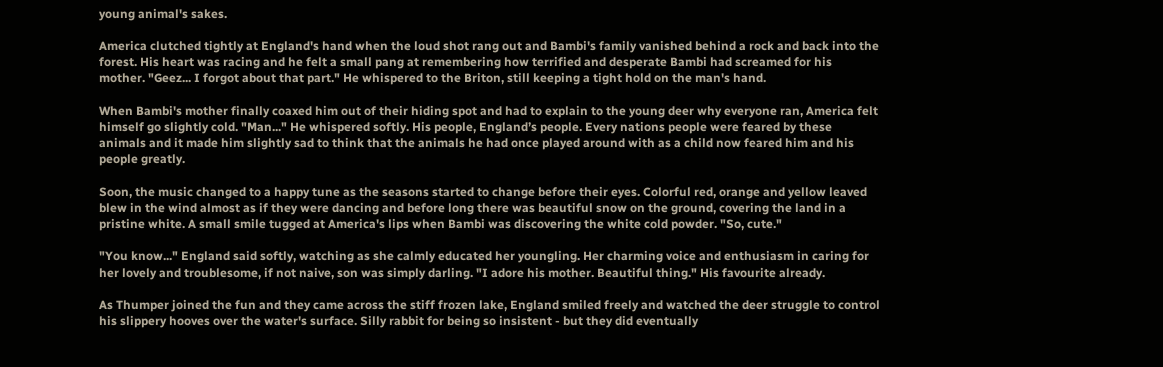young animal's sakes.

America clutched tightly at England's hand when the loud shot rang out and Bambi's family vanished behind a rock and back into the forest. His heart was racing and he felt a small pang at remembering how terrified and desperate Bambi had screamed for his mother. "Geez... I forgot about that part." He whispered to the Briton, still keeping a tight hold on the man's hand.

When Bambi's mother finally coaxed him out of their hiding spot and had to explain to the young deer why everyone ran, America felt himself go slightly cold. "Man..." He whispered softly. His people, England’s people. Every nations people were feared by these animals and it made him slightly sad to think that the animals he had once played around with as a child now feared him and his people greatly.

Soon, the music changed to a happy tune as the seasons started to change before their eyes. Colorful red, orange and yellow leaved blew in the wind almost as if they were dancing and before long there was beautiful snow on the ground, covering the land in a pristine white. A small smile tugged at America's lips when Bambi was discovering the white cold powder. "So, cute."

"You know..." England said softly, watching as she calmly educated her youngling. Her charming voice and enthusiasm in caring for her lovely and troublesome, if not naive, son was simply darling. "I adore his mother. Beautiful thing." His favourite already.

As Thumper joined the fun and they came across the stiff frozen lake, England smiled freely and watched the deer struggle to control his slippery hooves over the water's surface. Silly rabbit for being so insistent - but they did eventually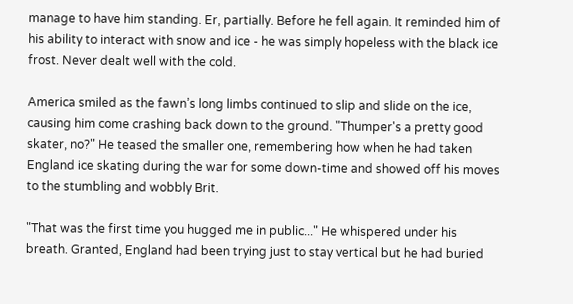manage to have him standing. Er, partially. Before he fell again. It reminded him of his ability to interact with snow and ice - he was simply hopeless with the black ice frost. Never dealt well with the cold.

America smiled as the fawn’s long limbs continued to slip and slide on the ice, causing him come crashing back down to the ground. "Thumper's a pretty good skater, no?" He teased the smaller one, remembering how when he had taken England ice skating during the war for some down-time and showed off his moves to the stumbling and wobbly Brit.

"That was the first time you hugged me in public..." He whispered under his breath. Granted, England had been trying just to stay vertical but he had buried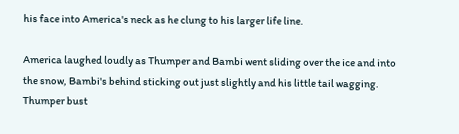his face into America's neck as he clung to his larger life line.

America laughed loudly as Thumper and Bambi went sliding over the ice and into the snow, Bambi's behind sticking out just slightly and his little tail wagging. Thumper bust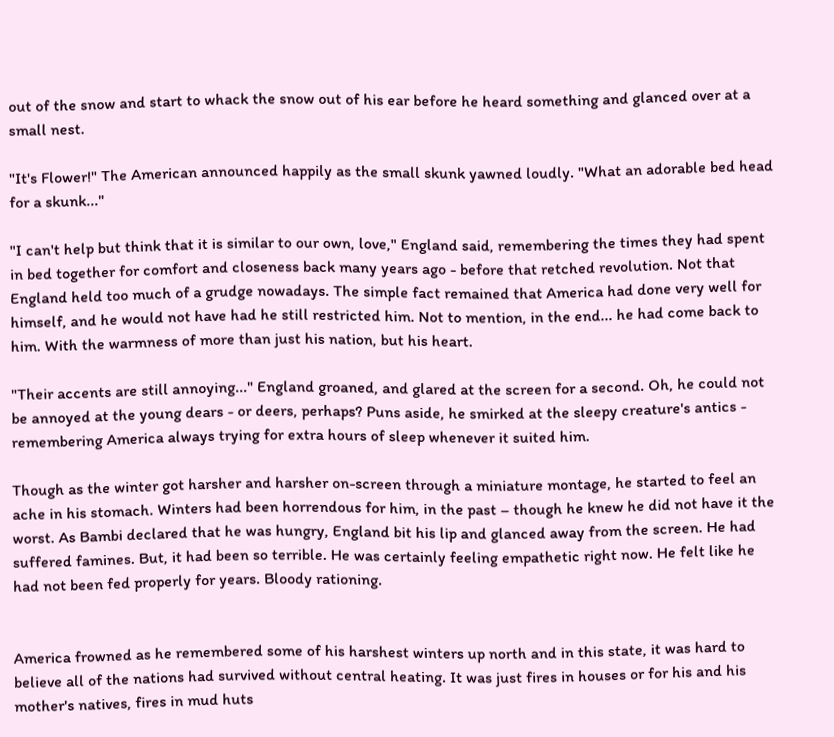out of the snow and start to whack the snow out of his ear before he heard something and glanced over at a small nest.

"It's Flower!" The American announced happily as the small skunk yawned loudly. "What an adorable bed head for a skunk..."

"I can't help but think that it is similar to our own, love," England said, remembering the times they had spent in bed together for comfort and closeness back many years ago - before that retched revolution. Not that England held too much of a grudge nowadays. The simple fact remained that America had done very well for himself, and he would not have had he still restricted him. Not to mention, in the end... he had come back to him. With the warmness of more than just his nation, but his heart.

"Their accents are still annoying..." England groaned, and glared at the screen for a second. Oh, he could not be annoyed at the young dears - or deers, perhaps? Puns aside, he smirked at the sleepy creature's antics - remembering America always trying for extra hours of sleep whenever it suited him.

Though as the winter got harsher and harsher on-screen through a miniature montage, he started to feel an ache in his stomach. Winters had been horrendous for him, in the past – though he knew he did not have it the worst. As Bambi declared that he was hungry, England bit his lip and glanced away from the screen. He had suffered famines. But, it had been so terrible. He was certainly feeling empathetic right now. He felt like he had not been fed properly for years. Bloody rationing.


America frowned as he remembered some of his harshest winters up north and in this state, it was hard to believe all of the nations had survived without central heating. It was just fires in houses or for his and his mother's natives, fires in mud huts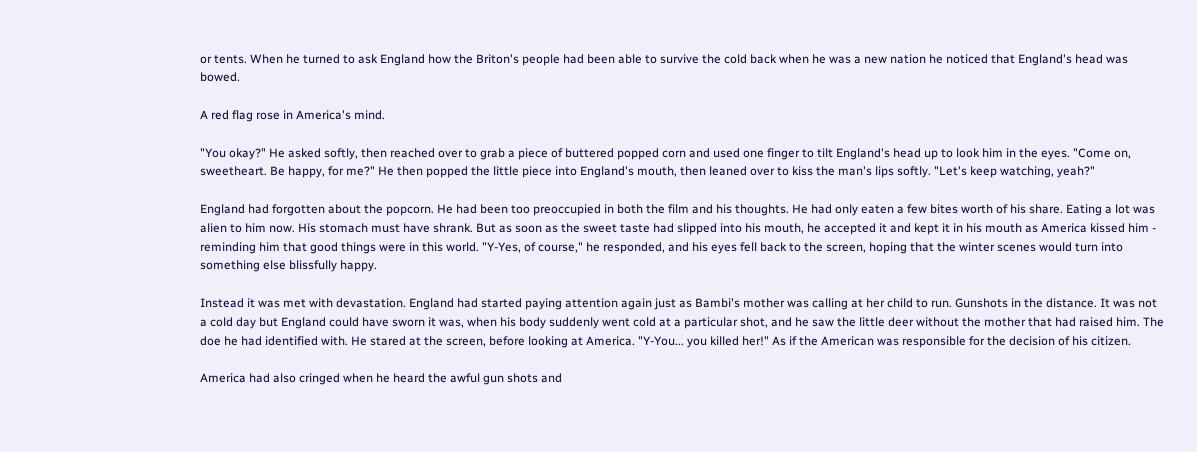or tents. When he turned to ask England how the Briton's people had been able to survive the cold back when he was a new nation he noticed that England's head was bowed.

A red flag rose in America's mind.

"You okay?" He asked softly, then reached over to grab a piece of buttered popped corn and used one finger to tilt England's head up to look him in the eyes. "Come on, sweetheart. Be happy, for me?" He then popped the little piece into England's mouth, then leaned over to kiss the man's lips softly. "Let's keep watching, yeah?"

England had forgotten about the popcorn. He had been too preoccupied in both the film and his thoughts. He had only eaten a few bites worth of his share. Eating a lot was alien to him now. His stomach must have shrank. But as soon as the sweet taste had slipped into his mouth, he accepted it and kept it in his mouth as America kissed him - reminding him that good things were in this world. "Y-Yes, of course," he responded, and his eyes fell back to the screen, hoping that the winter scenes would turn into something else blissfully happy.

Instead it was met with devastation. England had started paying attention again just as Bambi's mother was calling at her child to run. Gunshots in the distance. It was not a cold day but England could have sworn it was, when his body suddenly went cold at a particular shot, and he saw the little deer without the mother that had raised him. The doe he had identified with. He stared at the screen, before looking at America. "Y-You... you killed her!" As if the American was responsible for the decision of his citizen.

America had also cringed when he heard the awful gun shots and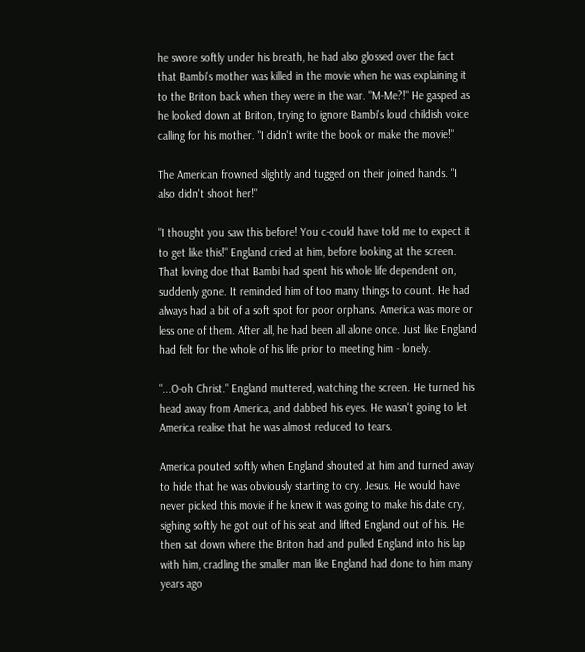he swore softly under his breath, he had also glossed over the fact that Bambi's mother was killed in the movie when he was explaining it to the Briton back when they were in the war. "M-Me?!" He gasped as he looked down at Briton, trying to ignore Bambi's loud childish voice calling for his mother. "I didn't write the book or make the movie!"

The American frowned slightly and tugged on their joined hands. "I also didn't shoot her!"

"I thought you saw this before! You c-could have told me to expect it to get like this!" England cried at him, before looking at the screen. That loving doe that Bambi had spent his whole life dependent on, suddenly gone. It reminded him of too many things to count. He had always had a bit of a soft spot for poor orphans. America was more or less one of them. After all, he had been all alone once. Just like England had felt for the whole of his life prior to meeting him - lonely.

"...O-oh Christ." England muttered, watching the screen. He turned his head away from America, and dabbed his eyes. He wasn't going to let America realise that he was almost reduced to tears.

America pouted softly when England shouted at him and turned away to hide that he was obviously starting to cry. Jesus. He would have never picked this movie if he knew it was going to make his date cry, sighing softly he got out of his seat and lifted England out of his. He then sat down where the Briton had and pulled England into his lap with him, cradling the smaller man like England had done to him many years ago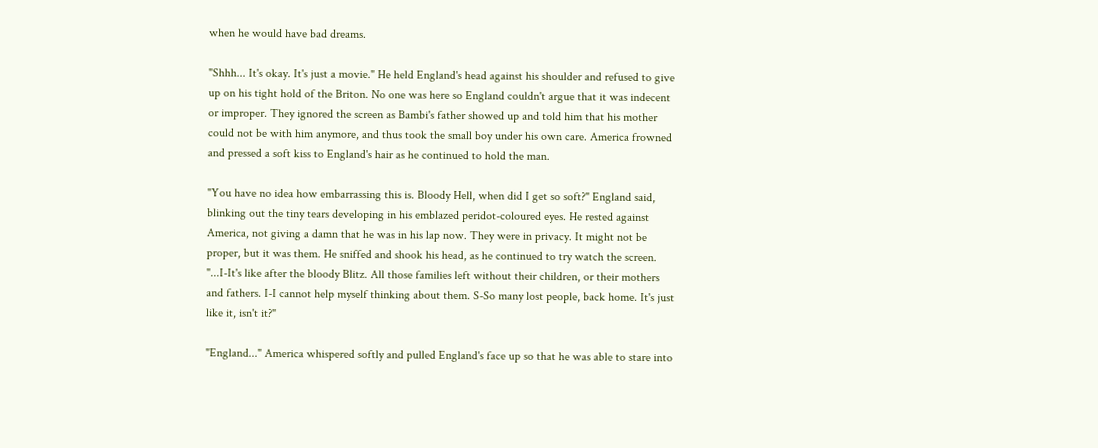when he would have bad dreams.

"Shhh... It's okay. It's just a movie." He held England's head against his shoulder and refused to give up on his tight hold of the Briton. No one was here so England couldn't argue that it was indecent or improper. They ignored the screen as Bambi's father showed up and told him that his mother could not be with him anymore, and thus took the small boy under his own care. America frowned and pressed a soft kiss to England's hair as he continued to hold the man.

"You have no idea how embarrassing this is. Bloody Hell, when did I get so soft?" England said, blinking out the tiny tears developing in his emblazed peridot-coloured eyes. He rested against America, not giving a damn that he was in his lap now. They were in privacy. It might not be proper, but it was them. He sniffed and shook his head, as he continued to try watch the screen. "...I-It's like after the bloody Blitz. All those families left without their children, or their mothers and fathers. I-I cannot help myself thinking about them. S-So many lost people, back home. It's just like it, isn't it?"

"England..." America whispered softly and pulled England's face up so that he was able to stare into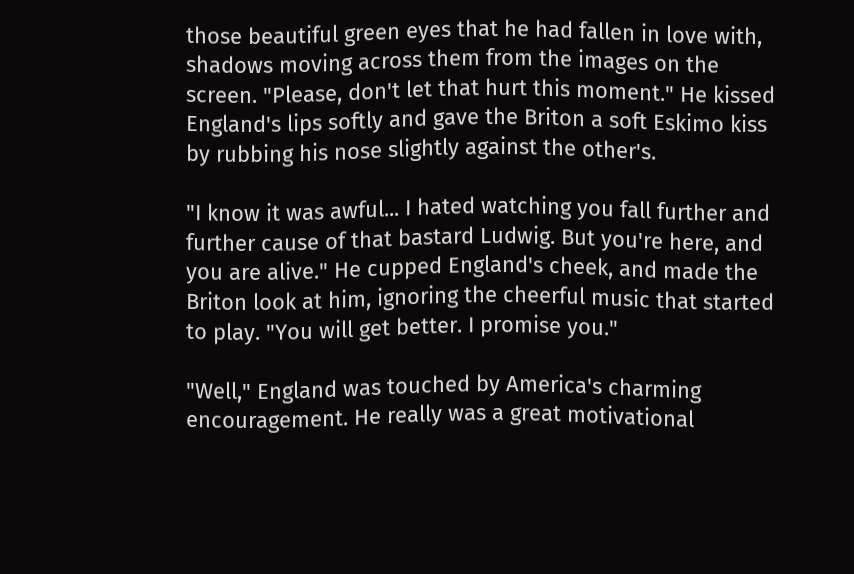those beautiful green eyes that he had fallen in love with, shadows moving across them from the images on the screen. "Please, don't let that hurt this moment." He kissed England's lips softly and gave the Briton a soft Eskimo kiss by rubbing his nose slightly against the other's.

"I know it was awful... I hated watching you fall further and further cause of that bastard Ludwig. But you're here, and you are alive." He cupped England's cheek, and made the Briton look at him, ignoring the cheerful music that started to play. "You will get better. I promise you."

"Well," England was touched by America's charming encouragement. He really was a great motivational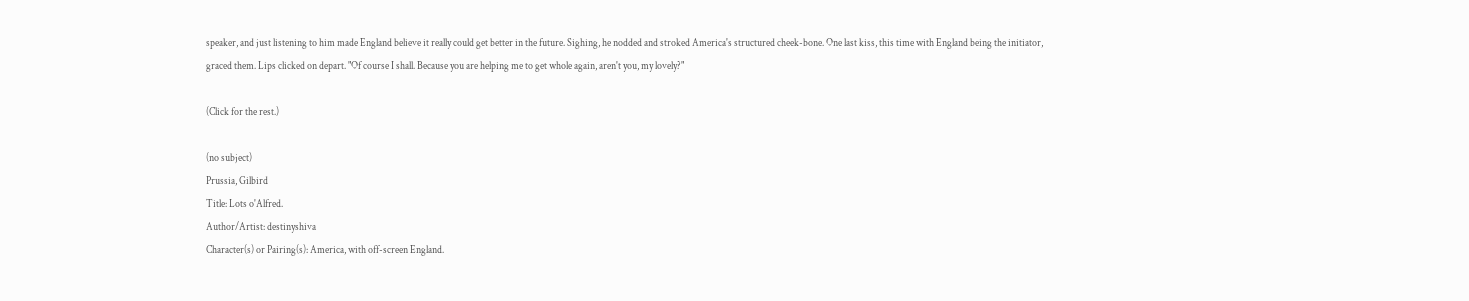speaker, and just listening to him made England believe it really could get better in the future. Sighing, he nodded and stroked America's structured cheek-bone. One last kiss, this time with England being the initiator, graced them. Lips clicked on depart. "Of course I shall. Because you are helping me to get whole again, aren't you, my lovely?"

(Click for the rest.)

(no subject)
Prussia, Gilbird
Title: Lots o'Alfred.
Author/Artist: destinyshiva
Character(s) or Pairing(s): America, with off-screen England.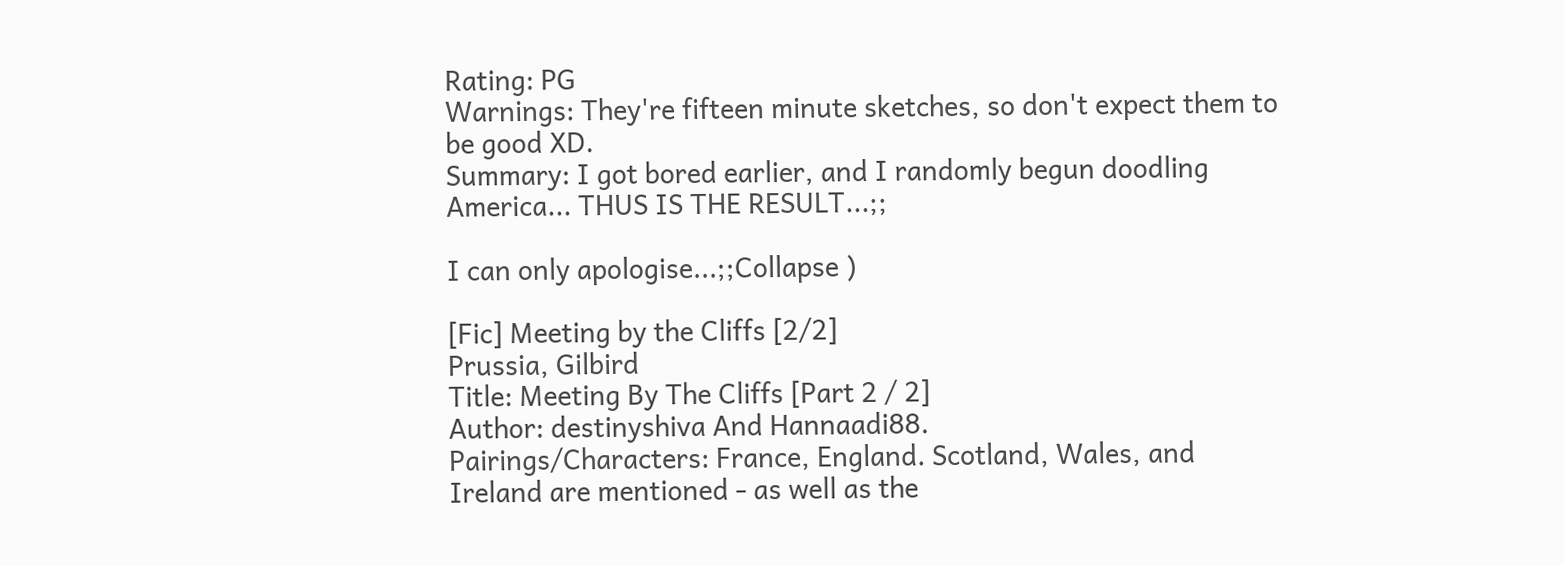Rating: PG
Warnings: They're fifteen minute sketches, so don't expect them to be good XD.
Summary: I got bored earlier, and I randomly begun doodling America... THUS IS THE RESULT...;;

I can only apologise...;;Collapse )

[Fic] Meeting by the Cliffs [2/2]
Prussia, Gilbird
Title: Meeting By The Cliffs [Part 2 / 2]
Author: destinyshiva And Hannaadi88.
Pairings/Characters: France, England. Scotland, Wales, and Ireland are mentioned - as well as the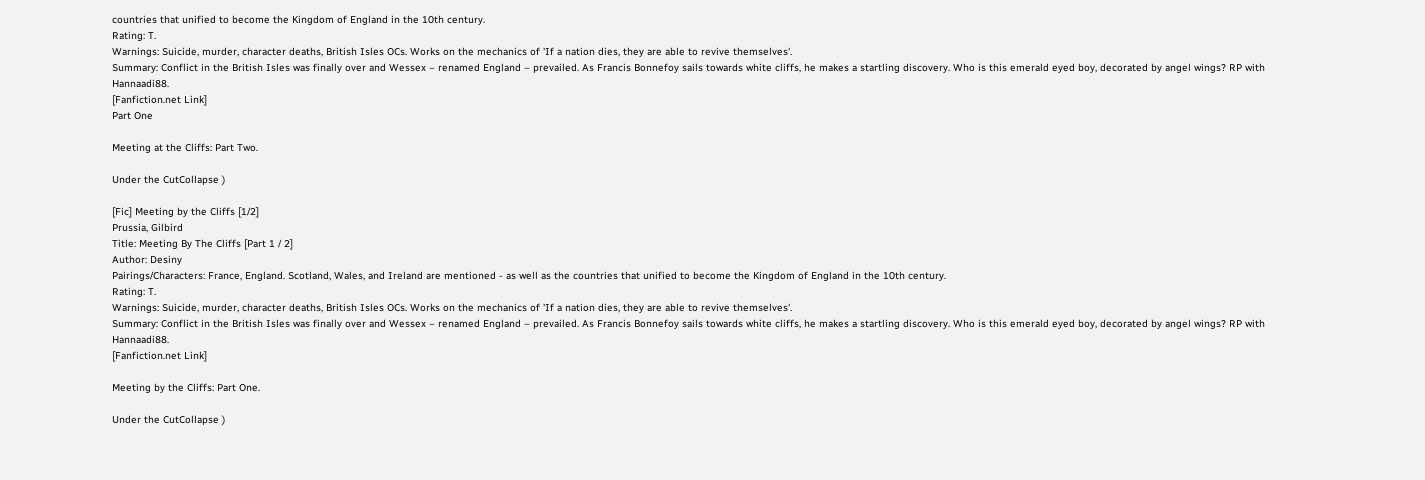countries that unified to become the Kingdom of England in the 10th century.
Rating: T.
Warnings: Suicide, murder, character deaths, British Isles OCs. Works on the mechanics of 'If a nation dies, they are able to revive themselves'.
Summary: Conflict in the British Isles was finally over and Wessex – renamed England – prevailed. As Francis Bonnefoy sails towards white cliffs, he makes a startling discovery. Who is this emerald eyed boy, decorated by angel wings? RP with Hannaadi88.
[Fanfiction.net Link]
Part One

Meeting at the Cliffs: Part Two.

Under the CutCollapse )

[Fic] Meeting by the Cliffs [1/2]
Prussia, Gilbird
Title: Meeting By The Cliffs [Part 1 / 2]
Author: Desiny
Pairings/Characters: France, England. Scotland, Wales, and Ireland are mentioned - as well as the countries that unified to become the Kingdom of England in the 10th century.
Rating: T.
Warnings: Suicide, murder, character deaths, British Isles OCs. Works on the mechanics of 'If a nation dies, they are able to revive themselves'.
Summary: Conflict in the British Isles was finally over and Wessex – renamed England – prevailed. As Francis Bonnefoy sails towards white cliffs, he makes a startling discovery. Who is this emerald eyed boy, decorated by angel wings? RP with Hannaadi88.
[Fanfiction.net Link]

Meeting by the Cliffs: Part One.

Under the CutCollapse )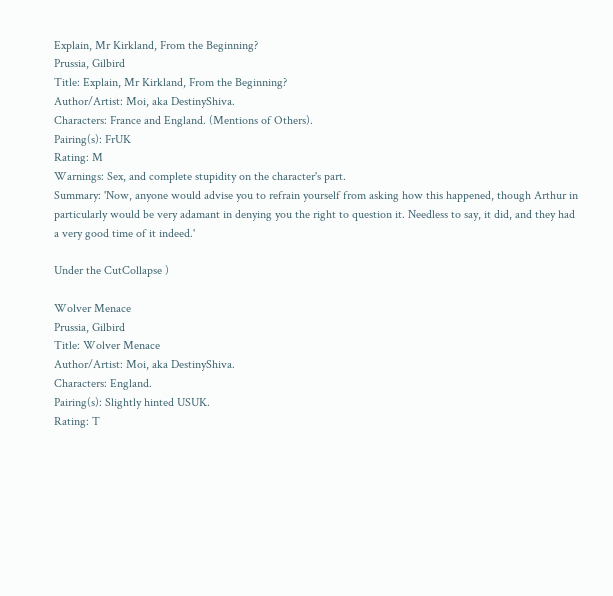Explain, Mr Kirkland, From the Beginning?
Prussia, Gilbird
Title: Explain, Mr Kirkland, From the Beginning?
Author/Artist: Moi, aka DestinyShiva.
Characters: France and England. (Mentions of Others).
Pairing(s): FrUK
Rating: M
Warnings: Sex, and complete stupidity on the character's part.
Summary: 'Now, anyone would advise you to refrain yourself from asking how this happened, though Arthur in particularly would be very adamant in denying you the right to question it. Needless to say, it did, and they had a very good time of it indeed.'

Under the CutCollapse )

Wolver Menace
Prussia, Gilbird
Title: Wolver Menace
Author/Artist: Moi, aka DestinyShiva.
Characters: England.
Pairing(s): Slightly hinted USUK.
Rating: T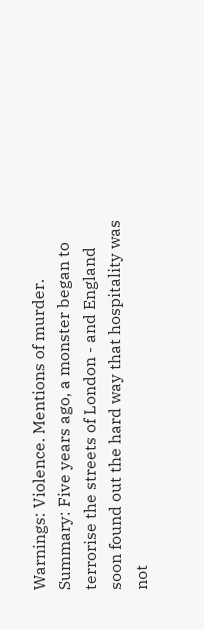Warnings: Violence. Mentions of murder.
Summary: Five years ago, a monster began to terrorise the streets of London - and England soon found out the hard way that hospitality was not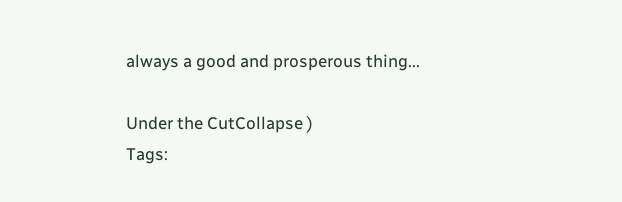always a good and prosperous thing...

Under the CutCollapse )
Tags: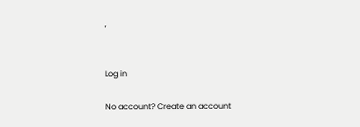,


Log in

No account? Create an account